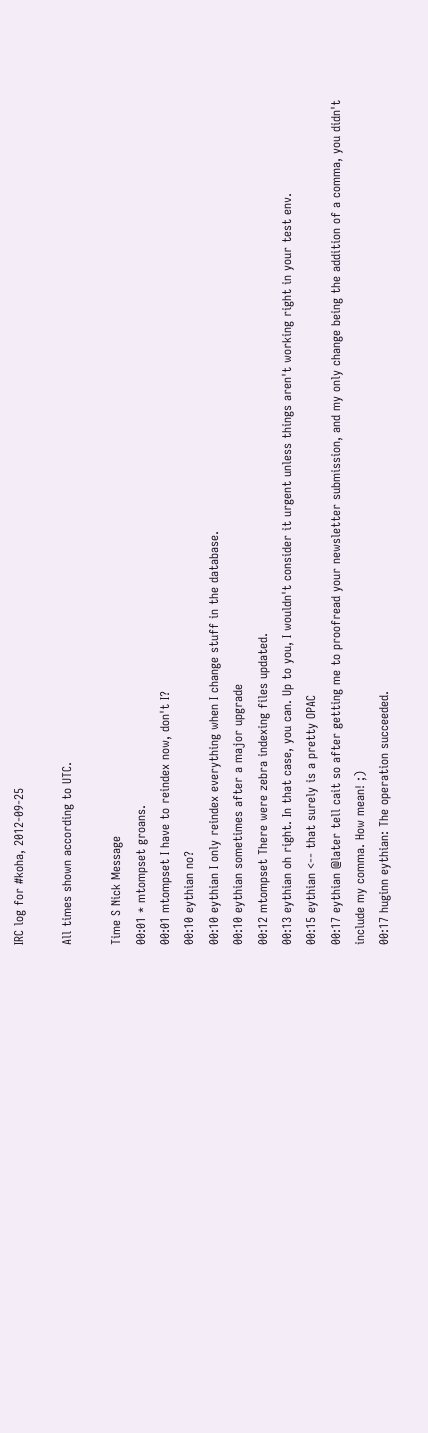IRC log for #koha, 2012-09-25

All times shown according to UTC.

Time S Nick Message
00:01 * mtompset groans.
00:01 mtompset I have to reindex now, don't I?
00:10 eythian no?
00:10 eythian I only reindex everything when I change stuff in the database.
00:10 eythian sometimes after a major upgrade
00:12 mtompset There were zebra indexing files updated.
00:13 eythian oh right. In that case, you can. Up to you, I wouldn't consider it urgent unless things aren't working right in your test env.
00:15 eythian <-- that surely is a pretty OPAC
00:17 eythian @later tell cait so after getting me to proofread your newsletter submission, and my only change being the addition of a comma, you didn't include my comma. How mean! ;)
00:17 huginn eythian: The operation succeeded.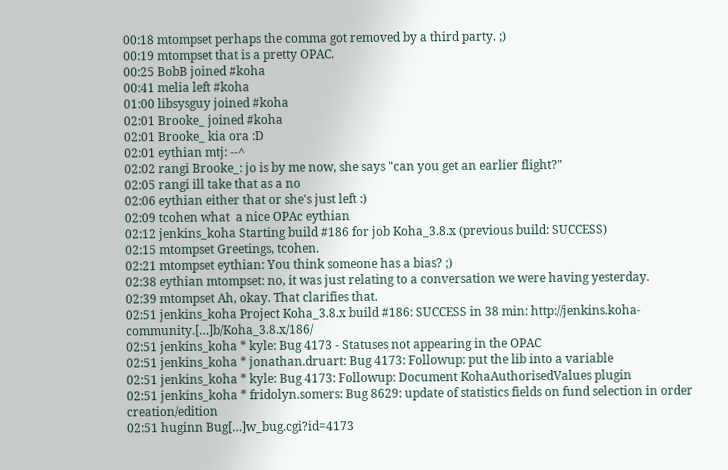00:18 mtompset perhaps the comma got removed by a third party. ;)
00:19 mtompset that is a pretty OPAC.
00:25 BobB joined #koha
00:41 melia left #koha
01:00 libsysguy joined #koha
02:01 Brooke_ joined #koha
02:01 Brooke_ kia ora :D
02:01 eythian mtj: --^
02:02 rangi Brooke_: jo is by me now, she says "can you get an earlier flight?"
02:05 rangi ill take that as a no
02:06 eythian either that or she's just left :)
02:09 tcohen what  a nice OPAc eythian
02:12 jenkins_koha Starting build #186 for job Koha_3.8.x (previous build: SUCCESS)
02:15 mtompset Greetings, tcohen.
02:21 mtompset eythian: You think someone has a bias? ;)
02:38 eythian mtompset: no, it was just relating to a conversation we were having yesterday.
02:39 mtompset Ah, okay. That clarifies that.
02:51 jenkins_koha Project Koha_3.8.x build #186: SUCCESS in 38 min: http://jenkins.koha-community.[…]b/Koha_3.8.x/186/
02:51 jenkins_koha * kyle: Bug 4173 - Statuses not appearing in the OPAC
02:51 jenkins_koha * jonathan.druart: Bug 4173: Followup: put the lib into a variable
02:51 jenkins_koha * kyle: Bug 4173: Followup: Document KohaAuthorisedValues plugin
02:51 jenkins_koha * fridolyn.somers: Bug 8629: update of statistics fields on fund selection in order creation/edition
02:51 huginn Bug[…]w_bug.cgi?id=4173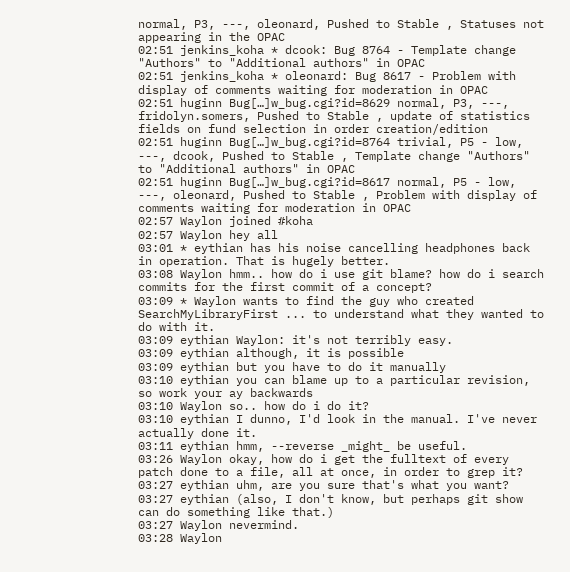normal, P3, ---, oleonard, Pushed to Stable , Statuses not appearing in the OPAC
02:51 jenkins_koha * dcook: Bug 8764 - Template change "Authors" to "Additional authors" in OPAC
02:51 jenkins_koha * oleonard: Bug 8617 - Problem with display of comments waiting for moderation in OPAC
02:51 huginn Bug[…]w_bug.cgi?id=8629 normal, P3, ---, fridolyn.somers, Pushed to Stable , update of statistics fields on fund selection in order creation/edition
02:51 huginn Bug[…]w_bug.cgi?id=8764 trivial, P5 - low, ---, dcook, Pushed to Stable , Template change "Authors" to "Additional authors" in OPAC
02:51 huginn Bug[…]w_bug.cgi?id=8617 normal, P5 - low, ---, oleonard, Pushed to Stable , Problem with display of comments waiting for moderation in OPAC
02:57 Waylon joined #koha
02:57 Waylon hey all
03:01 * eythian has his noise cancelling headphones back in operation. That is hugely better.
03:08 Waylon hmm.. how do i use git blame? how do i search commits for the first commit of a concept?
03:09 * Waylon wants to find the guy who created SearchMyLibraryFirst ... to understand what they wanted to do with it.
03:09 eythian Waylon: it's not terribly easy.
03:09 eythian although, it is possible
03:09 eythian but you have to do it manually
03:10 eythian you can blame up to a particular revision, so work your ay backwards
03:10 Waylon so.. how do i do it?
03:10 eythian I dunno, I'd look in the manual. I've never actually done it.
03:11 eythian hmm, --reverse _might_ be useful.
03:26 Waylon okay, how do i get the fulltext of every patch done to a file, all at once, in order to grep it?
03:27 eythian uhm, are you sure that's what you want?
03:27 eythian (also, I don't know, but perhaps git show can do something like that.)
03:27 Waylon nevermind.
03:28 Waylon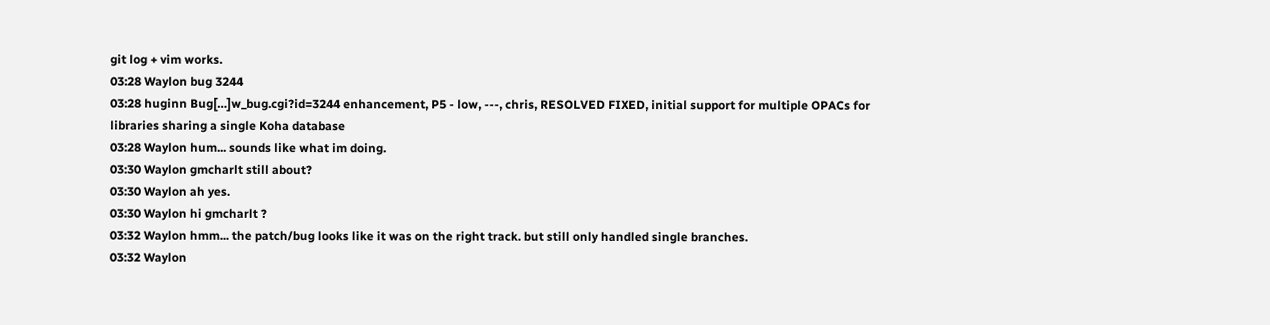git log + vim works.
03:28 Waylon bug 3244
03:28 huginn Bug[…]w_bug.cgi?id=3244 enhancement, P5 - low, ---, chris, RESOLVED FIXED, initial support for multiple OPACs for libraries sharing a single Koha database
03:28 Waylon hum... sounds like what im doing.
03:30 Waylon gmcharlt still about?
03:30 Waylon ah yes.
03:30 Waylon hi gmcharlt ?
03:32 Waylon hmm... the patch/bug looks like it was on the right track. but still only handled single branches.
03:32 Waylon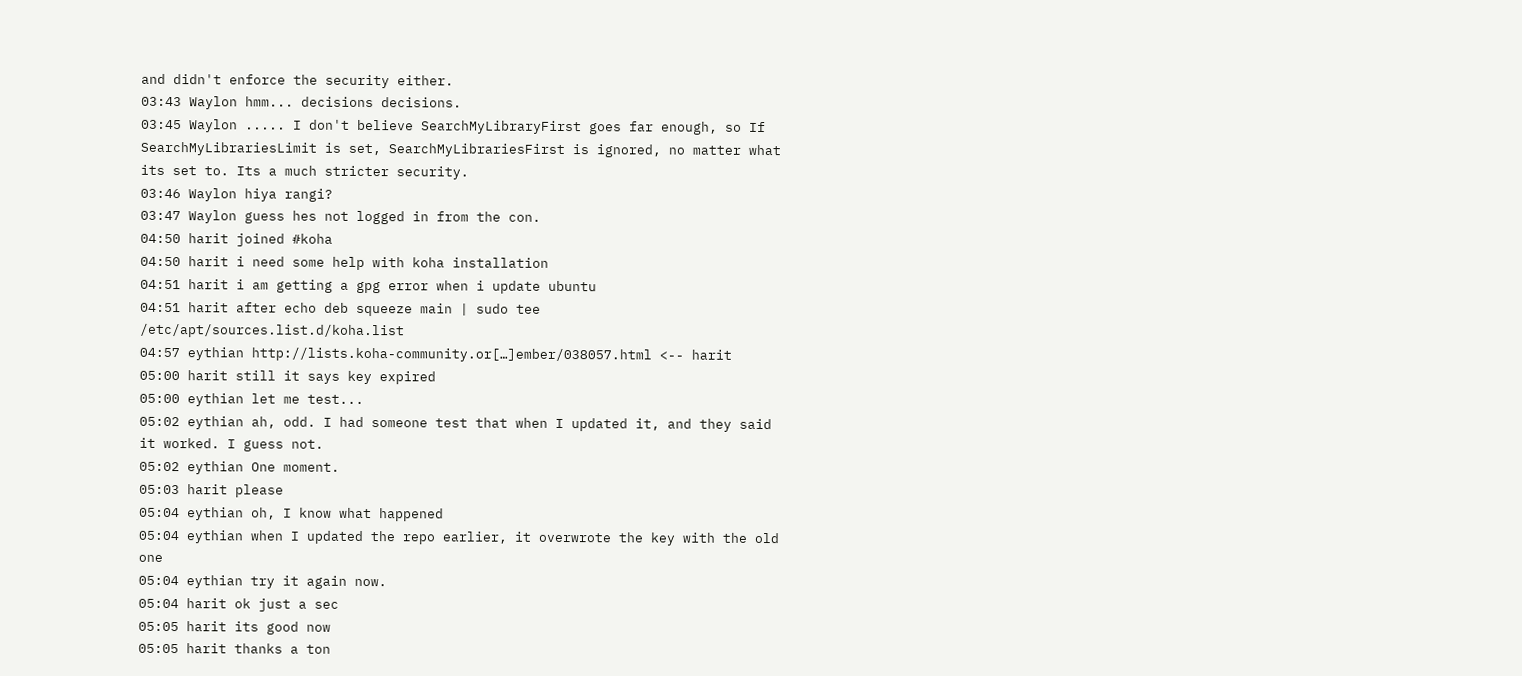and didn't enforce the security either.
03:43 Waylon hmm... decisions decisions.
03:45 Waylon ..... I don't believe SearchMyLibraryFirst goes far enough, so If SearchMyLibrariesLimit is set, SearchMyLibrariesFirst is ignored, no matter what its set to. Its a much stricter security.
03:46 Waylon hiya rangi?
03:47 Waylon guess hes not logged in from the con.
04:50 harit joined #koha
04:50 harit i need some help with koha installation
04:51 harit i am getting a gpg error when i update ubuntu
04:51 harit after echo deb squeeze main | sudo tee /etc/apt/sources.list.d/koha.list
04:57 eythian http://lists.koha-community.or[…]ember/038057.html <-- harit
05:00 harit still it says key expired
05:00 eythian let me test...
05:02 eythian ah, odd. I had someone test that when I updated it, and they said it worked. I guess not.
05:02 eythian One moment.
05:03 harit please
05:04 eythian oh, I know what happened
05:04 eythian when I updated the repo earlier, it overwrote the key with the old one
05:04 eythian try it again now.
05:04 harit ok just a sec
05:05 harit its good now
05:05 harit thanks a ton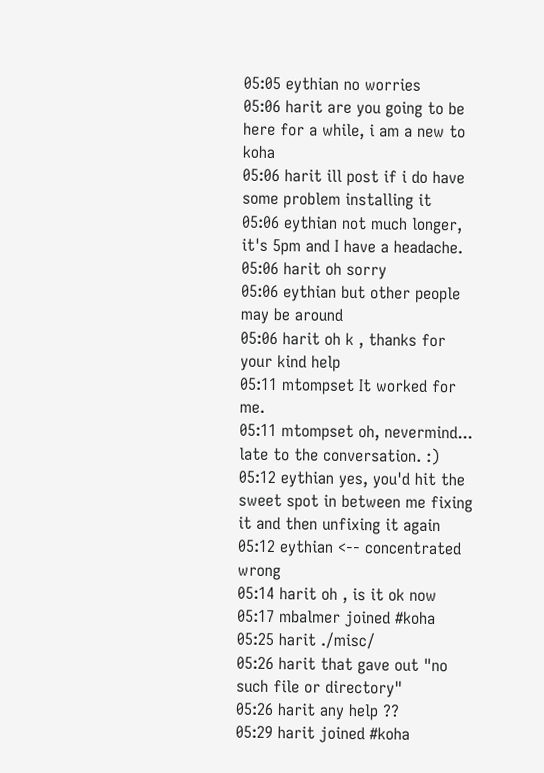05:05 eythian no worries
05:06 harit are you going to be here for a while, i am a new to koha
05:06 harit ill post if i do have some problem installing it
05:06 eythian not much longer, it's 5pm and I have a headache.
05:06 harit oh sorry
05:06 eythian but other people may be around
05:06 harit oh k , thanks for your kind help
05:11 mtompset It worked for me.
05:11 mtompset oh, nevermind... late to the conversation. :)
05:12 eythian yes, you'd hit the sweet spot in between me fixing it and then unfixing it again
05:12 eythian <-- concentrated wrong
05:14 harit oh , is it ok now
05:17 mbalmer joined #koha
05:25 harit ./misc/
05:26 harit that gave out "no such file or directory"
05:26 harit any help ??
05:29 harit joined #koha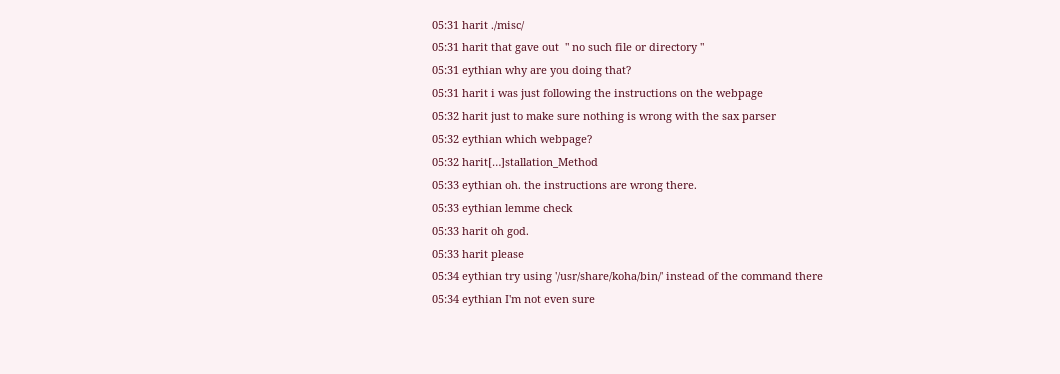05:31 harit ./misc/
05:31 harit that gave out  " no such file or directory "
05:31 eythian why are you doing that?
05:31 harit i was just following the instructions on the webpage
05:32 harit just to make sure nothing is wrong with the sax parser
05:32 eythian which webpage?
05:32 harit[…]stallation_Method
05:33 eythian oh. the instructions are wrong there.
05:33 eythian lemme check
05:33 harit oh god.
05:33 harit please
05:34 eythian try using '/usr/share/koha/bin/' instead of the command there
05:34 eythian I'm not even sure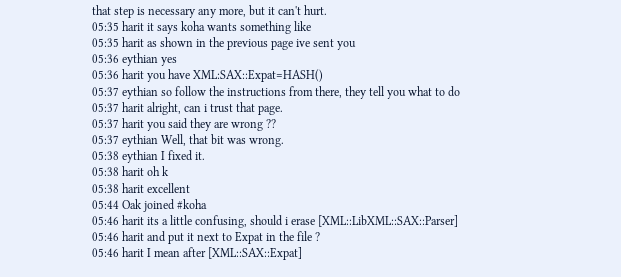that step is necessary any more, but it can't hurt.
05:35 harit it says koha wants something like
05:35 harit as shown in the previous page ive sent you
05:36 eythian yes
05:36 harit you have XML:SAX::Expat=HASH()
05:37 eythian so follow the instructions from there, they tell you what to do
05:37 harit alright, can i trust that page.
05:37 harit you said they are wrong ??
05:37 eythian Well, that bit was wrong.
05:38 eythian I fixed it.
05:38 harit oh k
05:38 harit excellent
05:44 Oak joined #koha
05:46 harit its a little confusing, should i erase [XML::LibXML::SAX::Parser]
05:46 harit and put it next to Expat in the file ?
05:46 harit I mean after [XML::SAX::Expat]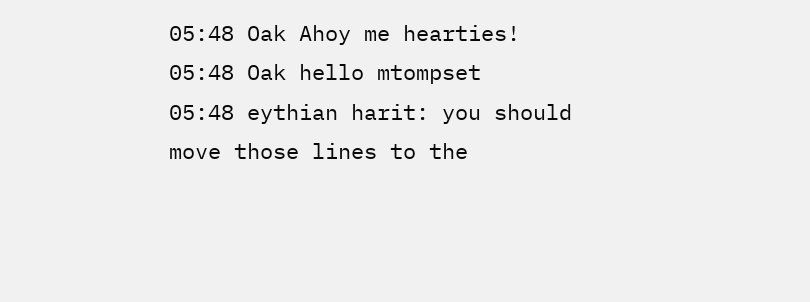05:48 Oak Ahoy me hearties!
05:48 Oak hello mtompset
05:48 eythian harit: you should move those lines to the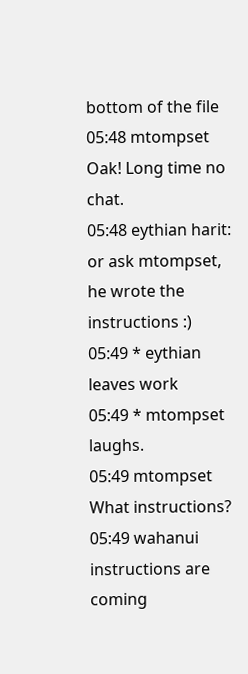bottom of the file
05:48 mtompset Oak! Long time no chat.
05:48 eythian harit: or ask mtompset, he wrote the instructions :)
05:49 * eythian leaves work
05:49 * mtompset laughs.
05:49 mtompset What instructions?
05:49 wahanui instructions are coming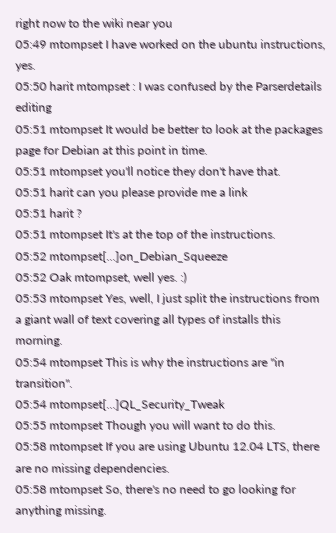right now to the wiki near you
05:49 mtompset I have worked on the ubuntu instructions, yes.
05:50 harit mtompset : I was confused by the Parserdetails editing
05:51 mtompset It would be better to look at the packages page for Debian at this point in time.
05:51 mtompset you'll notice they don't have that.
05:51 harit can you please provide me a link
05:51 harit ?
05:51 mtompset It's at the top of the instructions.
05:52 mtompset[…]on_Debian_Squeeze
05:52 Oak mtompset, well yes. :)
05:53 mtompset Yes, well, I just split the instructions from a giant wall of text covering all types of installs this morning.
05:54 mtompset This is why the instructions are "in transition".
05:54 mtompset[…]QL_Security_Tweak
05:55 mtompset Though you will want to do this.
05:58 mtompset If you are using Ubuntu 12.04 LTS, there are no missing dependencies.
05:58 mtompset So, there's no need to go looking for anything missing.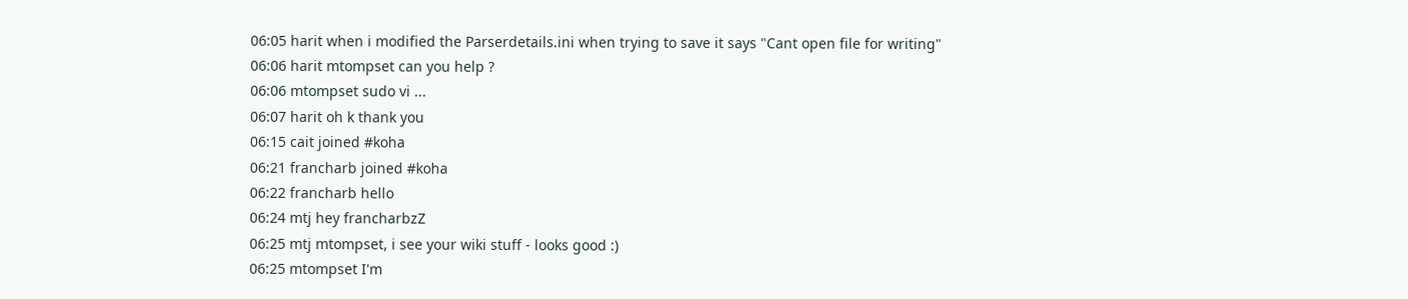06:05 harit when i modified the Parserdetails.ini when trying to save it says "Cant open file for writing"
06:06 harit mtompset can you help ?
06:06 mtompset sudo vi ...
06:07 harit oh k thank you
06:15 cait joined #koha
06:21 francharb joined #koha
06:22 francharb hello
06:24 mtj hey francharbzZ
06:25 mtj mtompset, i see your wiki stuff - looks good :)
06:25 mtompset I'm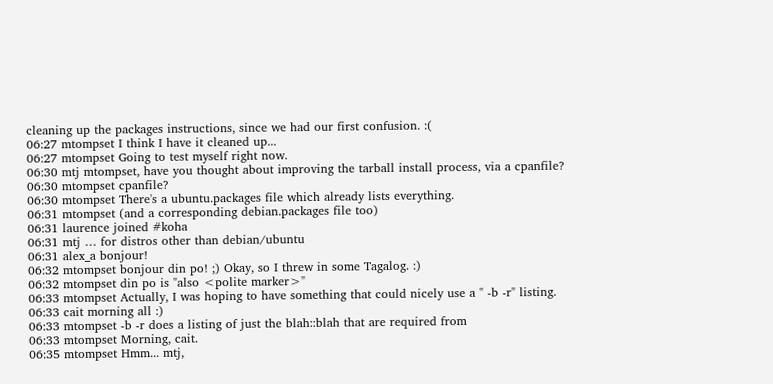cleaning up the packages instructions, since we had our first confusion. :(
06:27 mtompset I think I have it cleaned up...
06:27 mtompset Going to test myself right now.
06:30 mtj mtompset, have you thought about improving the tarball install process, via a cpanfile?
06:30 mtompset cpanfile?
06:30 mtompset There's a ubuntu.packages file which already lists everything.
06:31 mtompset (and a corresponding debian.packages file too)
06:31 laurence joined #koha
06:31 mtj … for distros other than debian/ubuntu
06:31 alex_a bonjour!
06:32 mtompset bonjour din po! ;) Okay, so I threw in some Tagalog. :)
06:32 mtompset din po is "also <polite marker>"
06:33 mtompset Actually, I was hoping to have something that could nicely use a " -b -r" listing.
06:33 cait morning all :)
06:33 mtompset -b -r does a listing of just the blah::blah that are required from
06:33 mtompset Morning, cait.
06:35 mtompset Hmm... mtj,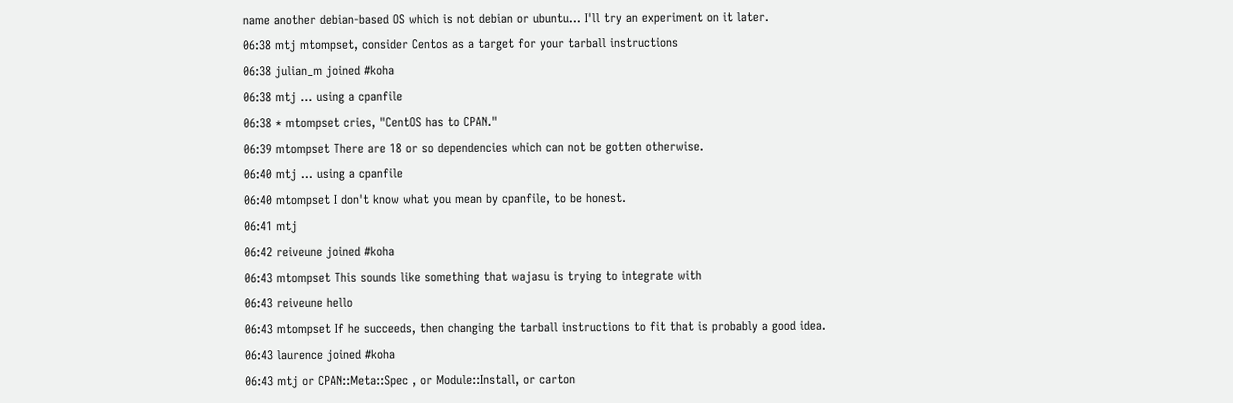name another debian-based OS which is not debian or ubuntu... I'll try an experiment on it later.
06:38 mtj mtompset, consider Centos as a target for your tarball instructions
06:38 julian_m joined #koha
06:38 mtj … using a cpanfile
06:38 * mtompset cries, "CentOS has to CPAN."
06:39 mtompset There are 18 or so dependencies which can not be gotten otherwise.
06:40 mtj … using a cpanfile
06:40 mtompset I don't know what you mean by cpanfile, to be honest.
06:41 mtj
06:42 reiveune joined #koha
06:43 mtompset This sounds like something that wajasu is trying to integrate with
06:43 reiveune hello
06:43 mtompset If he succeeds, then changing the tarball instructions to fit that is probably a good idea.
06:43 laurence joined #koha
06:43 mtj or CPAN::Meta::Spec , or Module::Install, or carton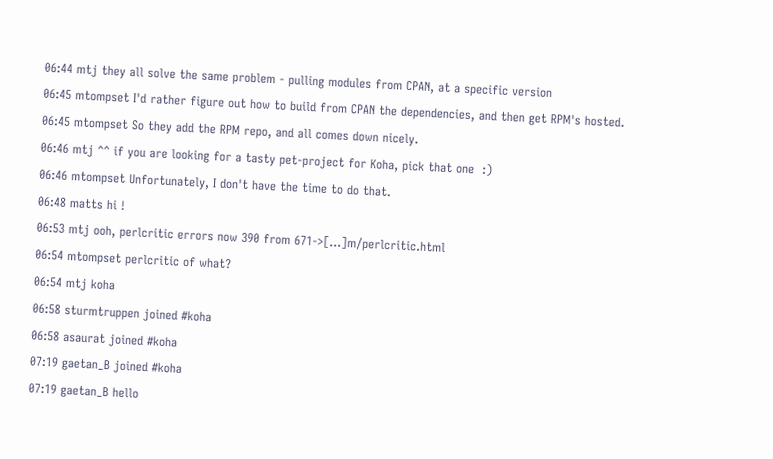06:44 mtj they all solve the same problem - pulling modules from CPAN, at a specific version
06:45 mtompset I'd rather figure out how to build from CPAN the dependencies, and then get RPM's hosted.
06:45 mtompset So they add the RPM repo, and all comes down nicely.
06:46 mtj ^^ if you are looking for a tasty pet-project for Koha, pick that one  :)
06:46 mtompset Unfortunately, I don't have the time to do that.
06:48 matts hi !
06:53 mtj ooh, perlcritic errors now 390 from 671->[…]m/perlcritic.html
06:54 mtompset perlcritic of what?
06:54 mtj koha
06:58 sturmtruppen joined #koha
06:58 asaurat joined #koha
07:19 gaetan_B joined #koha
07:19 gaetan_B hello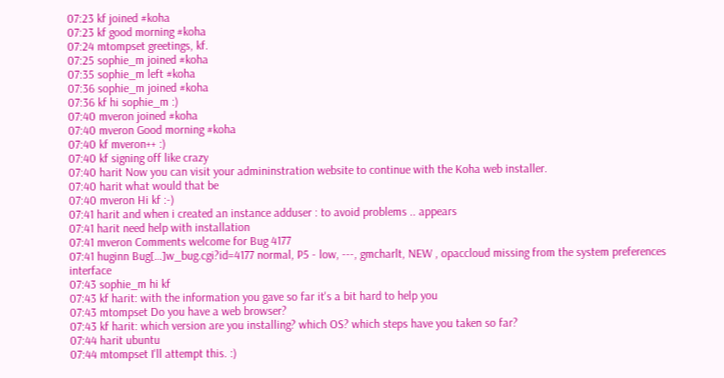07:23 kf joined #koha
07:23 kf good morning #koha
07:24 mtompset greetings, kf.
07:25 sophie_m joined #koha
07:35 sophie_m left #koha
07:36 sophie_m joined #koha
07:36 kf hi sophie_m :)
07:40 mveron joined #koha
07:40 mveron Good morning #koha
07:40 kf mveron++ :)
07:40 kf signing off like crazy
07:40 harit Now you can visit your admininstration website to continue with the Koha web installer.
07:40 harit what would that be
07:40 mveron Hi kf :-)
07:41 harit and when i created an instance adduser : to avoid problems .. appears
07:41 harit need help with installation
07:41 mveron Comments welcome for Bug 4177
07:41 huginn Bug[…]w_bug.cgi?id=4177 normal, P5 - low, ---, gmcharlt, NEW , opaccloud missing from the system preferences interface
07:43 sophie_m hi kf
07:43 kf harit: with the information you gave so far it's a bit hard to help you
07:43 mtompset Do you have a web browser?
07:43 kf harit: which version are you installing? which OS? which steps have you taken so far?
07:44 harit ubuntu
07:44 mtompset I'll attempt this. :)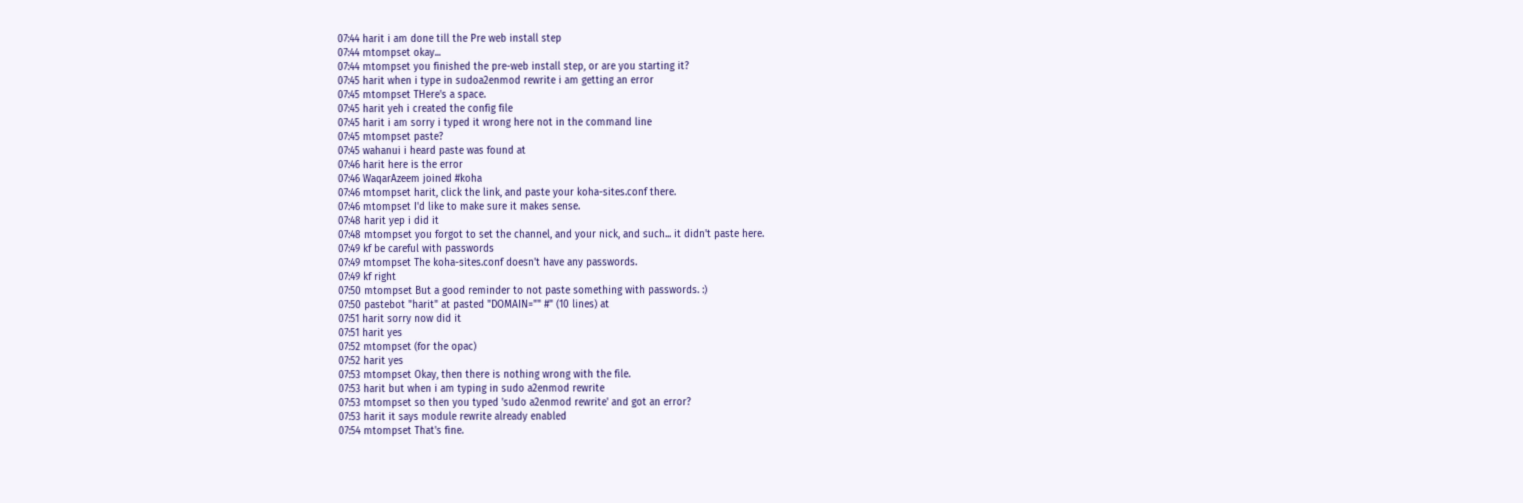07:44 harit i am done till the Pre web install step
07:44 mtompset okay...
07:44 mtompset you finished the pre-web install step, or are you starting it?
07:45 harit when i type in sudoa2enmod rewrite i am getting an error
07:45 mtompset THere's a space.
07:45 harit yeh i created the config file
07:45 harit i am sorry i typed it wrong here not in the command line
07:45 mtompset paste?
07:45 wahanui i heard paste was found at
07:46 harit here is the error
07:46 WaqarAzeem joined #koha
07:46 mtompset harit, click the link, and paste your koha-sites.conf there.
07:46 mtompset I'd like to make sure it makes sense.
07:48 harit yep i did it
07:48 mtompset you forgot to set the channel, and your nick, and such... it didn't paste here.
07:49 kf be careful with passwords
07:49 mtompset The koha-sites.conf doesn't have any passwords.
07:49 kf right
07:50 mtompset But a good reminder to not paste something with passwords. :)
07:50 pastebot "harit" at pasted "DOMAIN="" #" (10 lines) at
07:51 harit sorry now did it
07:51 harit yes
07:52 mtompset (for the opac)
07:52 harit yes
07:53 mtompset Okay, then there is nothing wrong with the file.
07:53 harit but when i am typing in sudo a2enmod rewrite
07:53 mtompset so then you typed 'sudo a2enmod rewrite' and got an error?
07:53 harit it says module rewrite already enabled
07:54 mtompset That's fine.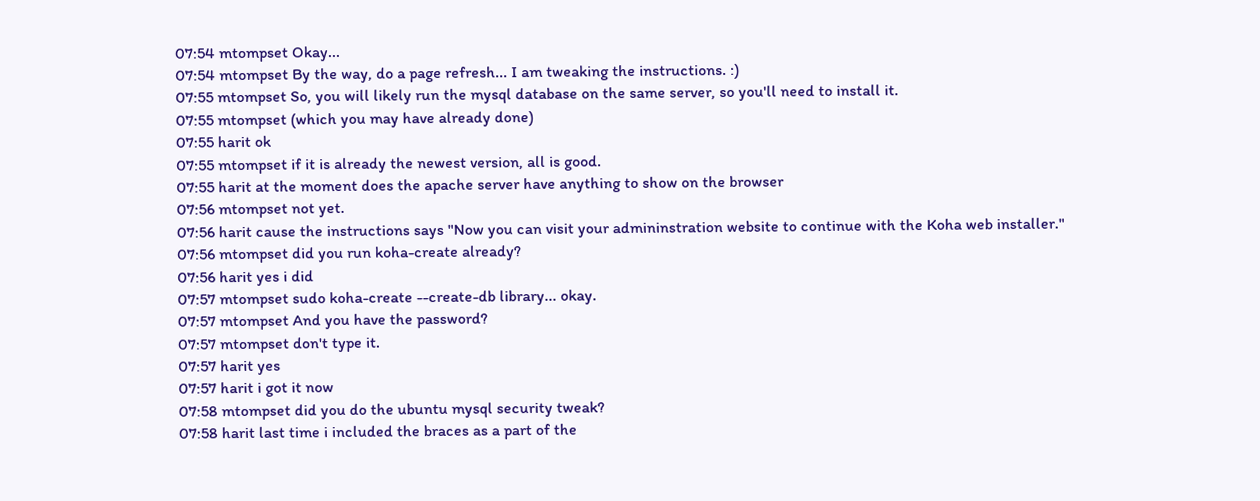07:54 mtompset Okay...
07:54 mtompset By the way, do a page refresh... I am tweaking the instructions. :)
07:55 mtompset So, you will likely run the mysql database on the same server, so you'll need to install it.
07:55 mtompset (which you may have already done)
07:55 harit ok
07:55 mtompset if it is already the newest version, all is good.
07:55 harit at the moment does the apache server have anything to show on the browser
07:56 mtompset not yet.
07:56 harit cause the instructions says "Now you can visit your admininstration website to continue with the Koha web installer."
07:56 mtompset did you run koha-create already?
07:56 harit yes i did
07:57 mtompset sudo koha-create --create-db library... okay.
07:57 mtompset And you have the password?
07:57 mtompset don't type it.
07:57 harit yes
07:57 harit i got it now
07:58 mtompset did you do the ubuntu mysql security tweak?
07:58 harit last time i included the braces as a part of the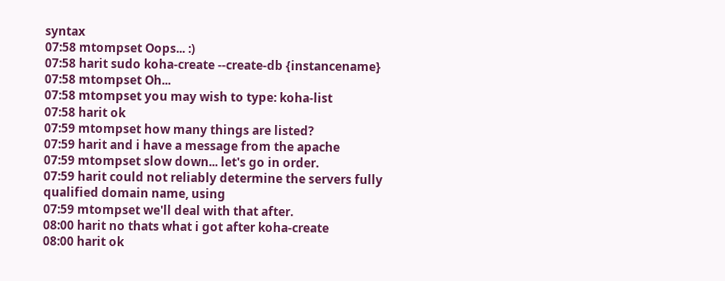syntax
07:58 mtompset Oops... :)
07:58 harit sudo koha-create --create-db {instancename}
07:58 mtompset Oh...
07:58 mtompset you may wish to type: koha-list
07:58 harit ok
07:59 mtompset how many things are listed?
07:59 harit and i have a message from the apache
07:59 mtompset slow down... let's go in order.
07:59 harit could not reliably determine the servers fully qualified domain name, using
07:59 mtompset we'll deal with that after.
08:00 harit no thats what i got after koha-create
08:00 harit ok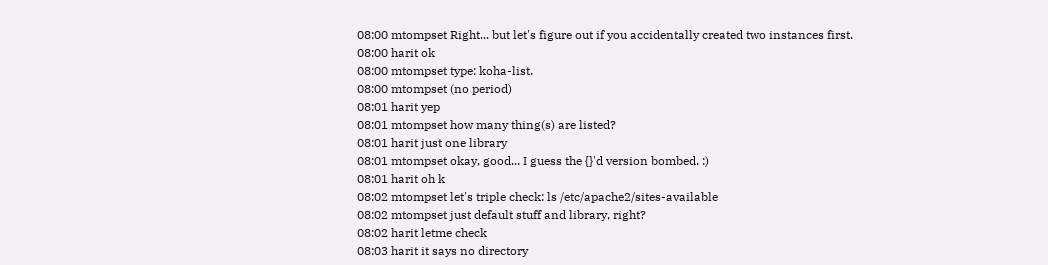08:00 mtompset Right... but let's figure out if you accidentally created two instances first.
08:00 harit ok
08:00 mtompset type: koha-list.
08:00 mtompset (no period)
08:01 harit yep
08:01 mtompset how many thing(s) are listed?
08:01 harit just one library
08:01 mtompset okay, good... I guess the {}'d version bombed. :)
08:01 harit oh k
08:02 mtompset let's triple check: ls /etc/apache2/sites-available
08:02 mtompset just default stuff and library, right?
08:02 harit letme check
08:03 harit it says no directory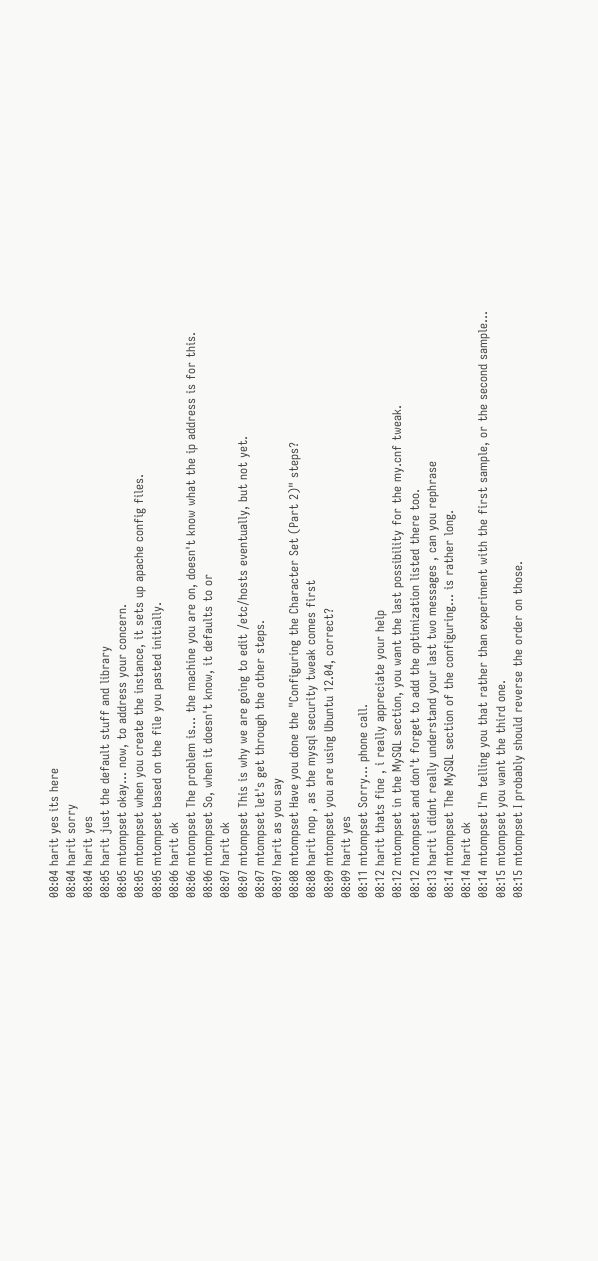08:04 harit yes its here
08:04 harit sorry
08:04 harit yes
08:05 harit just the default stuff and library
08:05 mtompset okay... now, to address your concern.
08:05 mtompset when you create the instance, it sets up apache config files.
08:05 mtompset based on the file you pasted initially.
08:06 harit ok
08:06 mtompset The problem is... the machine you are on, doesn't know what the ip address is for this.
08:06 mtompset So, when it doesn't know, it defaults to or
08:07 harit ok
08:07 mtompset This is why we are going to edit /etc/hosts eventually, but not yet.
08:07 mtompset let's get through the other steps.
08:07 harit as you say
08:08 mtompset Have you done the "Configuring the Character Set (Part 2)" steps?
08:08 harit nop , as the mysql security tweak comes first
08:09 mtompset you are using Ubuntu 12.04, correct?
08:09 harit yes
08:11 mtompset Sorry... phone call.
08:12 harit thats fine , i really appreciate your help
08:12 mtompset in the MySQL section, you want the last possibility for the my.cnf tweak.
08:12 mtompset and don't forget to add the optimization listed there too.
08:13 harit i didnt really understand your last two messages , can you rephrase
08:14 mtompset The MySQL section of the configuring... is rather long.
08:14 harit ok
08:14 mtompset I'm telling you that rather than experiment with the first sample, or the second sample...
08:15 mtompset you want the third one.
08:15 mtompset I probably should reverse the order on those.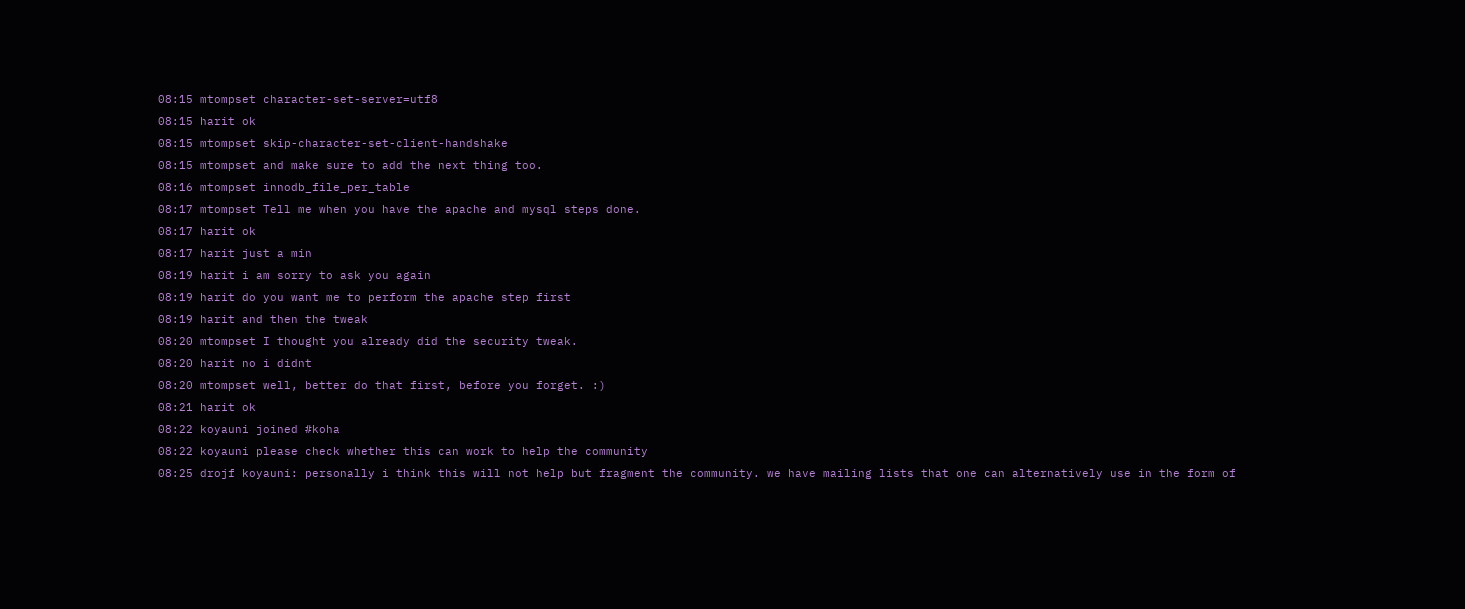08:15 mtompset character-set-server=utf8
08:15 harit ok
08:15 mtompset skip-character-set-client-handshake
08:15 mtompset and make sure to add the next thing too.
08:16 mtompset innodb_file_per_table
08:17 mtompset Tell me when you have the apache and mysql steps done.
08:17 harit ok
08:17 harit just a min
08:19 harit i am sorry to ask you again
08:19 harit do you want me to perform the apache step first
08:19 harit and then the tweak
08:20 mtompset I thought you already did the security tweak.
08:20 harit no i didnt
08:20 mtompset well, better do that first, before you forget. :)
08:21 harit ok
08:22 koyauni joined #koha
08:22 koyauni please check whether this can work to help the community
08:25 drojf koyauni: personally i think this will not help but fragment the community. we have mailing lists that one can alternatively use in the form of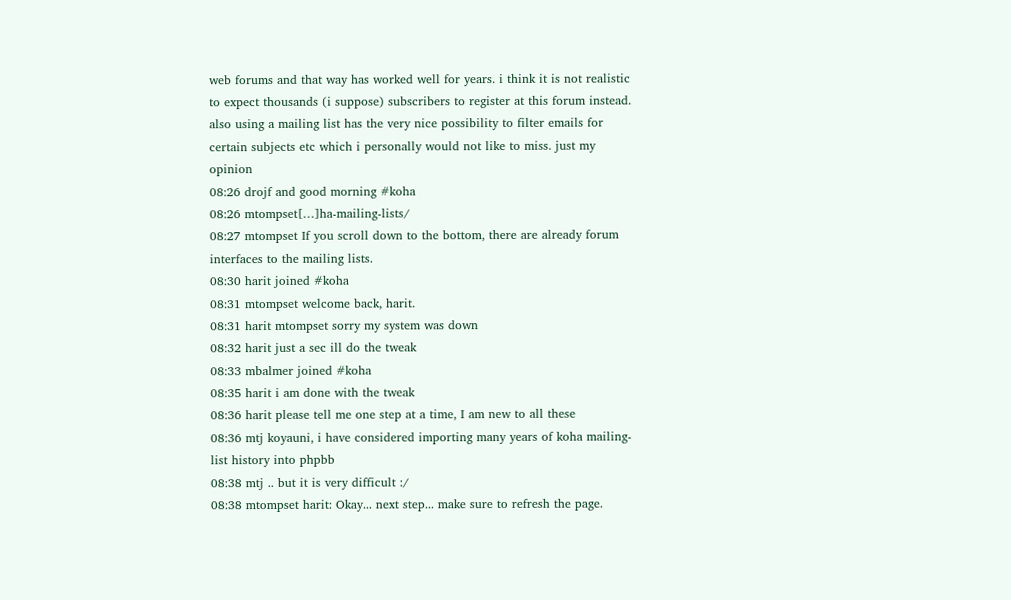web forums and that way has worked well for years. i think it is not realistic to expect thousands (i suppose) subscribers to register at this forum instead. also using a mailing list has the very nice possibility to filter emails for certain subjects etc which i personally would not like to miss. just my opinion
08:26 drojf and good morning #koha
08:26 mtompset[…]ha-mailing-lists/
08:27 mtompset If you scroll down to the bottom, there are already forum interfaces to the mailing lists.
08:30 harit joined #koha
08:31 mtompset welcome back, harit.
08:31 harit mtompset sorry my system was down
08:32 harit just a sec ill do the tweak
08:33 mbalmer joined #koha
08:35 harit i am done with the tweak
08:36 harit please tell me one step at a time, I am new to all these
08:36 mtj koyauni, i have considered importing many years of koha mailing-list history into phpbb
08:38 mtj .. but it is very difficult :/
08:38 mtompset harit: Okay... next step... make sure to refresh the page.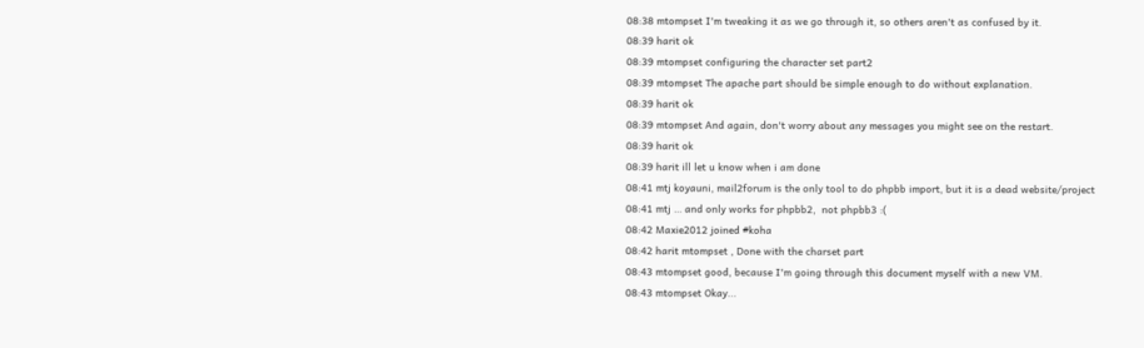08:38 mtompset I'm tweaking it as we go through it, so others aren't as confused by it.
08:39 harit ok
08:39 mtompset configuring the character set part2
08:39 mtompset The apache part should be simple enough to do without explanation.
08:39 harit ok
08:39 mtompset And again, don't worry about any messages you might see on the restart.
08:39 harit ok
08:39 harit ill let u know when i am done
08:41 mtj koyauni, mail2forum is the only tool to do phpbb import, but it is a dead website/project
08:41 mtj … and only works for phpbb2,  not phpbb3 :(
08:42 Maxie2012 joined #koha
08:42 harit mtompset , Done with the charset part
08:43 mtompset good, because I'm going through this document myself with a new VM.
08:43 mtompset Okay...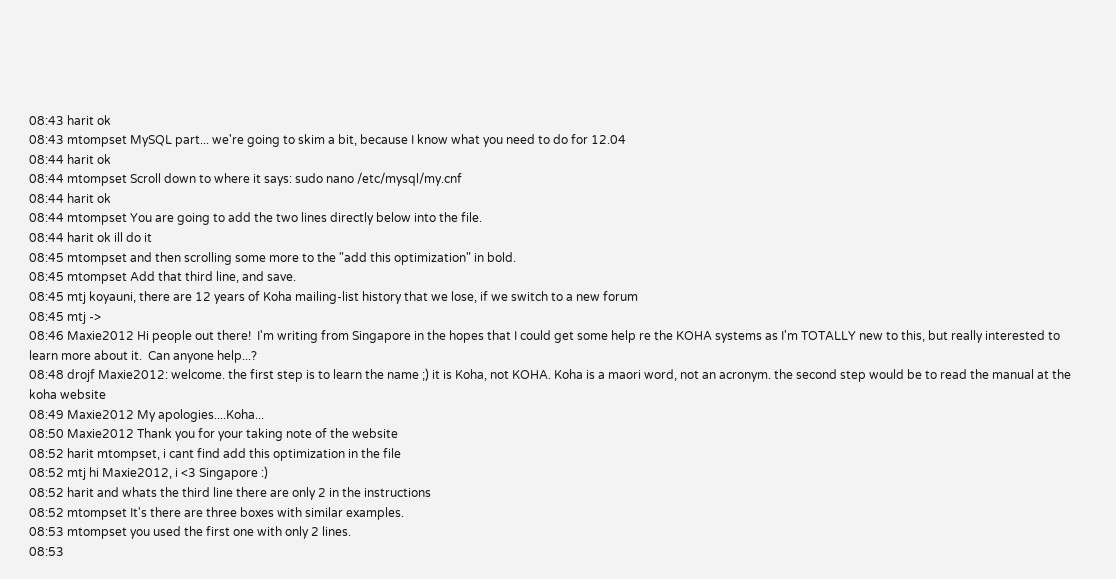08:43 harit ok
08:43 mtompset MySQL part... we're going to skim a bit, because I know what you need to do for 12.04
08:44 harit ok
08:44 mtompset Scroll down to where it says: sudo nano /etc/mysql/my.cnf
08:44 harit ok
08:44 mtompset You are going to add the two lines directly below into the file.
08:44 harit ok ill do it
08:45 mtompset and then scrolling some more to the "add this optimization" in bold.
08:45 mtompset Add that third line, and save.
08:45 mtj koyauni, there are 12 years of Koha mailing-list history that we lose, if we switch to a new forum
08:45 mtj ->
08:46 Maxie2012 Hi people out there!  I'm writing from Singapore in the hopes that I could get some help re the KOHA systems as I'm TOTALLY new to this, but really interested to learn more about it.  Can anyone help...?
08:48 drojf Maxie2012: welcome. the first step is to learn the name ;) it is Koha, not KOHA. Koha is a maori word, not an acronym. the second step would be to read the manual at the koha website
08:49 Maxie2012 My apologies....Koha...
08:50 Maxie2012 Thank you for your taking note of the website
08:52 harit mtompset, i cant find add this optimization in the file
08:52 mtj hi Maxie2012, i <3 Singapore :)
08:52 harit and whats the third line there are only 2 in the instructions
08:52 mtompset It's there are three boxes with similar examples.
08:53 mtompset you used the first one with only 2 lines.
08:53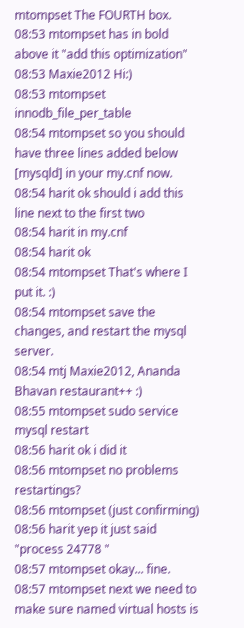mtompset The FOURTH box.
08:53 mtompset has in bold above it "add this optimization"
08:53 Maxie2012 Hi:)
08:53 mtompset innodb_file_per_table
08:54 mtompset so you should have three lines added below [mysqld] in your my.cnf now.
08:54 harit ok should i add this line next to the first two
08:54 harit in my.cnf
08:54 harit ok
08:54 mtompset That's where I put it. :)
08:54 mtompset save the changes, and restart the mysql server.
08:54 mtj Maxie2012, Ananda Bhavan restaurant++ :)
08:55 mtompset sudo service mysql restart
08:56 harit ok i did it
08:56 mtompset no problems restartings?
08:56 mtompset (just confirming)
08:56 harit yep it just said "process 24778 "
08:57 mtompset okay... fine.
08:57 mtompset next we need to make sure named virtual hosts is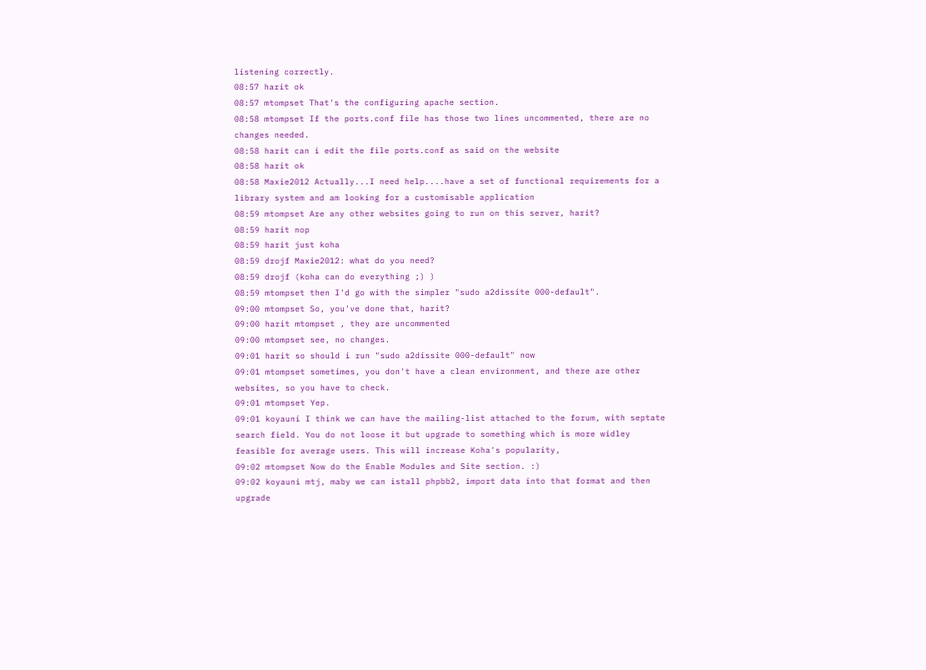listening correctly.
08:57 harit ok
08:57 mtompset That's the configuring apache section.
08:58 mtompset If the ports.conf file has those two lines uncommented, there are no changes needed.
08:58 harit can i edit the file ports.conf as said on the website
08:58 harit ok
08:58 Maxie2012 Actually...I need help....have a set of functional requirements for a library system and am looking for a customisable application
08:59 mtompset Are any other websites going to run on this server, harit?
08:59 harit nop
08:59 harit just koha
08:59 drojf Maxie2012: what do you need?
08:59 drojf (koha can do everything ;) )
08:59 mtompset then I'd go with the simpler "sudo a2dissite 000-default".
09:00 mtompset So, you've done that, harit?
09:00 harit mtompset , they are uncommented
09:00 mtompset see, no changes.
09:01 harit so should i run "sudo a2dissite 000-default" now
09:01 mtompset sometimes, you don't have a clean environment, and there are other websites, so you have to check.
09:01 mtompset Yep.
09:01 koyauni I think we can have the mailing-list attached to the forum, with septate search field. You do not loose it but upgrade to something which is more widley feasible for average users. This will increase Koha's popularity,
09:02 mtompset Now do the Enable Modules and Site section. :)
09:02 koyauni mtj, maby we can istall phpbb2, import data into that format and then upgrade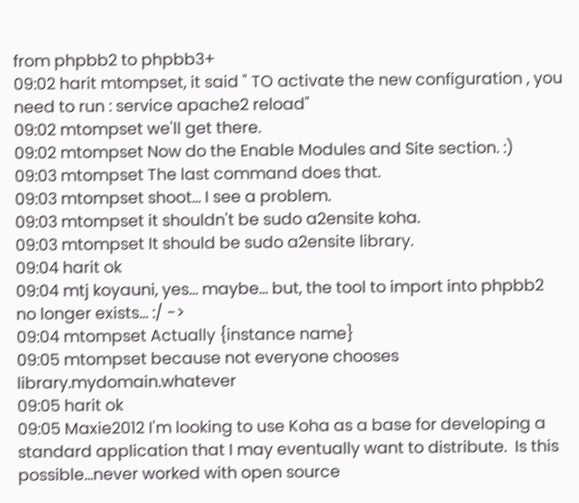from phpbb2 to phpbb3+
09:02 harit mtompset, it said " TO activate the new configuration , you need to run : service apache2 reload"
09:02 mtompset we'll get there.
09:02 mtompset Now do the Enable Modules and Site section. :)
09:03 mtompset The last command does that.
09:03 mtompset shoot... I see a problem.
09:03 mtompset it shouldn't be sudo a2ensite koha.
09:03 mtompset It should be sudo a2ensite library.
09:04 harit ok
09:04 mtj koyauni, yes… maybe… but, the tool to import into phpbb2 no longer exists… :/ ->
09:04 mtompset Actually {instance name}
09:05 mtompset because not everyone chooses library.mydomain.whatever
09:05 harit ok
09:05 Maxie2012 I'm looking to use Koha as a base for developing a standard application that I may eventually want to distribute.  Is this possible...never worked with open source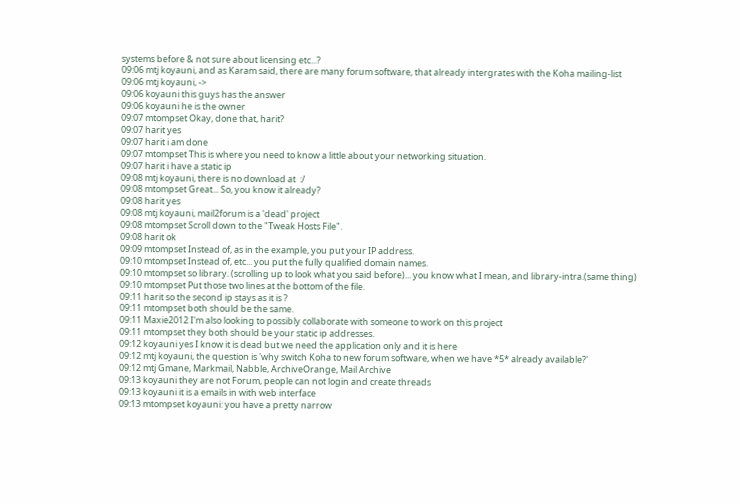systems before & not sure about licensing etc...?
09:06 mtj koyauni, and as Karam said, there are many forum software, that already intergrates with the Koha mailing-list
09:06 mtj koyauni, ->
09:06 koyauni this guys has the answer
09:06 koyauni he is the owner
09:07 mtompset Okay, done that, harit?
09:07 harit yes
09:07 harit i am done
09:07 mtompset This is where you need to know a little about your networking situation.
09:07 harit i have a static ip
09:08 mtj koyauni, there is no download at  :/
09:08 mtompset Great... So, you know it already?
09:08 harit yes
09:08 mtj koyauni, mail2forum is a 'dead' project
09:08 mtompset Scroll down to the "Tweak Hosts File".
09:08 harit ok
09:09 mtompset Instead of, as in the example, you put your IP address.
09:10 mtompset Instead of, etc... you put the fully qualified domain names.
09:10 mtompset so library. (scrolling up to look what you said before)... you know what I mean, and library-intra.(same thing)
09:10 mtompset Put those two lines at the bottom of the file.
09:11 harit so the second ip stays as it is ?
09:11 mtompset both should be the same.
09:11 Maxie2012 I'm also looking to possibly collaborate with someone to work on this project
09:11 mtompset they both should be your static ip addresses.
09:12 koyauni yes I know it is dead but we need the application only and it is here
09:12 mtj koyauni, the question is 'why switch Koha to new forum software, when we have *5* already available?'
09:12 mtj Gmane, Markmail, Nabble, ArchiveOrange, Mail Archive
09:13 koyauni they are not Forum, people can not login and create threads
09:13 koyauni it is a emails in with web interface
09:13 mtompset koyauni: you have a pretty narrow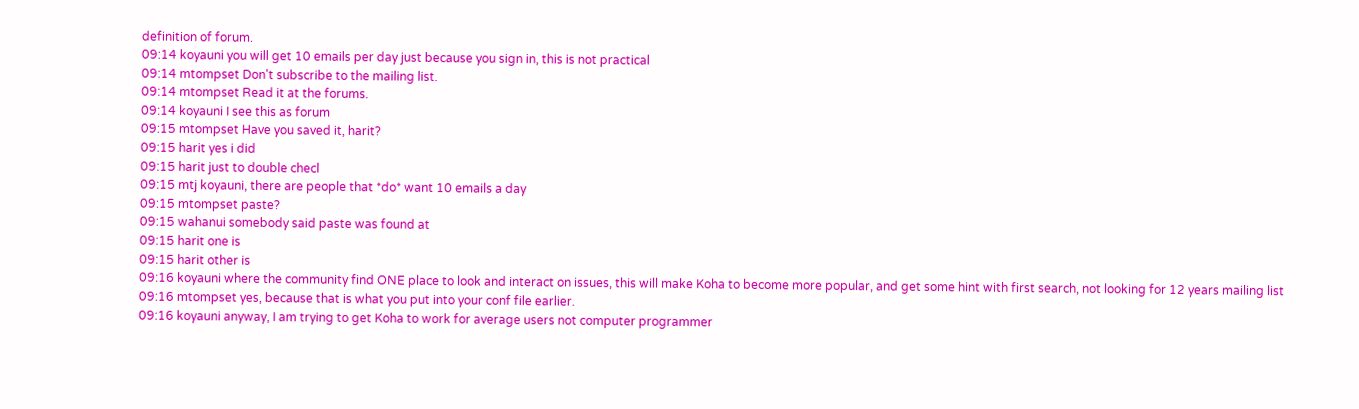definition of forum.
09:14 koyauni you will get 10 emails per day just because you sign in, this is not practical
09:14 mtompset Don't subscribe to the mailing list.
09:14 mtompset Read it at the forums.
09:14 koyauni I see this as forum
09:15 mtompset Have you saved it, harit?
09:15 harit yes i did
09:15 harit just to double checl
09:15 mtj koyauni, there are people that *do* want 10 emails a day
09:15 mtompset paste?
09:15 wahanui somebody said paste was found at
09:15 harit one is
09:15 harit other is
09:16 koyauni where the community find ONE place to look and interact on issues, this will make Koha to become more popular, and get some hint with first search, not looking for 12 years mailing list
09:16 mtompset yes, because that is what you put into your conf file earlier.
09:16 koyauni anyway, I am trying to get Koha to work for average users not computer programmer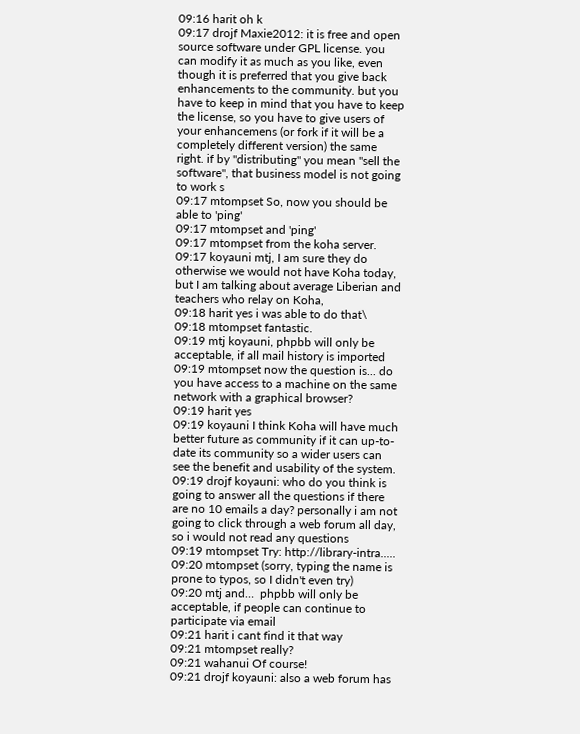09:16 harit oh k
09:17 drojf Maxie2012: it is free and open source software under GPL license. you can modify it as much as you like, even though it is preferred that you give back enhancements to the community. but you have to keep in mind that you have to keep the license, so you have to give users of your enhancemens (or fork if it will be a completely different version) the same right. if by "distributing" you mean "sell the software", that business model is not going to work s
09:17 mtompset So, now you should be able to 'ping'
09:17 mtompset and 'ping'
09:17 mtompset from the koha server.
09:17 koyauni mtj, I am sure they do otherwise we would not have Koha today, but I am talking about average Liberian and teachers who relay on Koha,
09:18 harit yes i was able to do that\
09:18 mtompset fantastic.
09:19 mtj koyauni, phpbb will only be acceptable, if all mail history is imported
09:19 mtompset now the question is... do you have access to a machine on the same network with a graphical browser?
09:19 harit yes
09:19 koyauni I think Koha will have much better future as community if it can up-to-date its community so a wider users can see the benefit and usability of the system.
09:19 drojf koyauni: who do you think is going to answer all the questions if there are no 10 emails a day? personally i am not going to click through a web forum all day, so i would not read any questions
09:19 mtompset Try: http://library-intra.....
09:20 mtompset (sorry, typing the name is prone to typos, so I didn't even try)
09:20 mtj and…  phpbb will only be acceptable, if people can continue to participate via email
09:21 harit i cant find it that way
09:21 mtompset really?
09:21 wahanui Of course!
09:21 drojf koyauni: also a web forum has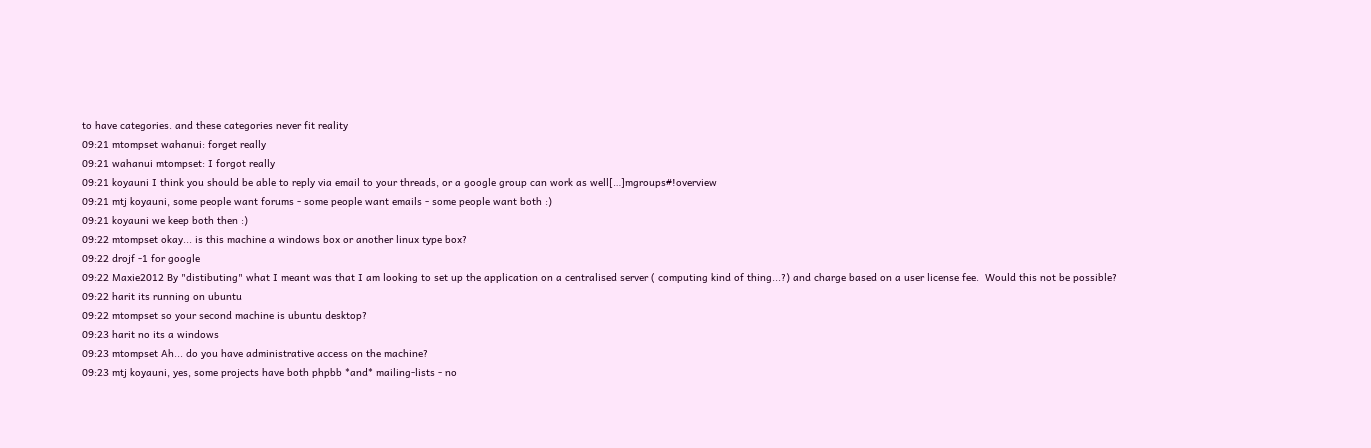to have categories. and these categories never fit reality
09:21 mtompset wahanui: forget really
09:21 wahanui mtompset: I forgot really
09:21 koyauni I think you should be able to reply via email to your threads, or a google group can work as well[…]mgroups#!overview
09:21 mtj koyauni, some people want forums - some people want emails - some people want both :)
09:21 koyauni we keep both then :)
09:22 mtompset okay... is this machine a windows box or another linux type box?
09:22 drojf -1 for google
09:22 Maxie2012 By "distibuting" what I meant was that I am looking to set up the application on a centralised server ( computing kind of thing...?) and charge based on a user license fee.  Would this not be possible?
09:22 harit its running on ubuntu
09:22 mtompset so your second machine is ubuntu desktop?
09:23 harit no its a windows
09:23 mtompset Ah... do you have administrative access on the machine?
09:23 mtj koyauni, yes, some projects have both phpbb *and* mailing-lists - no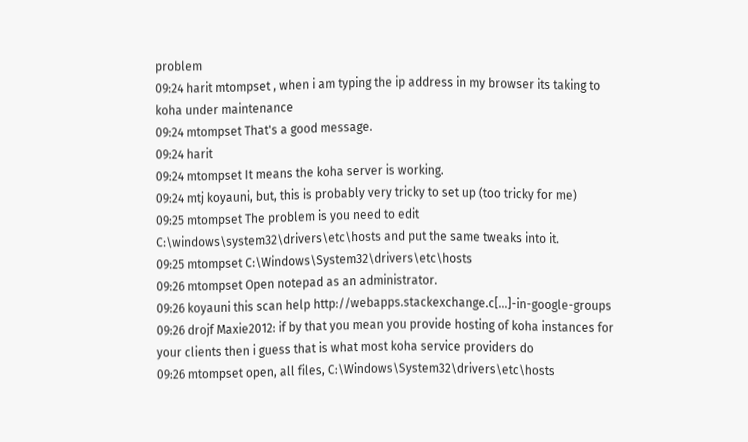problem
09:24 harit mtompset , when i am typing the ip address in my browser its taking to koha under maintenance
09:24 mtompset That's a good message.
09:24 harit
09:24 mtompset It means the koha server is working.
09:24 mtj koyauni, but, this is probably very tricky to set up (too tricky for me)
09:25 mtompset The problem is you need to edit C:\windows\system32\drivers\etc\hosts and put the same tweaks into it.
09:25 mtompset C:\Windows\System32\drivers\etc\hosts
09:26 mtompset Open notepad as an administrator.
09:26 koyauni this scan help http://webapps.stackexchange.c[…]-in-google-groups
09:26 drojf Maxie2012: if by that you mean you provide hosting of koha instances for your clients then i guess that is what most koha service providers do
09:26 mtompset open, all files, C:\Windows\System32\drivers\etc\hosts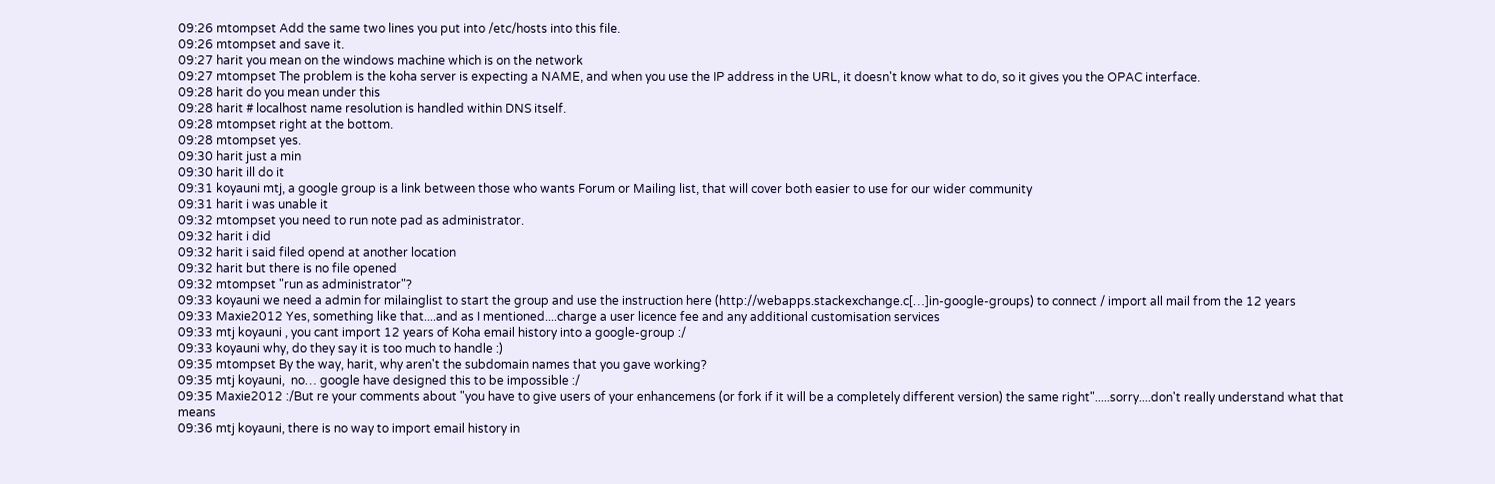09:26 mtompset Add the same two lines you put into /etc/hosts into this file.
09:26 mtompset and save it.
09:27 harit you mean on the windows machine which is on the network
09:27 mtompset The problem is the koha server is expecting a NAME, and when you use the IP address in the URL, it doesn't know what to do, so it gives you the OPAC interface.
09:28 harit do you mean under this
09:28 harit # localhost name resolution is handled within DNS itself.
09:28 mtompset right at the bottom.
09:28 mtompset yes.
09:30 harit just a min
09:30 harit ill do it
09:31 koyauni mtj, a google group is a link between those who wants Forum or Mailing list, that will cover both easier to use for our wider community
09:31 harit i was unable it
09:32 mtompset you need to run note pad as administrator.
09:32 harit i did
09:32 harit i said filed opend at another location
09:32 harit but there is no file opened
09:32 mtompset "run as administrator"?
09:33 koyauni we need a admin for milainglist to start the group and use the instruction here (http://webapps.stackexchange.c[…]in-google-groups) to connect / import all mail from the 12 years
09:33 Maxie2012 Yes, something like that....and as I mentioned....charge a user licence fee and any additional customisation services
09:33 mtj koyauni , you cant import 12 years of Koha email history into a google-group :/
09:33 koyauni why, do they say it is too much to handle :)
09:35 mtompset By the way, harit, why aren't the subdomain names that you gave working?
09:35 mtj koyauni,  no… google have designed this to be impossible :/
09:35 Maxie2012 :/But re your comments about "you have to give users of your enhancemens (or fork if it will be a completely different version) the same right".....sorry....don't really understand what that means
09:36 mtj koyauni, there is no way to import email history in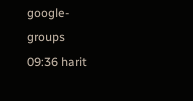google-groups
09:36 harit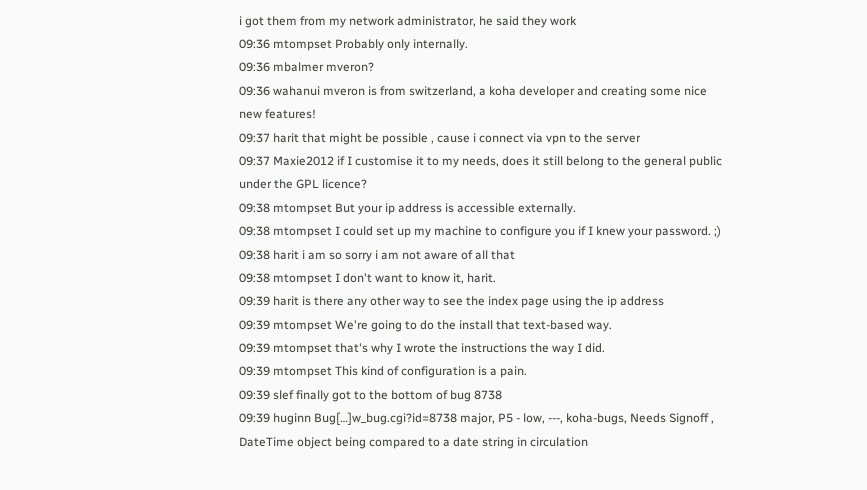i got them from my network administrator, he said they work
09:36 mtompset Probably only internally.
09:36 mbalmer mveron?
09:36 wahanui mveron is from switzerland, a koha developer and creating some nice new features!
09:37 harit that might be possible , cause i connect via vpn to the server
09:37 Maxie2012 if I customise it to my needs, does it still belong to the general public under the GPL licence?
09:38 mtompset But your ip address is accessible externally.
09:38 mtompset I could set up my machine to configure you if I knew your password. ;)
09:38 harit i am so sorry i am not aware of all that
09:38 mtompset I don't want to know it, harit.
09:39 harit is there any other way to see the index page using the ip address
09:39 mtompset We're going to do the install that text-based way.
09:39 mtompset that's why I wrote the instructions the way I did.
09:39 mtompset This kind of configuration is a pain.
09:39 slef finally got to the bottom of bug 8738
09:39 huginn Bug[…]w_bug.cgi?id=8738 major, P5 - low, ---, koha-bugs, Needs Signoff , DateTime object being compared to a date string in circulation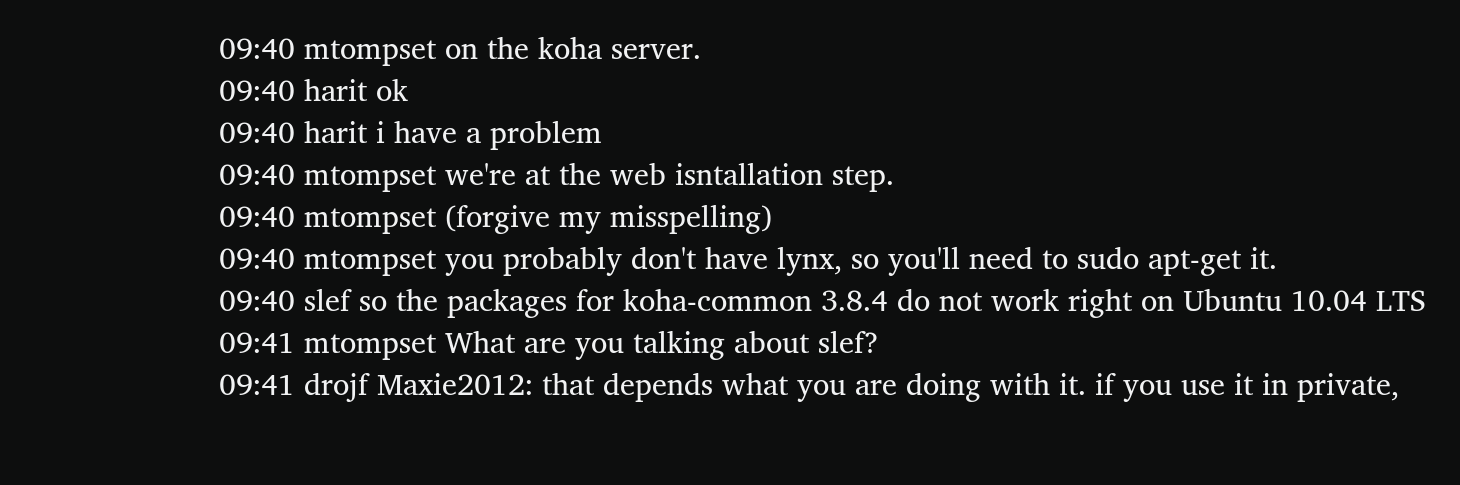09:40 mtompset on the koha server.
09:40 harit ok
09:40 harit i have a problem
09:40 mtompset we're at the web isntallation step.
09:40 mtompset (forgive my misspelling)
09:40 mtompset you probably don't have lynx, so you'll need to sudo apt-get it.
09:40 slef so the packages for koha-common 3.8.4 do not work right on Ubuntu 10.04 LTS
09:41 mtompset What are you talking about slef?
09:41 drojf Maxie2012: that depends what you are doing with it. if you use it in private,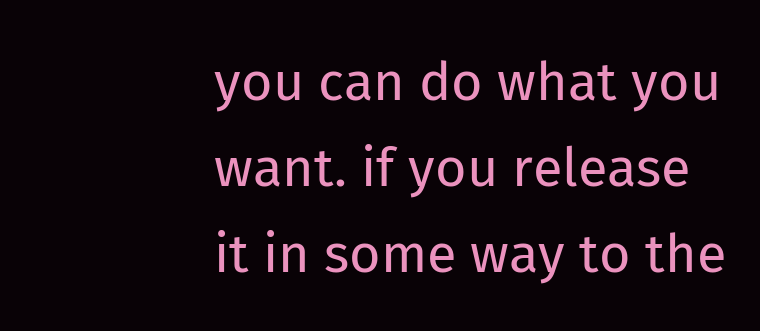you can do what you want. if you release it in some way to the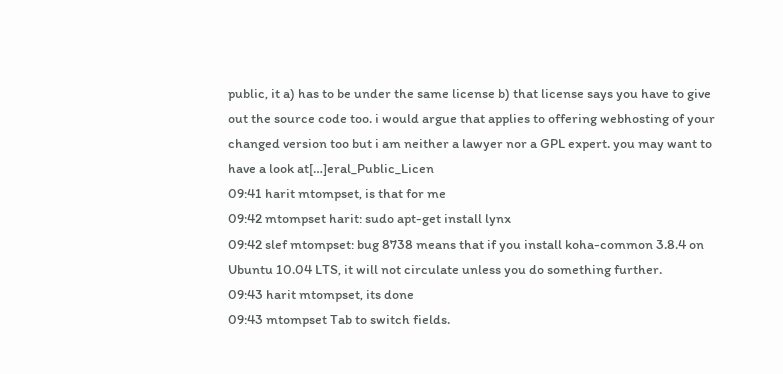public, it a) has to be under the same license b) that license says you have to give out the source code too. i would argue that applies to offering webhosting of your changed version too but i am neither a lawyer nor a GPL expert. you may want to have a look at[…]eral_Public_Licen
09:41 harit mtompset, is that for me
09:42 mtompset harit: sudo apt-get install lynx
09:42 slef mtompset: bug 8738 means that if you install koha-common 3.8.4 on Ubuntu 10.04 LTS, it will not circulate unless you do something further.
09:43 harit mtompset, its done
09:43 mtompset Tab to switch fields.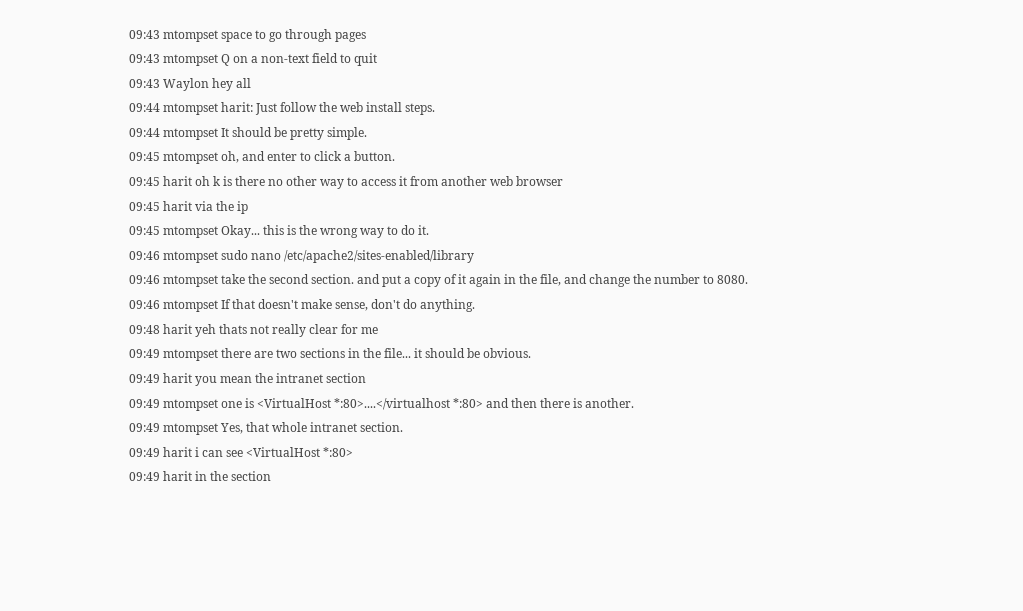09:43 mtompset space to go through pages
09:43 mtompset Q on a non-text field to quit
09:43 Waylon hey all
09:44 mtompset harit: Just follow the web install steps.
09:44 mtompset It should be pretty simple.
09:45 mtompset oh, and enter to click a button.
09:45 harit oh k is there no other way to access it from another web browser
09:45 harit via the ip
09:45 mtompset Okay... this is the wrong way to do it.
09:46 mtompset sudo nano /etc/apache2/sites-enabled/library
09:46 mtompset take the second section. and put a copy of it again in the file, and change the number to 8080.
09:46 mtompset If that doesn't make sense, don't do anything.
09:48 harit yeh thats not really clear for me
09:49 mtompset there are two sections in the file... it should be obvious.
09:49 harit you mean the intranet section
09:49 mtompset one is <VirtualHost *:80>....</virtualhost *:80> and then there is another.
09:49 mtompset Yes, that whole intranet section.
09:49 harit i can see <VirtualHost *:80>
09:49 harit in the section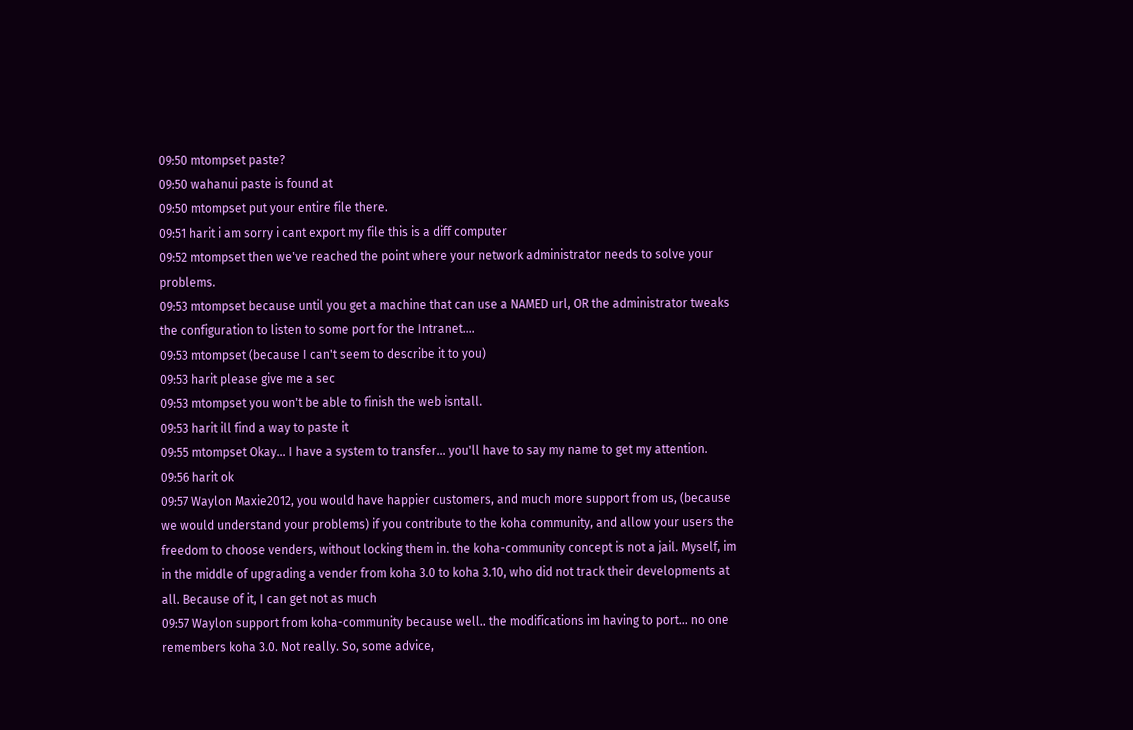09:50 mtompset paste?
09:50 wahanui paste is found at
09:50 mtompset put your entire file there.
09:51 harit i am sorry i cant export my file this is a diff computer
09:52 mtompset then we've reached the point where your network administrator needs to solve your problems.
09:53 mtompset because until you get a machine that can use a NAMED url, OR the administrator tweaks the configuration to listen to some port for the Intranet....
09:53 mtompset (because I can't seem to describe it to you)
09:53 harit please give me a sec
09:53 mtompset you won't be able to finish the web isntall.
09:53 harit ill find a way to paste it
09:55 mtompset Okay... I have a system to transfer... you'll have to say my name to get my attention.
09:56 harit ok
09:57 Waylon Maxie2012, you would have happier customers, and much more support from us, (because we would understand your problems) if you contribute to the koha community, and allow your users the freedom to choose venders, without locking them in. the koha-community concept is not a jail. Myself, im in the middle of upgrading a vender from koha 3.0 to koha 3.10, who did not track their developments at all. Because of it, I can get not as much
09:57 Waylon support from koha-community because well.. the modifications im having to port... no one remembers koha 3.0. Not really. So, some advice,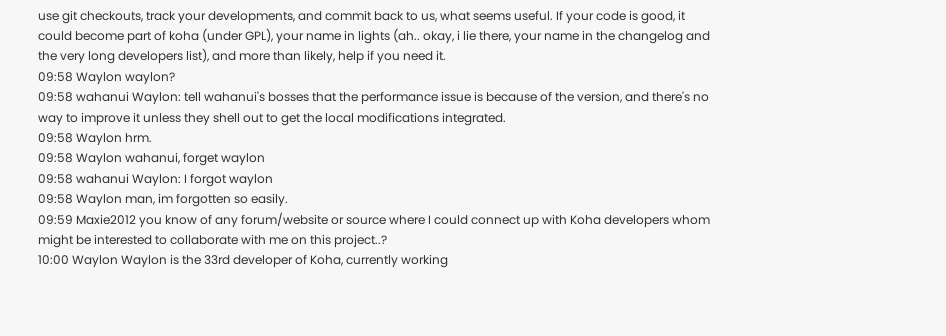use git checkouts, track your developments, and commit back to us, what seems useful. If your code is good, it could become part of koha (under GPL), your name in lights (ah.. okay, i lie there, your name in the changelog and the very long developers list), and more than likely, help if you need it.
09:58 Waylon waylon?
09:58 wahanui Waylon: tell wahanui's bosses that the performance issue is because of the version, and there's no way to improve it unless they shell out to get the local modifications integrated.
09:58 Waylon hrm.
09:58 Waylon wahanui, forget waylon
09:58 wahanui Waylon: I forgot waylon
09:58 Waylon man, im forgotten so easily.
09:59 Maxie2012 you know of any forum/website or source where I could connect up with Koha developers whom might be interested to collaborate with me on this project..?
10:00 Waylon Waylon is the 33rd developer of Koha, currently working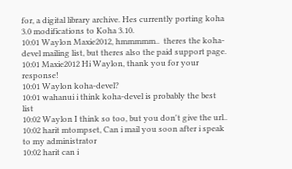for, a digital library archive. Hes currently porting koha 3.0 modifications to Koha 3.10.
10:01 Waylon Maxie2012, hmmmmm..  theres the koha-devel mailing list, but theres also the paid support page.
10:01 Maxie2012 Hi Waylon, thank you for your response!
10:01 Waylon koha-devel?
10:01 wahanui i think koha-devel is probably the best list
10:02 Waylon I think so too, but you don't give the url..
10:02 harit mtompset, Can i mail you soon after i speak to my administrator
10:02 harit can i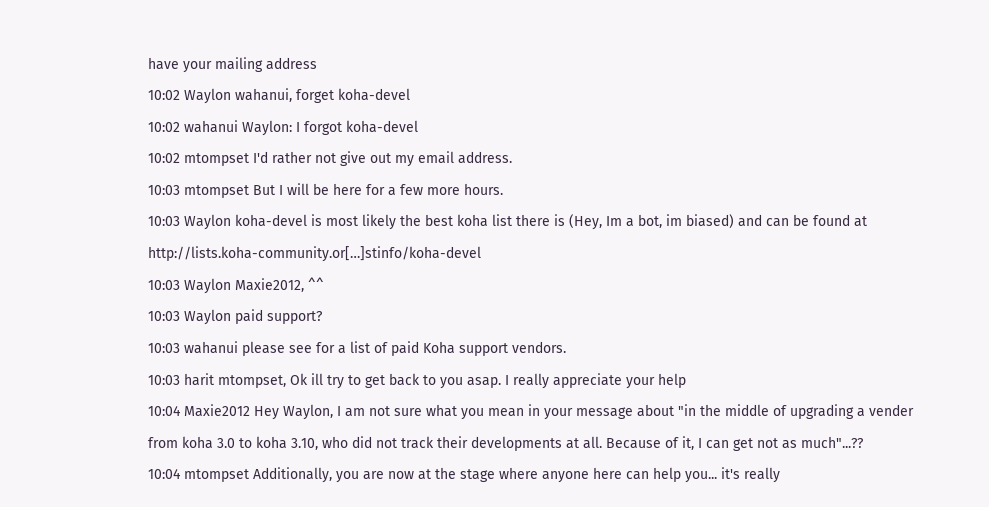have your mailing address
10:02 Waylon wahanui, forget koha-devel
10:02 wahanui Waylon: I forgot koha-devel
10:02 mtompset I'd rather not give out my email address.
10:03 mtompset But I will be here for a few more hours.
10:03 Waylon koha-devel is most likely the best koha list there is (Hey, Im a bot, im biased) and can be found at http://lists.koha-community.or[…]stinfo/koha-devel
10:03 Waylon Maxie2012, ^^
10:03 Waylon paid support?
10:03 wahanui please see for a list of paid Koha support vendors.
10:03 harit mtompset, Ok ill try to get back to you asap. I really appreciate your help
10:04 Maxie2012 Hey Waylon, I am not sure what you mean in your message about "in the middle of upgrading a vender from koha 3.0 to koha 3.10, who did not track their developments at all. Because of it, I can get not as much"...??
10:04 mtompset Additionally, you are now at the stage where anyone here can help you... it's really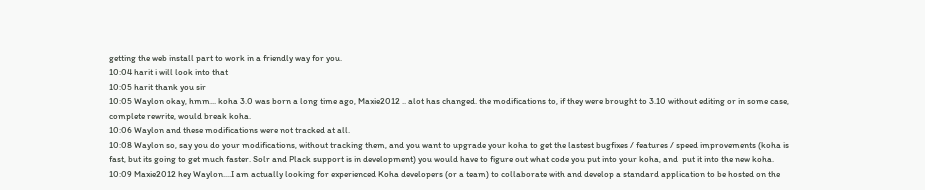getting the web install part to work in a friendly way for you.
10:04 harit i will look into that
10:05 harit thank you sir
10:05 Waylon okay, hmm... koha 3.0 was born a long time ago, Maxie2012 .. alot has changed. the modifications to, if they were brought to 3.10 without editing or in some case, complete rewrite, would break koha.
10:06 Waylon and these modifications were not tracked at all.
10:08 Waylon so, say you do your modifications, without tracking them, and you want to upgrade your koha to get the lastest bugfixes / features / speed improvements (koha is fast, but its going to get much faster. Solr and Plack support is in development) you would have to figure out what code you put into your koha, and  put it into the new koha.
10:09 Maxie2012 hey Waylon....I am actually looking for experienced Koha developers (or a team) to collaborate with and develop a standard application to be hosted on the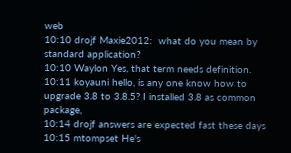web
10:10 drojf Maxie2012:  what do you mean by standard application?
10:10 Waylon Yes, that term needs definition.
10:11 koyauni hello, is any one know how to upgrade 3.8 to 3.8.5? I installed 3.8 as common package,
10:14 drojf answers are expected fast these days
10:15 mtompset He's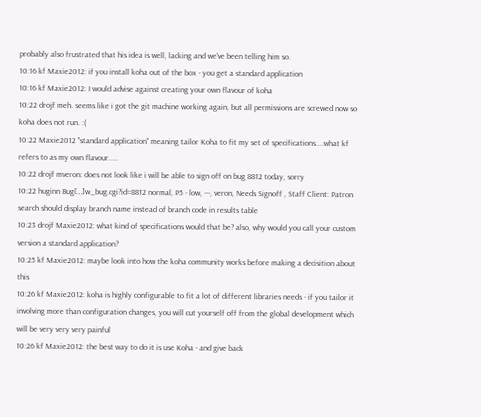probably also frustrated that his idea is well, lacking and we've been telling him so.
10:16 kf Maxie2012: if you install koha out of the box - you get a standard application
10:16 kf Maxie2012: I would advise against creating your own flavour of koha
10:22 drojf meh. seems like i got the git machine working again, but all permissions are screwed now so koha does not run. :(
10:22 Maxie2012 "standard application" meaning tailor Koha to fit my set of specifications....what kf refers to as my own flavour.....
10:22 drojf mveron: does not look like i will be able to sign off on bug 8812 today, sorry
10:22 huginn Bug[…]w_bug.cgi?id=8812 normal, P5 - low, ---, veron, Needs Signoff , Staff Client: Patron search should display branch name instead of branch code in results table
10:23 drojf Maxie2012: what kind of specifications would that be? also, why would you call your custom version a standard application?
10:25 kf Maxie2012: maybe look into how the koha community works before making a decisition about this
10:26 kf Maxie2012: koha is highly configurable to fit a lot of different libraries needs - if you tailor it involving more than configuration changes, you will cut yourself off from the global development which will be very very very painful
10:26 kf Maxie2012: the best way to do it is use Koha - and give back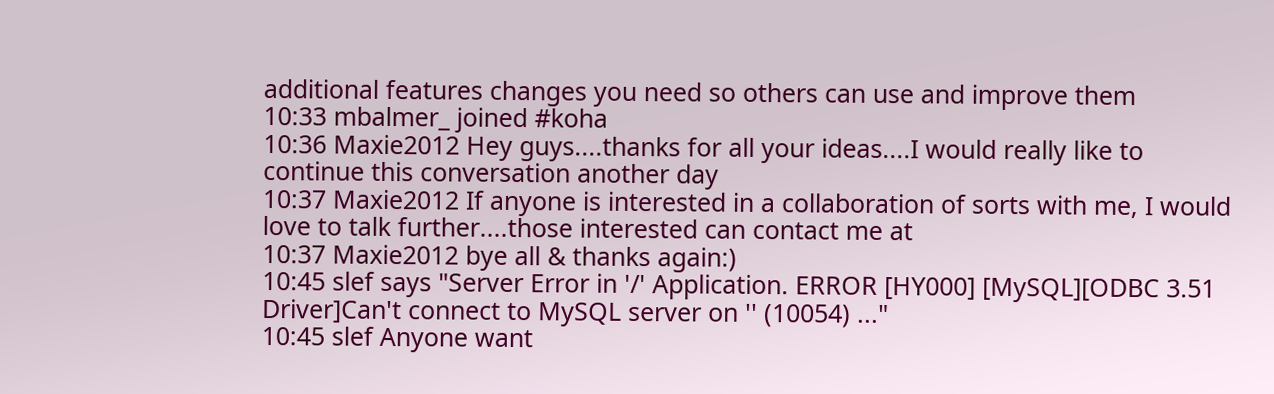additional features changes you need so others can use and improve them
10:33 mbalmer_ joined #koha
10:36 Maxie2012 Hey guys....thanks for all your ideas....I would really like to continue this conversation another day
10:37 Maxie2012 If anyone is interested in a collaboration of sorts with me, I would love to talk further....those interested can contact me at
10:37 Maxie2012 bye all & thanks again:)
10:45 slef says "Server Error in '/' Application. ERROR [HY000] [MySQL][ODBC 3.51 Driver]Can't connect to MySQL server on '' (10054) ..."
10:45 slef Anyone want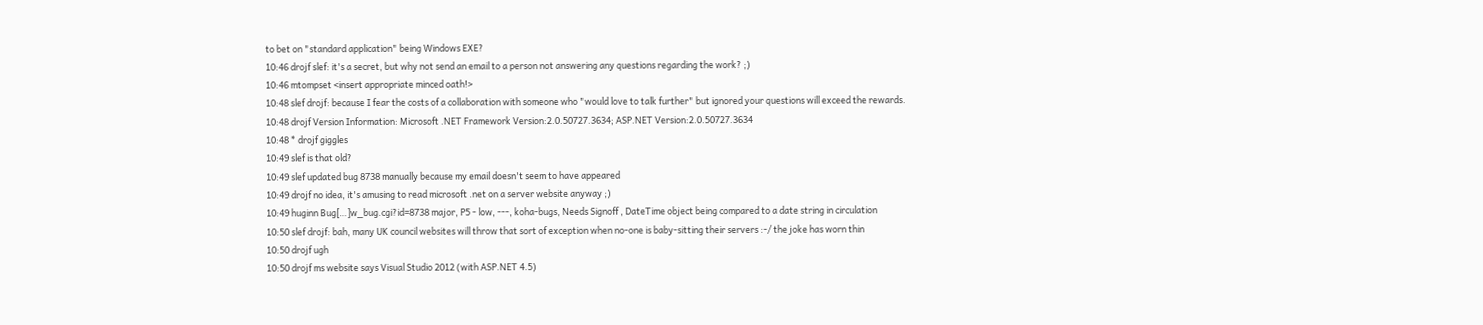to bet on "standard application" being Windows EXE?
10:46 drojf slef: it's a secret, but why not send an email to a person not answering any questions regarding the work? ;)
10:46 mtompset <insert appropriate minced oath!>
10:48 slef drojf: because I fear the costs of a collaboration with someone who "would love to talk further" but ignored your questions will exceed the rewards.
10:48 drojf Version Information: Microsoft .NET Framework Version:2.0.50727.3634; ASP.NET Version:2.0.50727.3634
10:48 * drojf giggles
10:49 slef is that old?
10:49 slef updated bug 8738 manually because my email doesn't seem to have appeared
10:49 drojf no idea, it's amusing to read microsoft .net on a server website anyway ;)
10:49 huginn Bug[…]w_bug.cgi?id=8738 major, P5 - low, ---, koha-bugs, Needs Signoff , DateTime object being compared to a date string in circulation
10:50 slef drojf: bah, many UK council websites will throw that sort of exception when no-one is baby-sitting their servers :-/ the joke has worn thin
10:50 drojf ugh
10:50 drojf ms website says Visual Studio 2012 (with ASP.NET 4.5)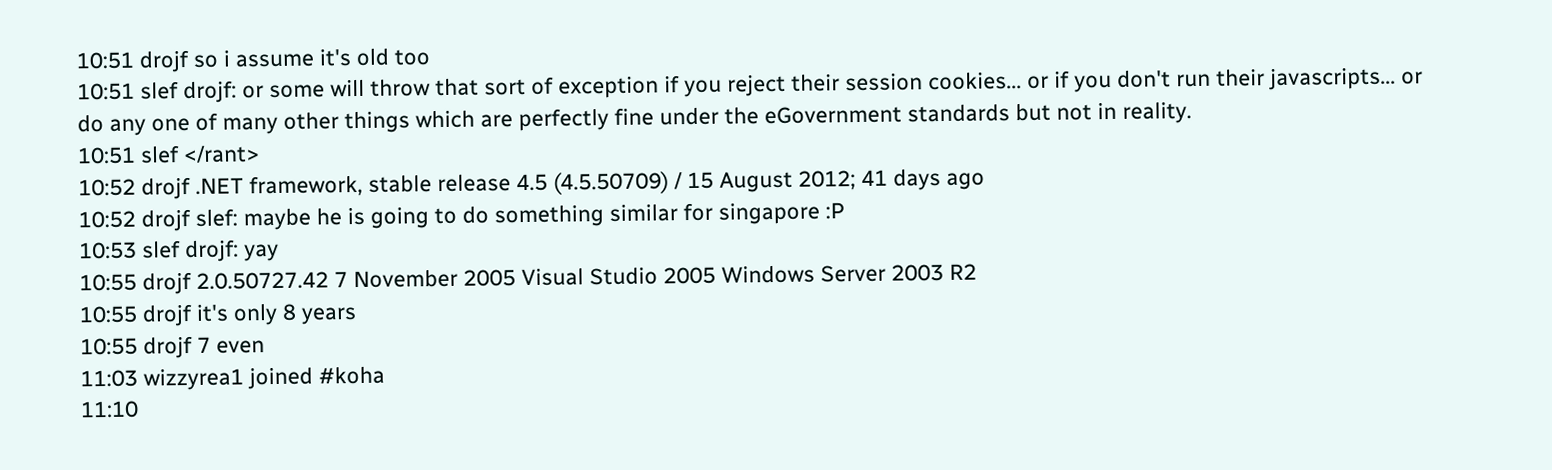10:51 drojf so i assume it's old too
10:51 slef drojf: or some will throw that sort of exception if you reject their session cookies... or if you don't run their javascripts... or do any one of many other things which are perfectly fine under the eGovernment standards but not in reality.
10:51 slef </rant>
10:52 drojf .NET framework, stable release 4.5 (4.5.50709) / 15 August 2012; 41 days ago
10:52 drojf slef: maybe he is going to do something similar for singapore :P
10:53 slef drojf: yay
10:55 drojf 2.0.50727.42 7 November 2005 Visual Studio 2005 Windows Server 2003 R2
10:55 drojf it's only 8 years
10:55 drojf 7 even
11:03 wizzyrea1 joined #koha
11:10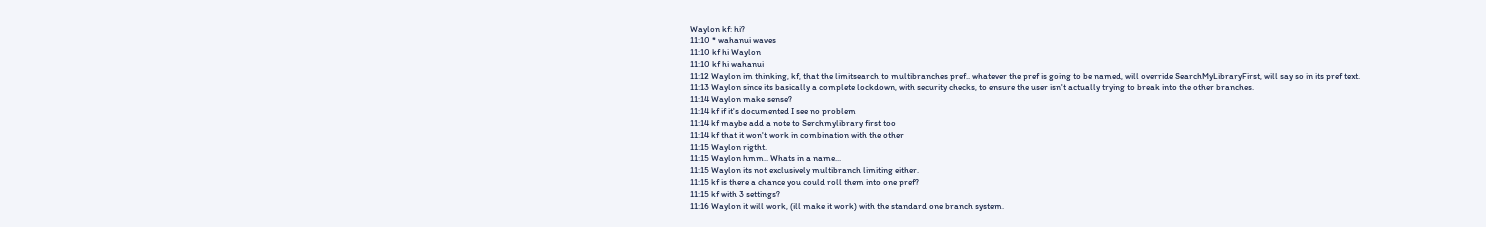Waylon kf: hi?
11:10 * wahanui waves
11:10 kf hi Waylon
11:10 kf hi wahanui
11:12 Waylon im thinking, kf, that the limitsearch to multibranches pref.. whatever the pref is going to be named, will override SearchMyLibraryFirst, will say so in its pref text.
11:13 Waylon since its basically a complete lockdown, with security checks, to ensure the user isn't actually trying to break into the other branches.
11:14 Waylon make sense?
11:14 kf if it's documented I see no problem
11:14 kf maybe add a note to Serchmylibrary first too
11:14 kf that it won't work in combination with the other
11:15 Waylon rigtht.
11:15 Waylon hmm.. Whats in a name...
11:15 Waylon its not exclusively multibranch limiting either.
11:15 kf is there a chance you could roll them into one pref?
11:15 kf with 3 settings?
11:16 Waylon it will work, (ill make it work) with the standard one branch system.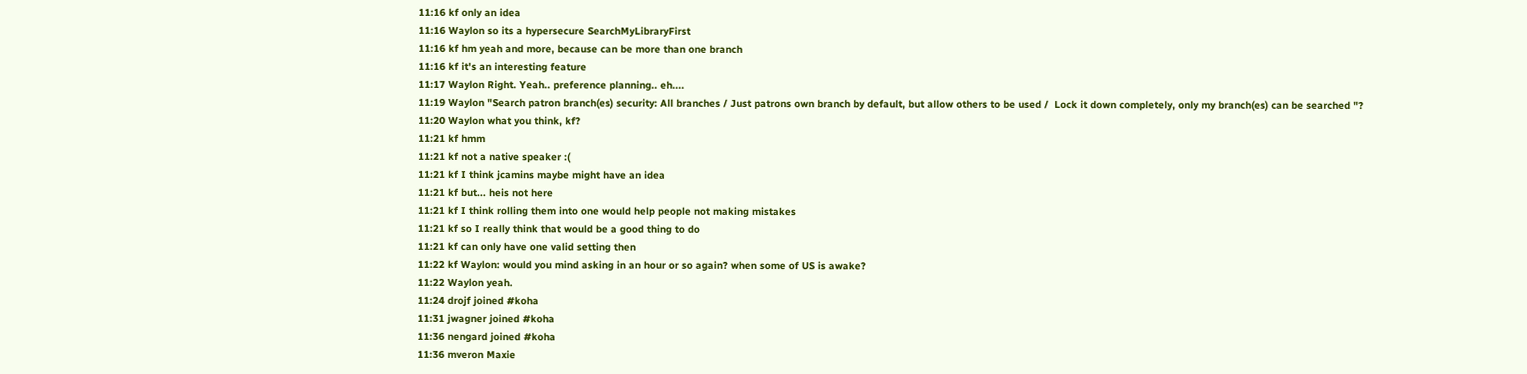11:16 kf only an idea
11:16 Waylon so its a hypersecure SearchMyLibraryFirst
11:16 kf hm yeah and more, because can be more than one branch
11:16 kf it's an interesting feature
11:17 Waylon Right. Yeah.. preference planning.. eh....
11:19 Waylon "Search patron branch(es) security: All branches / Just patrons own branch by default, but allow others to be used /  Lock it down completely, only my branch(es) can be searched "?
11:20 Waylon what you think, kf?
11:21 kf hmm
11:21 kf not a native speaker :(
11:21 kf I think jcamins maybe might have an idea
11:21 kf but... heis not here
11:21 kf I think rolling them into one would help people not making mistakes
11:21 kf so I really think that would be a good thing to do
11:21 kf can only have one valid setting then
11:22 kf Waylon: would you mind asking in an hour or so again? when some of US is awake?
11:22 Waylon yeah.
11:24 drojf joined #koha
11:31 jwagner joined #koha
11:36 nengard joined #koha
11:36 mveron Maxie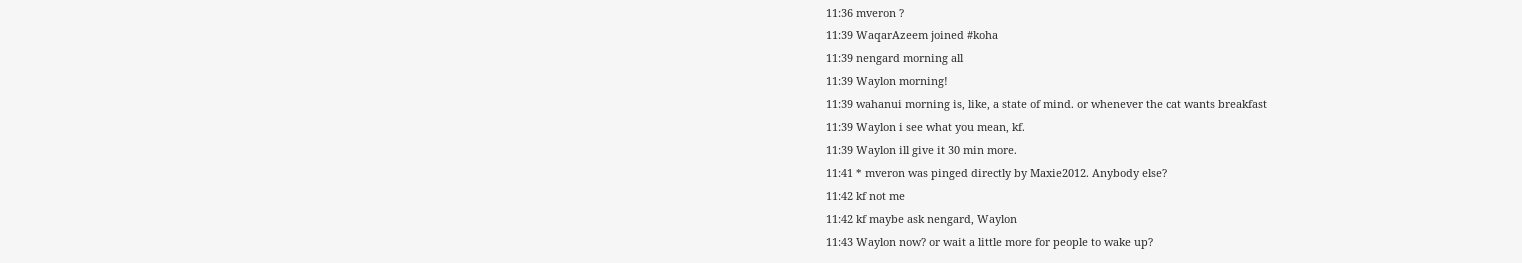11:36 mveron ?
11:39 WaqarAzeem joined #koha
11:39 nengard morning all
11:39 Waylon morning!
11:39 wahanui morning is, like, a state of mind. or whenever the cat wants breakfast
11:39 Waylon i see what you mean, kf.
11:39 Waylon ill give it 30 min more.
11:41 * mveron was pinged directly by Maxie2012. Anybody else?
11:42 kf not me
11:42 kf maybe ask nengard, Waylon
11:43 Waylon now? or wait a little more for people to wake up?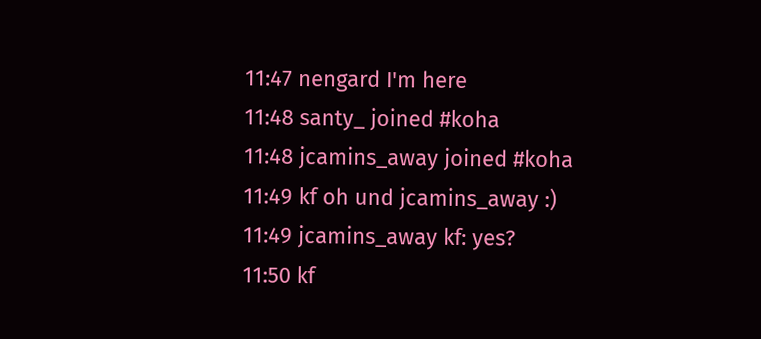11:47 nengard I'm here
11:48 santy_ joined #koha
11:48 jcamins_away joined #koha
11:49 kf oh und jcamins_away :)
11:49 jcamins_away kf: yes?
11:50 kf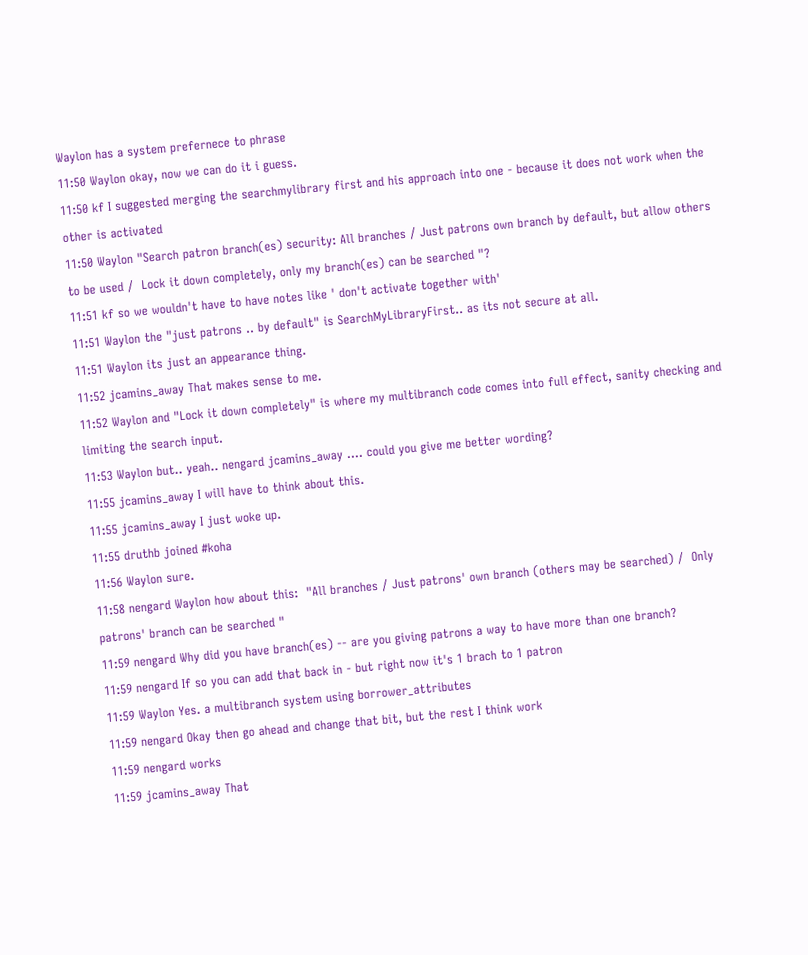Waylon has a system prefernece to phrase
11:50 Waylon okay, now we can do it i guess.
11:50 kf I suggested merging the searchmylibrary first and his approach into one - because it does not work when the other is activated
11:50 Waylon "Search patron branch(es) security: All branches / Just patrons own branch by default, but allow others to be used /  Lock it down completely, only my branch(es) can be searched "?
11:51 kf so we wouldn't have to have notes like ' don't activate together with'
11:51 Waylon the "just patrons .. by default" is SearchMyLibraryFirst.. as its not secure at all.
11:51 Waylon its just an appearance thing.
11:52 jcamins_away That makes sense to me.
11:52 Waylon and "Lock it down completely" is where my multibranch code comes into full effect, sanity checking and limiting the search input.
11:53 Waylon but.. yeah.. nengard jcamins_away .... could you give me better wording?
11:55 jcamins_away I will have to think about this.
11:55 jcamins_away I just woke up.
11:55 druthb joined #koha
11:56 Waylon sure.
11:58 nengard Waylon how about this:  "All branches / Just patrons' own branch (others may be searched) /  Only patrons' branch can be searched "
11:59 nengard Why did you have branch(es) -- are you giving patrons a way to have more than one branch?
11:59 nengard If so you can add that back in - but right now it's 1 brach to 1 patron
11:59 Waylon Yes. a multibranch system using borrower_attributes
11:59 nengard Okay then go ahead and change that bit, but the rest I think work
11:59 nengard works
11:59 jcamins_away That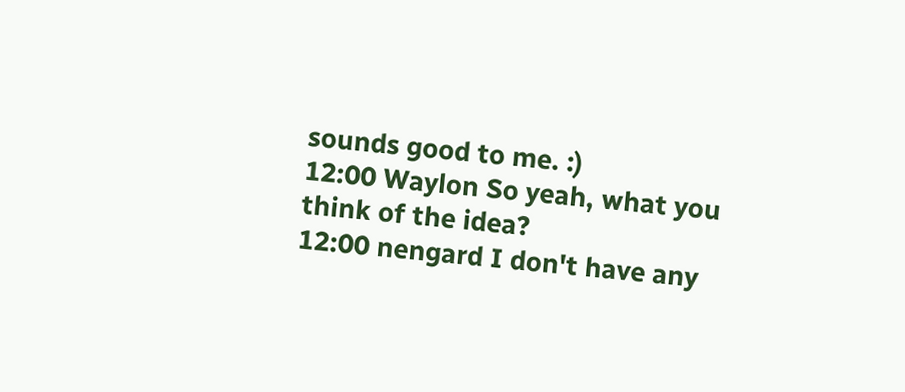sounds good to me. :)
12:00 Waylon So yeah, what you think of the idea?
12:00 nengard I don't have any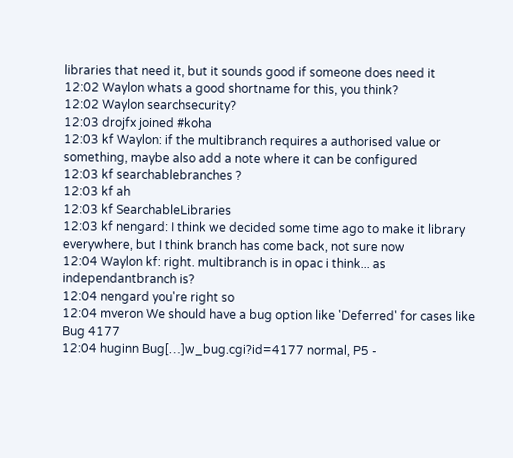libraries that need it, but it sounds good if someone does need it
12:02 Waylon whats a good shortname for this, you think?
12:02 Waylon searchsecurity?
12:03 drojfx joined #koha
12:03 kf Waylon: if the multibranch requires a authorised value or something, maybe also add a note where it can be configured
12:03 kf searchablebranches ?
12:03 kf ah
12:03 kf SearchableLibraries
12:03 kf nengard: I think we decided some time ago to make it library everywhere, but I think branch has come back, not sure now
12:04 Waylon kf: right. multibranch is in opac i think... as independantbranch is?
12:04 nengard you're right so
12:04 mveron We should have a bug option like 'Deferred' for cases like Bug 4177
12:04 huginn Bug[…]w_bug.cgi?id=4177 normal, P5 -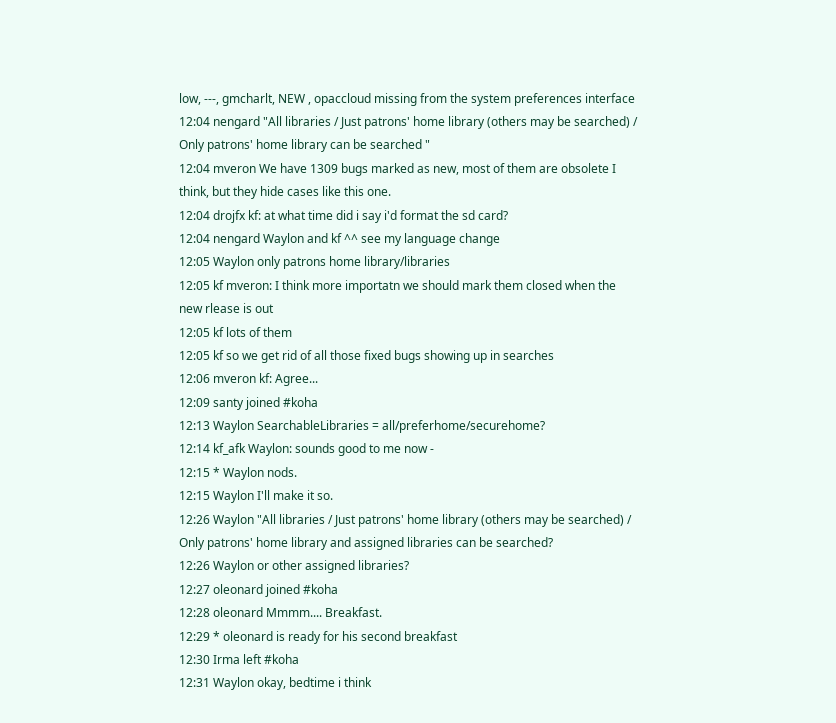low, ---, gmcharlt, NEW , opaccloud missing from the system preferences interface
12:04 nengard "All libraries / Just patrons' home library (others may be searched) /  Only patrons' home library can be searched "
12:04 mveron We have 1309 bugs marked as new, most of them are obsolete I think, but they hide cases like this one.
12:04 drojfx kf: at what time did i say i'd format the sd card?
12:04 nengard Waylon and kf ^^ see my language change
12:05 Waylon only patrons home library/libraries
12:05 kf mveron: I think more importatn we should mark them closed when the new rlease is out
12:05 kf lots of them
12:05 kf so we get rid of all those fixed bugs showing up in searches
12:06 mveron kf: Agree...
12:09 santy joined #koha
12:13 Waylon SearchableLibraries = all/preferhome/securehome?
12:14 kf_afk Waylon: sounds good to me now -
12:15 * Waylon nods.
12:15 Waylon I'll make it so.
12:26 Waylon "All libraries / Just patrons' home library (others may be searched) /  Only patrons' home library and assigned libraries can be searched?
12:26 Waylon or other assigned libraries?
12:27 oleonard joined #koha
12:28 oleonard Mmmm.... Breakfast.
12:29 * oleonard is ready for his second breakfast
12:30 Irma left #koha
12:31 Waylon okay, bedtime i think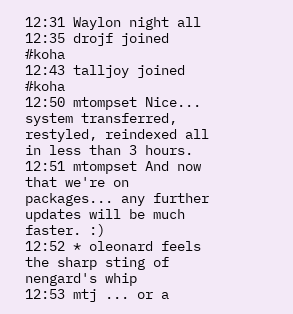12:31 Waylon night all
12:35 drojf joined #koha
12:43 talljoy joined #koha
12:50 mtompset Nice... system transferred, restyled, reindexed all in less than 3 hours.
12:51 mtompset And now that we're on packages... any further updates will be much faster. :)
12:52 * oleonard feels the sharp sting of nengard's whip
12:53 mtj ... or a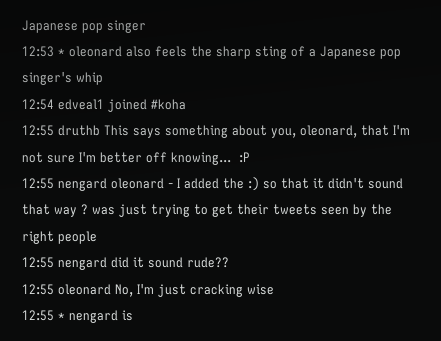Japanese pop singer
12:53 * oleonard also feels the sharp sting of a Japanese pop singer's whip
12:54 edveal1 joined #koha
12:55 druthb This says something about you, oleonard, that I'm not sure I'm better off knowing...  :P
12:55 nengard oleonard - I added the :) so that it didn't sound that way ? was just trying to get their tweets seen by the right people
12:55 nengard did it sound rude??
12:55 oleonard No, I'm just cracking wise
12:55 * nengard is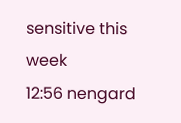sensitive this week
12:56 nengard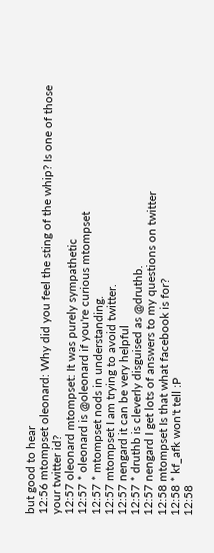but good to hear
12:56 mtompset oleonard: Why did you feel the sting of the whip? Is one of those your twitter id?
12:57 oleonard mtompset: It was purely sympathetic
12:57 * oleonard is @oleonard if you're curious mtompset
12:57 * mtompset nods in understanding.
12:57 mtompset I am trying to avoid twitter.
12:57 nengard it can be very helpful
12:57 * druthb is cleverly disguised as @druthb.
12:57 nengard I get lots of answers to my questions on twitter
12:58 mtompset Is that what facebook is for?
12:58 * kf_afk won't tell :P
12:58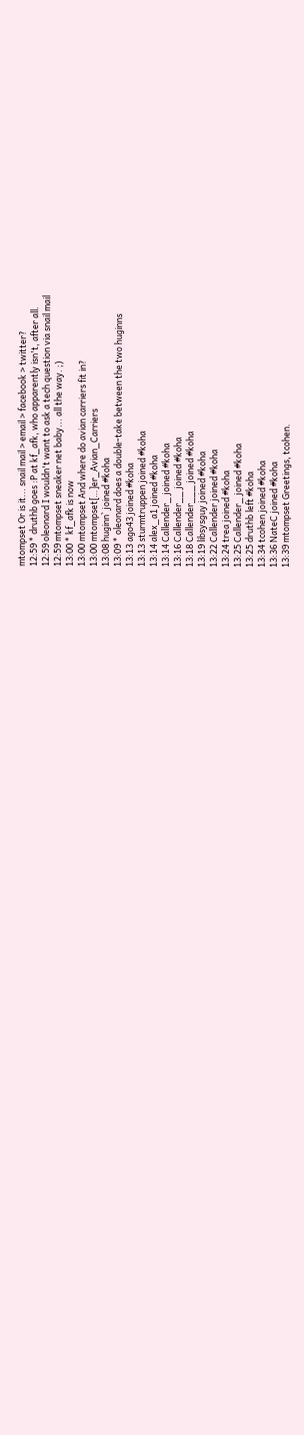mtompset Or is it... snail mail > email > facebook > twitter?
12:59 * druthb goes :P at kf_afk, who apparently isn't, after all.
12:59 oleonard I wouldn't want to ask a tech question via snail mail
12:59 mtompset sneaker net baby... all the way. ;)
13:00 * kf_afk is now
13:00 mtompset And where do avian carriers fit in?
13:00 mtompset[…]er_Avian_Carriers
13:08 huginn` joined #koha
13:09 * oleonard does a double-take between the two huginns
13:13 ago43 joined #koha
13:13 sturmtruppen joined #koha
13:14 alex_a1 joined #koha
13:14 Callender_ joined #koha
13:16 Callender__ joined #koha
13:18 Callender___ joined #koha
13:19 libsysguy joined #koha
13:22 Callender joined #koha
13:24 trea joined #koha
13:25 Callender_ joined #koha
13:25 druthb left #koha
13:34 tcohen joined #koha
13:36 NateC joined #koha
13:39 mtompset Greetings, tcohen.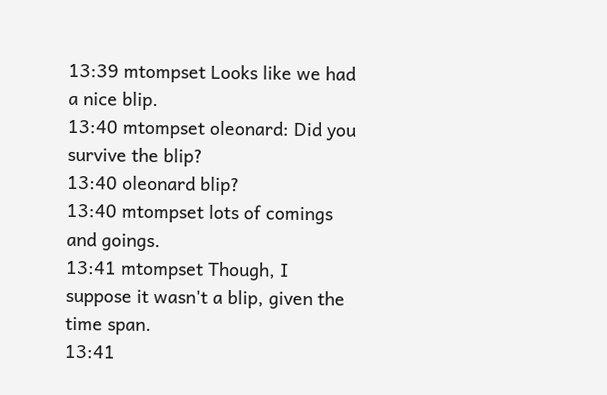13:39 mtompset Looks like we had a nice blip.
13:40 mtompset oleonard: Did you survive the blip?
13:40 oleonard blip?
13:40 mtompset lots of comings and goings.
13:41 mtompset Though, I suppose it wasn't a blip, given the time span.
13:41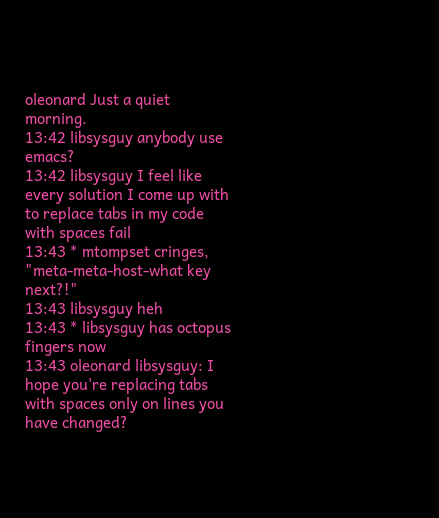oleonard Just a quiet morning.
13:42 libsysguy anybody use emacs?
13:42 libsysguy I feel like every solution I come up with to replace tabs in my code with spaces fail
13:43 * mtompset cringes, "meta-meta-host-what key next?!"
13:43 libsysguy heh
13:43 * libsysguy has octopus fingers now
13:43 oleonard libsysguy: I hope you're replacing tabs with spaces only on lines you have changed?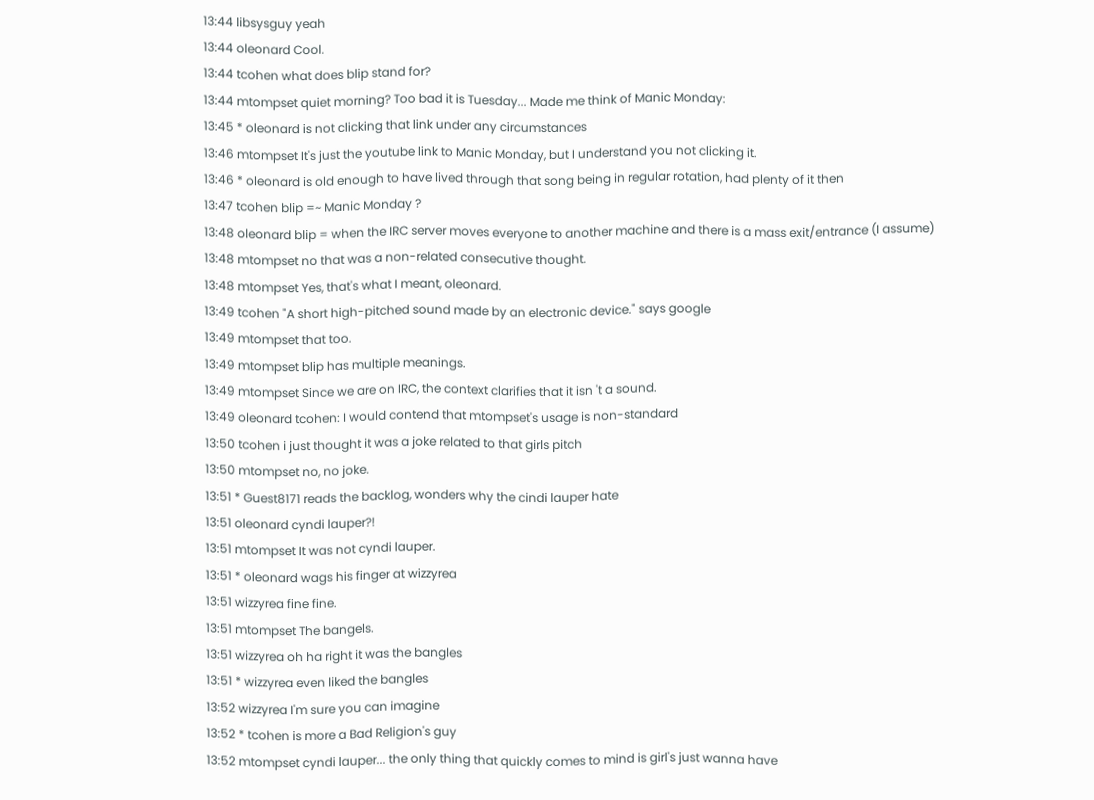13:44 libsysguy yeah
13:44 oleonard Cool.
13:44 tcohen what does blip stand for?
13:44 mtompset quiet morning? Too bad it is Tuesday... Made me think of Manic Monday:
13:45 * oleonard is not clicking that link under any circumstances
13:46 mtompset It's just the youtube link to Manic Monday, but I understand you not clicking it.
13:46 * oleonard is old enough to have lived through that song being in regular rotation, had plenty of it then
13:47 tcohen blip =~ Manic Monday ?
13:48 oleonard blip = when the IRC server moves everyone to another machine and there is a mass exit/entrance (I assume)
13:48 mtompset no that was a non-related consecutive thought.
13:48 mtompset Yes, that's what I meant, oleonard.
13:49 tcohen "A short high-pitched sound made by an electronic device." says google
13:49 mtompset that too.
13:49 mtompset blip has multiple meanings.
13:49 mtompset Since we are on IRC, the context clarifies that it isn 't a sound.
13:49 oleonard tcohen: I would contend that mtompset's usage is non-standard
13:50 tcohen i just thought it was a joke related to that girls pitch
13:50 mtompset no, no joke.
13:51 * Guest8171 reads the backlog, wonders why the cindi lauper hate
13:51 oleonard cyndi lauper?!
13:51 mtompset It was not cyndi lauper.
13:51 * oleonard wags his finger at wizzyrea
13:51 wizzyrea fine fine.
13:51 mtompset The bangels.
13:51 wizzyrea oh ha right it was the bangles
13:51 * wizzyrea even liked the bangles
13:52 wizzyrea I'm sure you can imagine
13:52 * tcohen is more a Bad Religion's guy
13:52 mtompset cyndi lauper... the only thing that quickly comes to mind is girl's just wanna have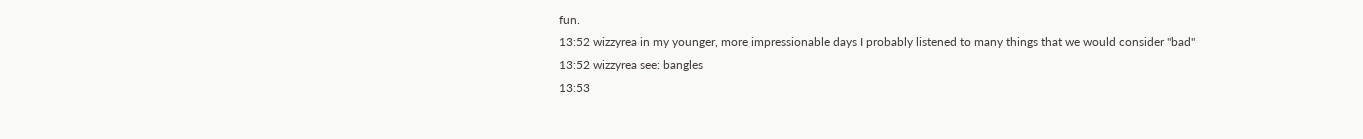fun.
13:52 wizzyrea in my younger, more impressionable days I probably listened to many things that we would consider "bad"
13:52 wizzyrea see: bangles
13:53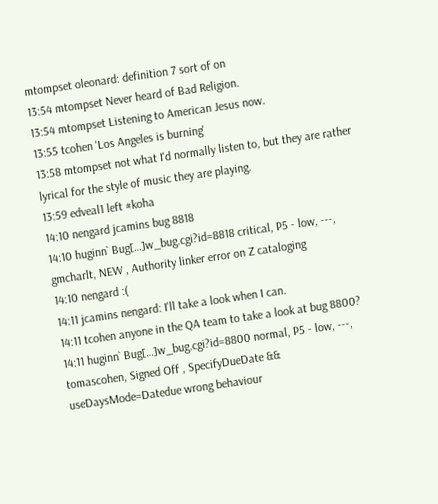mtompset oleonard: definition 7 sort of on
13:54 mtompset Never heard of Bad Religion.
13:54 mtompset Listening to American Jesus now.
13:55 tcohen 'Los Angeles is burning'
13:58 mtompset not what I'd normally listen to, but they are rather lyrical for the style of music they are playing.
13:59 edveal1 left #koha
14:10 nengard jcamins bug 8818
14:10 huginn` Bug[…]w_bug.cgi?id=8818 critical, P5 - low, ---, gmcharlt, NEW , Authority linker error on Z cataloging
14:10 nengard :(
14:11 jcamins nengard: I'll take a look when I can.
14:11 tcohen anyone in the QA team to take a look at bug 8800?
14:11 huginn` Bug[…]w_bug.cgi?id=8800 normal, P5 - low, ---, tomascohen, Signed Off , SpecifyDueDate && useDaysMode=Datedue wrong behaviour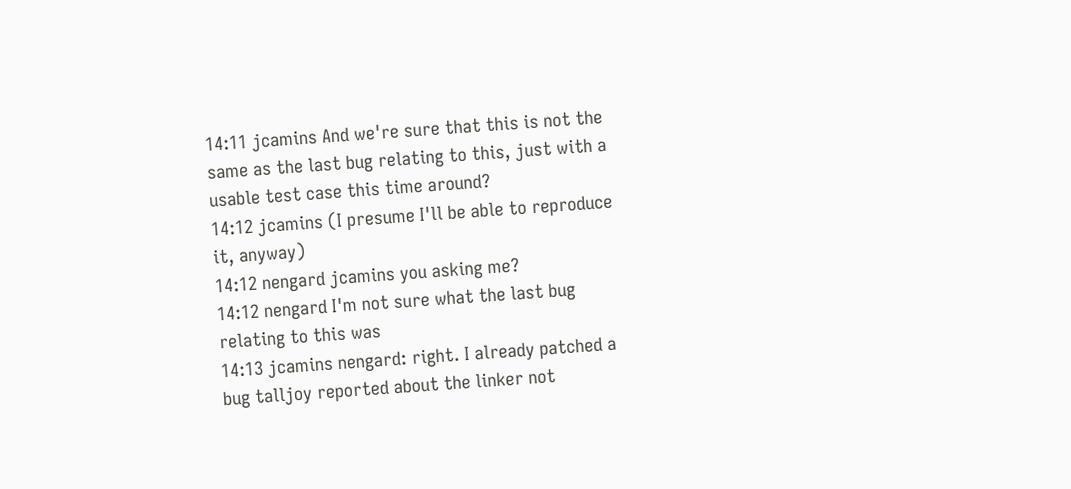14:11 jcamins And we're sure that this is not the same as the last bug relating to this, just with a usable test case this time around?
14:12 jcamins (I presume I'll be able to reproduce it, anyway)
14:12 nengard jcamins you asking me?
14:12 nengard I'm not sure what the last bug relating to this was
14:13 jcamins nengard: right. I already patched a bug talljoy reported about the linker not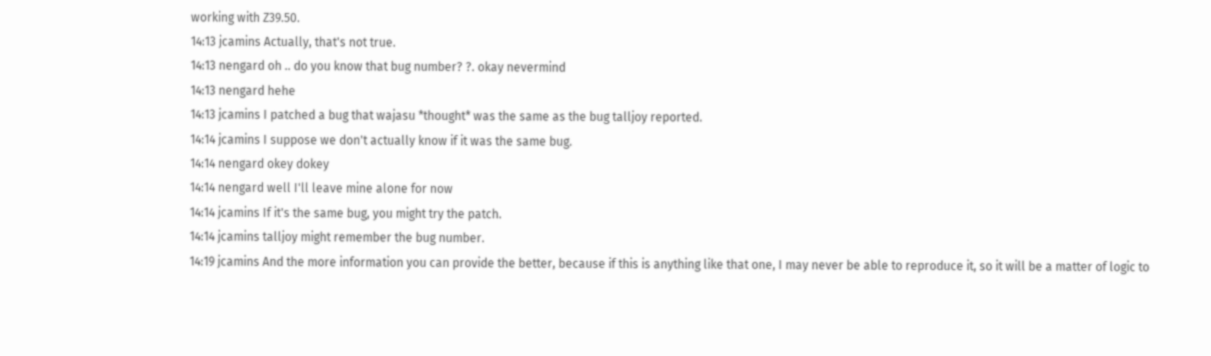working with Z39.50.
14:13 jcamins Actually, that's not true.
14:13 nengard oh .. do you know that bug number? ?. okay nevermind
14:13 nengard hehe
14:13 jcamins I patched a bug that wajasu *thought* was the same as the bug talljoy reported.
14:14 jcamins I suppose we don't actually know if it was the same bug.
14:14 nengard okey dokey
14:14 nengard well I'll leave mine alone for now
14:14 jcamins If it's the same bug, you might try the patch.
14:14 jcamins talljoy might remember the bug number.
14:19 jcamins And the more information you can provide the better, because if this is anything like that one, I may never be able to reproduce it, so it will be a matter of logic to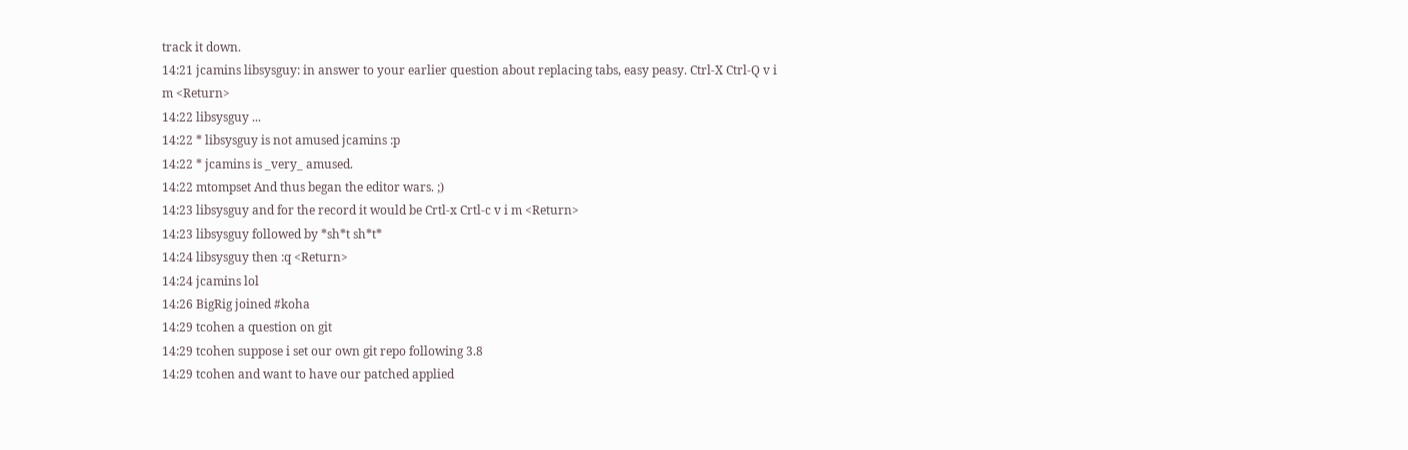track it down.
14:21 jcamins libsysguy: in answer to your earlier question about replacing tabs, easy peasy. Ctrl-X Ctrl-Q v i m <Return>
14:22 libsysguy ...
14:22 * libsysguy is not amused jcamins :p
14:22 * jcamins is _very_ amused.
14:22 mtompset And thus began the editor wars. ;)
14:23 libsysguy and for the record it would be Crtl-x Crtl-c v i m <Return>
14:23 libsysguy followed by *sh*t sh*t*
14:24 libsysguy then :q <Return>
14:24 jcamins lol
14:26 BigRig joined #koha
14:29 tcohen a question on git
14:29 tcohen suppose i set our own git repo following 3.8
14:29 tcohen and want to have our patched applied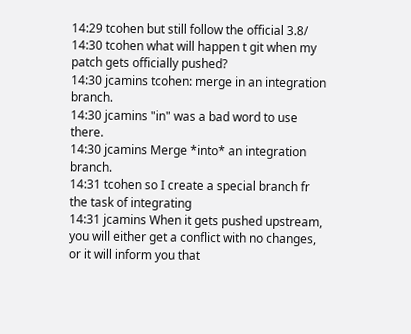14:29 tcohen but still follow the official 3.8/
14:30 tcohen what will happen t git when my patch gets officially pushed?
14:30 jcamins tcohen: merge in an integration branch.
14:30 jcamins "in" was a bad word to use there.
14:30 jcamins Merge *into* an integration branch.
14:31 tcohen so I create a special branch fr the task of integrating
14:31 jcamins When it gets pushed upstream, you will either get a conflict with no changes, or it will inform you that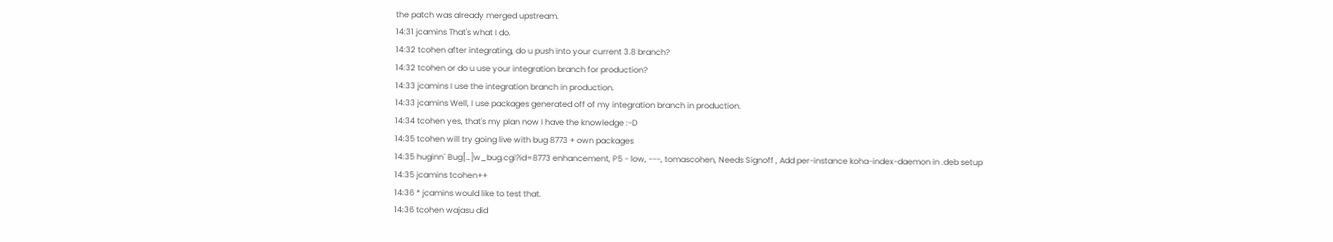the patch was already merged upstream.
14:31 jcamins That's what I do.
14:32 tcohen after integrating, do u push into your current 3.8 branch?
14:32 tcohen or do u use your integration branch for production?
14:33 jcamins I use the integration branch in production.
14:33 jcamins Well, I use packages generated off of my integration branch in production.
14:34 tcohen yes, that's my plan now I have the knowledge :-D
14:35 tcohen will try going live with bug 8773 + own packages
14:35 huginn` Bug[…]w_bug.cgi?id=8773 enhancement, P5 - low, ---, tomascohen, Needs Signoff , Add per-instance koha-index-daemon in .deb setup
14:35 jcamins tcohen++
14:36 * jcamins would like to test that.
14:36 tcohen wajasu did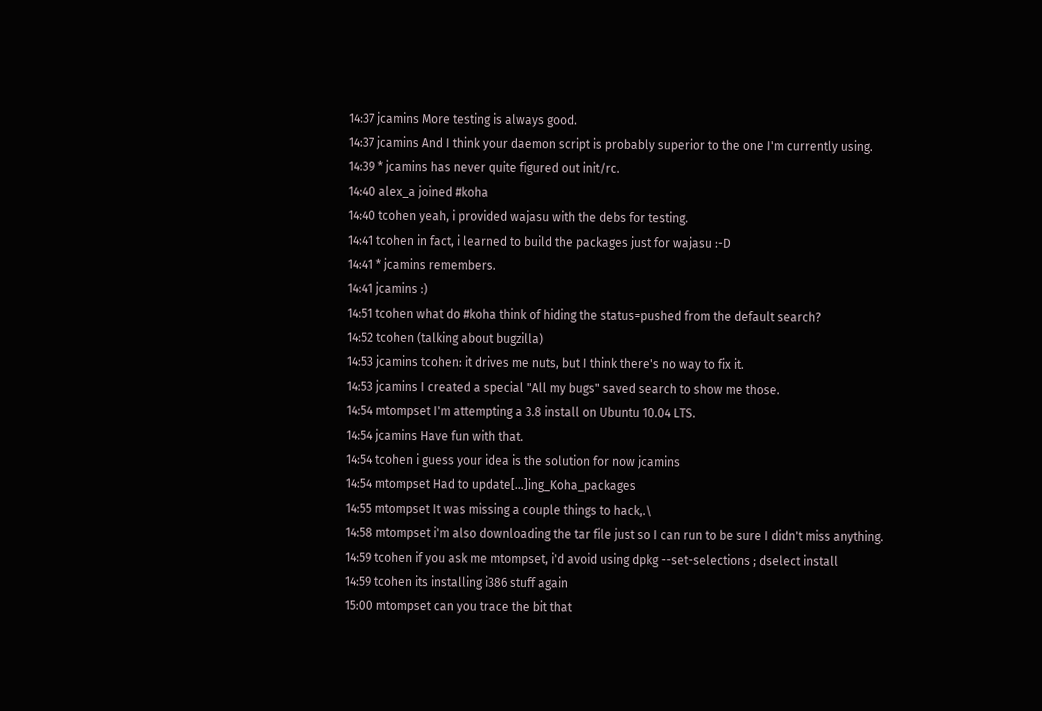14:37 jcamins More testing is always good.
14:37 jcamins And I think your daemon script is probably superior to the one I'm currently using.
14:39 * jcamins has never quite figured out init/rc.
14:40 alex_a joined #koha
14:40 tcohen yeah, i provided wajasu with the debs for testing.
14:41 tcohen in fact, i learned to build the packages just for wajasu :-D
14:41 * jcamins remembers.
14:41 jcamins :)
14:51 tcohen what do #koha think of hiding the status=pushed from the default search?
14:52 tcohen (talking about bugzilla)
14:53 jcamins tcohen: it drives me nuts, but I think there's no way to fix it.
14:53 jcamins I created a special "All my bugs" saved search to show me those.
14:54 mtompset I'm attempting a 3.8 install on Ubuntu 10.04 LTS.
14:54 jcamins Have fun with that.
14:54 tcohen i guess your idea is the solution for now jcamins
14:54 mtompset Had to update[…]ing_Koha_packages
14:55 mtompset It was missing a couple things to hack,.\
14:58 mtompset i'm also downloading the tar file just so I can run to be sure I didn't miss anything.
14:59 tcohen if you ask me mtompset, i'd avoid using dpkg --set-selections ; dselect install
14:59 tcohen its installing i386 stuff again
15:00 mtompset can you trace the bit that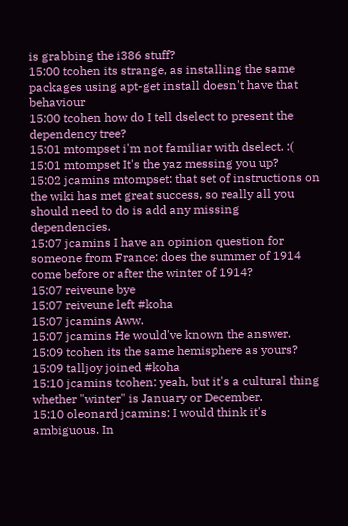is grabbing the i386 stuff?
15:00 tcohen its strange, as installing the same packages using apt-get install doesn't have that behaviour
15:00 tcohen how do I tell dselect to present the dependency tree?
15:01 mtompset i'm not familiar with dselect. :(
15:01 mtompset It's the yaz messing you up?
15:02 jcamins mtompset: that set of instructions on the wiki has met great success, so really all you should need to do is add any missing dependencies.
15:07 jcamins I have an opinion question for someone from France: does the summer of 1914 come before or after the winter of 1914?
15:07 reiveune bye
15:07 reiveune left #koha
15:07 jcamins Aww.
15:07 jcamins He would've known the answer.
15:09 tcohen its the same hemisphere as yours?
15:09 talljoy joined #koha
15:10 jcamins tcohen: yeah, but it's a cultural thing whether "winter" is January or December.
15:10 oleonard jcamins: I would think it's ambiguous. In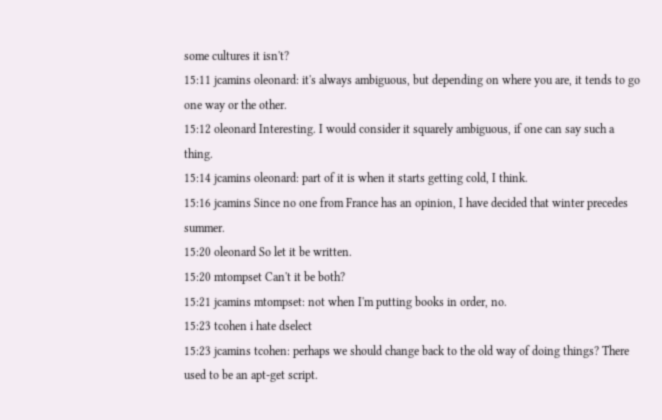some cultures it isn't?
15:11 jcamins oleonard: it's always ambiguous, but depending on where you are, it tends to go one way or the other.
15:12 oleonard Interesting. I would consider it squarely ambiguous, if one can say such a thing.
15:14 jcamins oleonard: part of it is when it starts getting cold, I think.
15:16 jcamins Since no one from France has an opinion, I have decided that winter precedes summer.
15:20 oleonard So let it be written.
15:20 mtompset Can't it be both?
15:21 jcamins mtompset: not when I'm putting books in order, no.
15:23 tcohen i hate dselect
15:23 jcamins tcohen: perhaps we should change back to the old way of doing things? There used to be an apt-get script.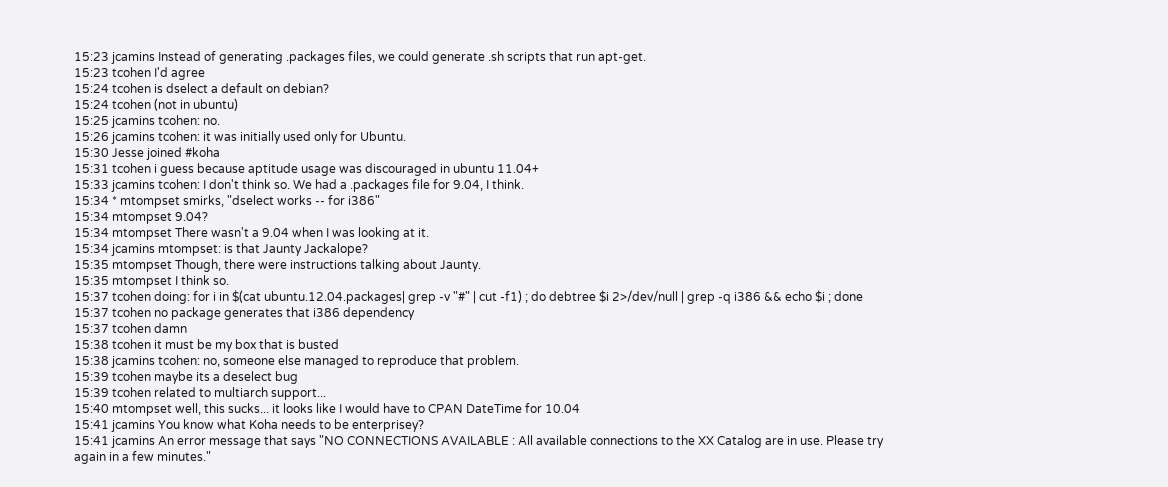15:23 jcamins Instead of generating .packages files, we could generate .sh scripts that run apt-get.
15:23 tcohen I'd agree
15:24 tcohen is dselect a default on debian?
15:24 tcohen (not in ubuntu)
15:25 jcamins tcohen: no.
15:26 jcamins tcohen: it was initially used only for Ubuntu.
15:30 Jesse joined #koha
15:31 tcohen i guess because aptitude usage was discouraged in ubuntu 11.04+
15:33 jcamins tcohen: I don't think so. We had a .packages file for 9.04, I think.
15:34 * mtompset smirks, "dselect works -- for i386"
15:34 mtompset 9.04?
15:34 mtompset There wasn't a 9.04 when I was looking at it.
15:34 jcamins mtompset: is that Jaunty Jackalope?
15:35 mtompset Though, there were instructions talking about Jaunty.
15:35 mtompset I think so.
15:37 tcohen doing: for i in $(cat ubuntu.12.04.packages| grep -v "#" | cut -f1) ; do debtree $i 2>/dev/null | grep -q i386 && echo $i ; done
15:37 tcohen no package generates that i386 dependency
15:37 tcohen damn
15:38 tcohen it must be my box that is busted
15:38 jcamins tcohen: no, someone else managed to reproduce that problem.
15:39 tcohen maybe its a deselect bug
15:39 tcohen related to multiarch support...
15:40 mtompset well, this sucks... it looks like I would have to CPAN DateTime for 10.04
15:41 jcamins You know what Koha needs to be enterprisey?
15:41 jcamins An error message that says "NO CONNECTIONS AVAILABLE : All available connections to the XX Catalog are in use. Please try again in a few minutes."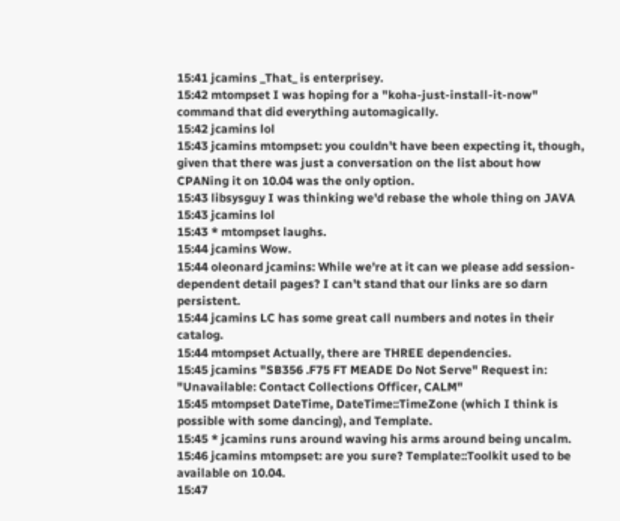15:41 jcamins _That_ is enterprisey.
15:42 mtompset I was hoping for a "koha-just-install-it-now" command that did everything automagically.
15:42 jcamins lol
15:43 jcamins mtompset: you couldn't have been expecting it, though, given that there was just a conversation on the list about how CPANing it on 10.04 was the only option.
15:43 libsysguy I was thinking we'd rebase the whole thing on JAVA
15:43 jcamins lol
15:43 * mtompset laughs.
15:44 jcamins Wow.
15:44 oleonard jcamins: While we're at it can we please add session-dependent detail pages? I can't stand that our links are so darn persistent.
15:44 jcamins LC has some great call numbers and notes in their catalog.
15:44 mtompset Actually, there are THREE dependencies.
15:45 jcamins "SB356 .F75 FT MEADE Do Not Serve" Request in: "Unavailable: Contact Collections Officer, CALM"
15:45 mtompset DateTime, DateTime::TimeZone (which I think is possible with some dancing), and Template.
15:45 * jcamins runs around waving his arms around being uncalm.
15:46 jcamins mtompset: are you sure? Template::Toolkit used to be available on 10.04.
15:47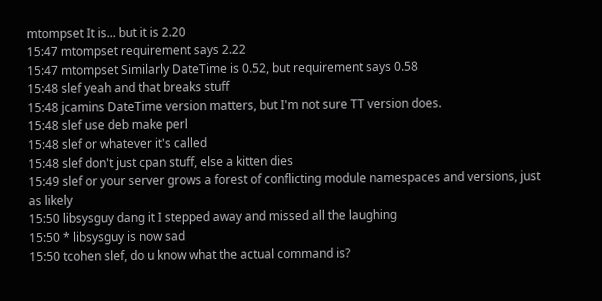mtompset It is... but it is 2.20
15:47 mtompset requirement says 2.22
15:47 mtompset Similarly DateTime is 0.52, but requirement says 0.58
15:48 slef yeah and that breaks stuff
15:48 jcamins DateTime version matters, but I'm not sure TT version does.
15:48 slef use deb make perl
15:48 slef or whatever it's called
15:48 slef don't just cpan stuff, else a kitten dies
15:49 slef or your server grows a forest of conflicting module namespaces and versions, just as likely
15:50 libsysguy dang it I stepped away and missed all the laughing
15:50 * libsysguy is now sad
15:50 tcohen slef, do u know what the actual command is?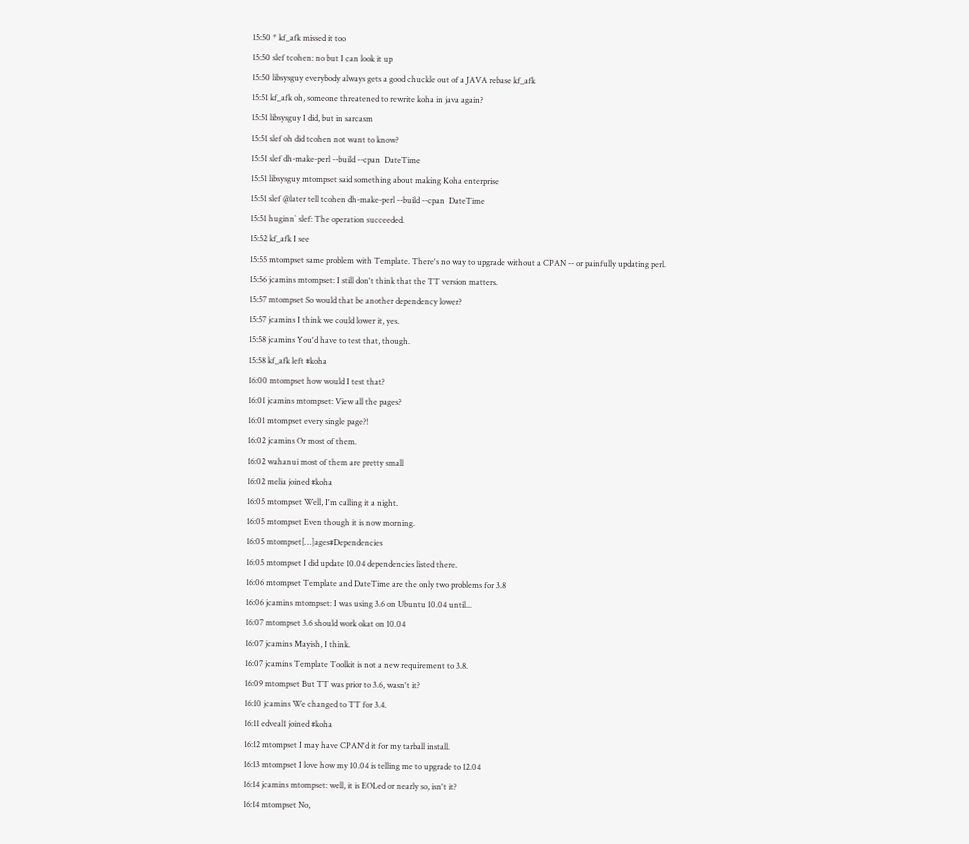15:50 * kf_afk missed it too
15:50 slef tcohen: no but I can look it up
15:50 libsysguy everybody always gets a good chuckle out of a JAVA rebase kf_afk
15:51 kf_afk oh, someone threatened to rewrite koha in java again?
15:51 libsysguy I did, but in sarcasm
15:51 slef oh did tcohen not want to know?
15:51 slef dh-make-perl --build --cpan  DateTime
15:51 libsysguy mtompset said something about making Koha enterprise
15:51 slef @later tell tcohen dh-make-perl --build --cpan  DateTime
15:51 huginn` slef: The operation succeeded.
15:52 kf_afk I see
15:55 mtompset same problem with Template. There's no way to upgrade without a CPAN -- or painfully updating perl.
15:56 jcamins mtompset: I still don't think that the TT version matters.
15:57 mtompset So would that be another dependency lower?
15:57 jcamins I think we could lower it, yes.
15:58 jcamins You'd have to test that, though.
15:58 kf_afk left #koha
16:00 mtompset how would I test that?
16:01 jcamins mtompset: View all the pages?
16:01 mtompset every single page?!
16:02 jcamins Or most of them.
16:02 wahanui most of them are pretty small
16:02 melia joined #koha
16:05 mtompset Well, I'm calling it a night.
16:05 mtompset Even though it is now morning.
16:05 mtompset[…]ages#Dependencies
16:05 mtompset I did update 10.04 dependencies listed there.
16:06 mtompset Template and DateTime are the only two problems for 3.8
16:06 jcamins mtompset: I was using 3.6 on Ubuntu 10.04 until...
16:07 mtompset 3.6 should work okat on 10.04
16:07 jcamins Mayish, I think.
16:07 jcamins Template Toolkit is not a new requirement to 3.8.
16:09 mtompset But TT was prior to 3.6, wasn't it?
16:10 jcamins We changed to TT for 3.4.
16:11 edveal1 joined #koha
16:12 mtompset I may have CPAN'd it for my tarball install.
16:13 mtompset I love how my 10.04 is telling me to upgrade to 12.04
16:14 jcamins mtompset: well, it is EOLed or nearly so, isn't it?
16:14 mtompset No,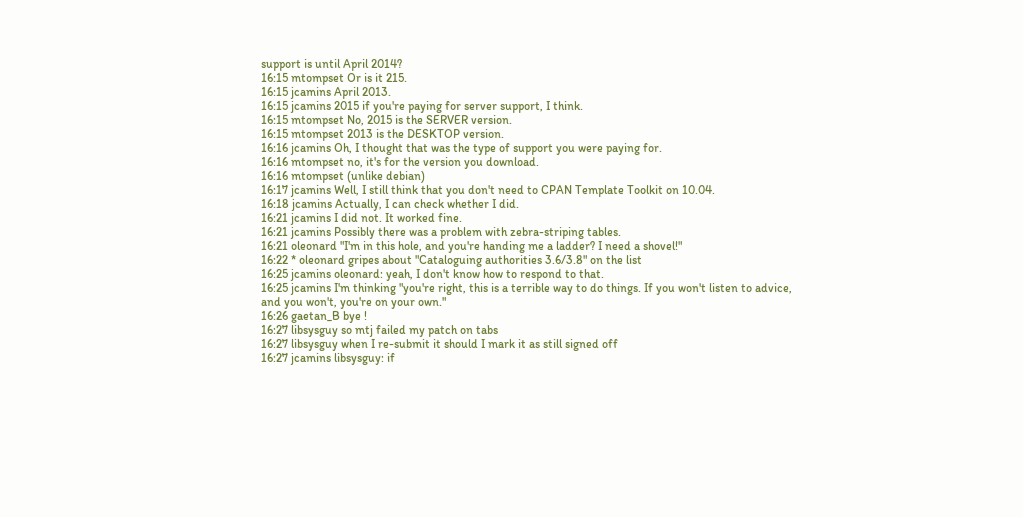support is until April 2014?
16:15 mtompset Or is it 215.
16:15 jcamins April 2013.
16:15 jcamins 2015 if you're paying for server support, I think.
16:15 mtompset No, 2015 is the SERVER version.
16:15 mtompset 2013 is the DESKTOP version.
16:16 jcamins Oh, I thought that was the type of support you were paying for.
16:16 mtompset no, it's for the version you download.
16:16 mtompset (unlike debian)
16:17 jcamins Well, I still think that you don't need to CPAN Template Toolkit on 10.04.
16:18 jcamins Actually, I can check whether I did.
16:21 jcamins I did not. It worked fine.
16:21 jcamins Possibly there was a problem with zebra-striping tables.
16:21 oleonard "I'm in this hole, and you're handing me a ladder? I need a shovel!"
16:22 * oleonard gripes about "Cataloguing authorities 3.6/3.8" on the list
16:25 jcamins oleonard: yeah, I don't know how to respond to that.
16:25 jcamins I'm thinking "you're right, this is a terrible way to do things. If you won't listen to advice, and you won't, you're on your own."
16:26 gaetan_B bye !
16:27 libsysguy so mtj failed my patch on tabs
16:27 libsysguy when I re-submit it should I mark it as still signed off
16:27 jcamins libsysguy: if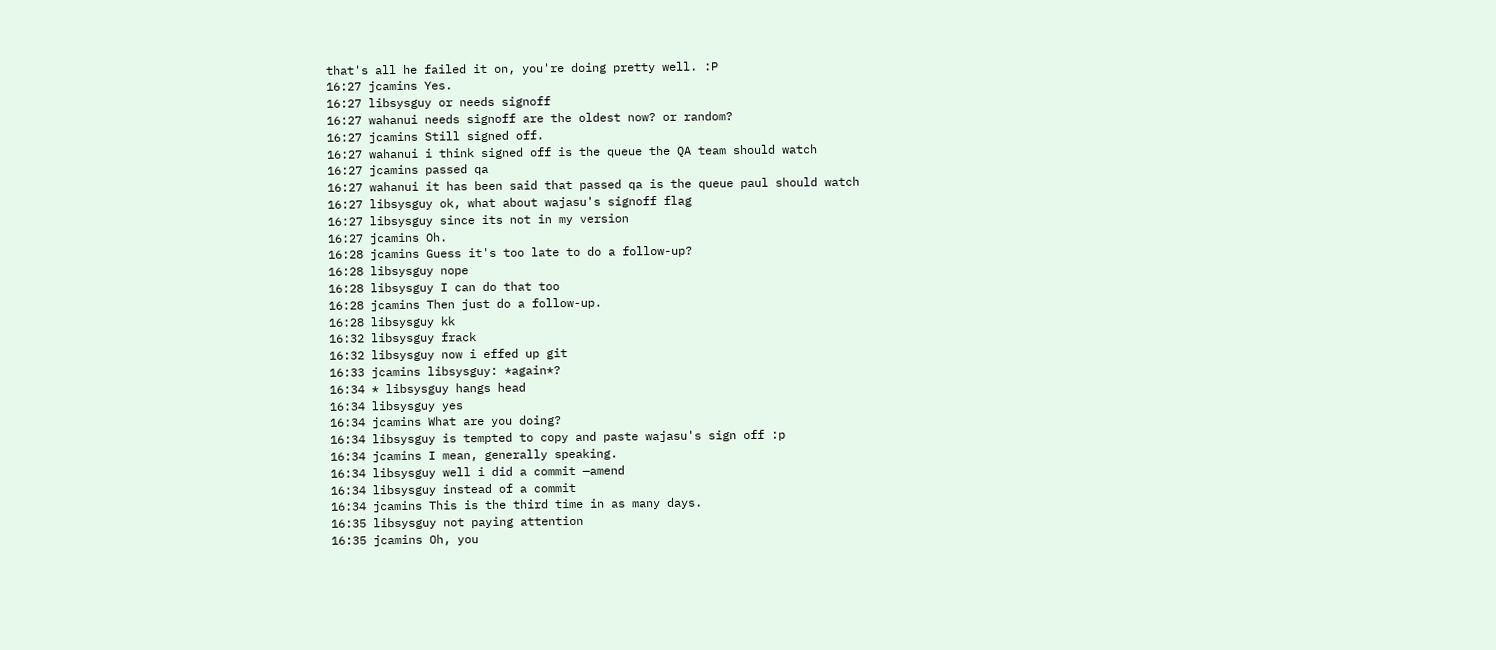that's all he failed it on, you're doing pretty well. :P
16:27 jcamins Yes.
16:27 libsysguy or needs signoff
16:27 wahanui needs signoff are the oldest now? or random?
16:27 jcamins Still signed off.
16:27 wahanui i think signed off is the queue the QA team should watch
16:27 jcamins passed qa
16:27 wahanui it has been said that passed qa is the queue paul should watch
16:27 libsysguy ok, what about wajasu's signoff flag
16:27 libsysguy since its not in my version
16:27 jcamins Oh.
16:28 jcamins Guess it's too late to do a follow-up?
16:28 libsysguy nope
16:28 libsysguy I can do that too
16:28 jcamins Then just do a follow-up.
16:28 libsysguy kk
16:32 libsysguy frack
16:32 libsysguy now i effed up git
16:33 jcamins libsysguy: *again*?
16:34 * libsysguy hangs head
16:34 libsysguy yes
16:34 jcamins What are you doing?
16:34 libsysguy is tempted to copy and paste wajasu's sign off :p
16:34 jcamins I mean, generally speaking.
16:34 libsysguy well i did a commit —amend
16:34 libsysguy instead of a commit
16:34 jcamins This is the third time in as many days.
16:35 libsysguy not paying attention
16:35 jcamins Oh, you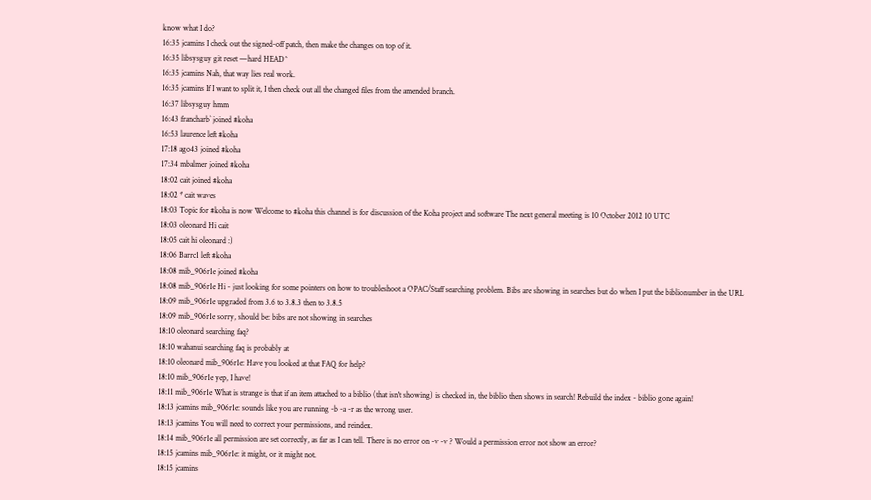know what I do?
16:35 jcamins I check out the signed-off patch, then make the changes on top of it.
16:35 libsysguy git reset —hard HEAD^
16:35 jcamins Nah, that way lies real work.
16:35 jcamins If I want to split it, I then check out all the changed files from the amended branch.
16:37 libsysguy hmm
16:43 francharb` joined #koha
16:53 laurence left #koha
17:18 ago43 joined #koha
17:34 mbalmer joined #koha
18:02 cait joined #koha
18:02 * cait waves
18:03 Topic for #koha is now Welcome to #koha this channel is for discussion of the Koha project and software The next general meeting is 10 October 2012 10 UTC
18:03 oleonard Hi cait
18:05 cait hi oleonard :)
18:06 Barrc1 left #koha
18:08 mib_906r1e joined #koha
18:08 mib_906r1e Hi - just looking for some pointers on how to troubleshoot a OPAC/Staff searching problem. Bibs are showing in searches but do when I put the biblionumber in the URL
18:09 mib_906r1e upgraded from 3.6 to 3.8.3 then to 3.8.5
18:09 mib_906r1e sorry, should be: bibs are not showing in searches
18:10 oleonard searching faq?
18:10 wahanui searching faq is probably at
18:10 oleonard mib_906r1e: Have you looked at that FAQ for help?
18:10 mib_906r1e yep, I have!
18:11 mib_906r1e What is strange is that if an item attached to a biblio (that isn't showing) is checked in, the biblio then shows in search! Rebuild the index - biblio gone again!
18:13 jcamins mib_906r1e: sounds like you are running -b -a -r as the wrong user.
18:13 jcamins You will need to correct your permissions, and reindex.
18:14 mib_906r1e all permission are set correctly, as far as I can tell. There is no error on -v -v ? Would a permission error not show an error?
18:15 jcamins mib_906r1e: it might, or it might not.
18:15 jcamins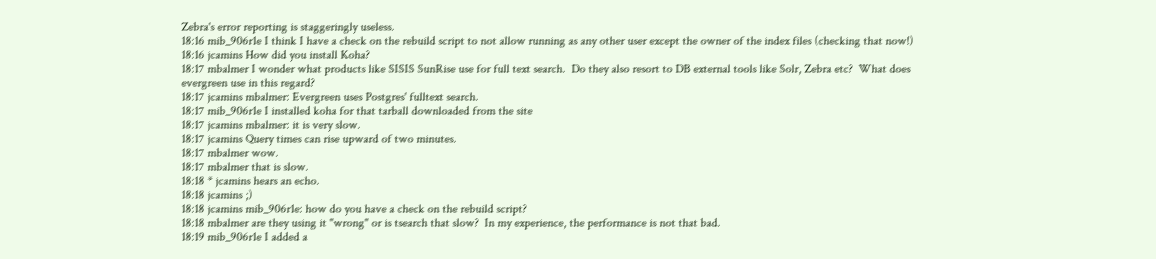Zebra's error reporting is staggeringly useless.
18:16 mib_906r1e I think I have a check on the rebuild script to not allow running as any other user except the owner of the index files (checking that now!)
18:16 jcamins How did you install Koha?
18:17 mbalmer I wonder what products like SISIS SunRise use for full text search.  Do they also resort to DB external tools like Solr, Zebra etc?  What does evergreen use in this regard?
18:17 jcamins mbalmer: Evergreen uses Postgres' fulltext search.
18:17 mib_906r1e I installed koha for that tarball downloaded from the site
18:17 jcamins mbalmer: it is very slow.
18:17 jcamins Query times can rise upward of two minutes.
18:17 mbalmer wow.
18:17 mbalmer that is slow.
18:18 * jcamins hears an echo.
18:18 jcamins ;)
18:18 jcamins mib_906r1e: how do you have a check on the rebuild script?
18:18 mbalmer are they using it "wrong" or is tsearch that slow?  In my experience, the performance is not that bad.
18:19 mib_906r1e I added a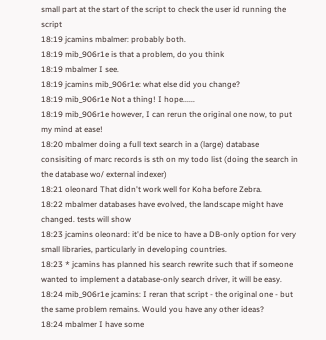small part at the start of the script to check the user id running the script
18:19 jcamins mbalmer: probably both.
18:19 mib_906r1e is that a problem, do you think
18:19 mbalmer I see.
18:19 jcamins mib_906r1e: what else did you change?
18:19 mib_906r1e Not a thing! I hope......
18:19 mib_906r1e however, I can rerun the original one now, to put my mind at ease!
18:20 mbalmer doing a full text search in a (large) database consisiting of marc records is sth on my todo list (doing the search in the database wo/ external indexer)
18:21 oleonard That didn't work well for Koha before Zebra.
18:22 mbalmer databases have evolved, the landscape might have changed. tests will show
18:23 jcamins oleonard: it'd be nice to have a DB-only option for very small libraries, particularly in developing countries.
18:23 * jcamins has planned his search rewrite such that if someone wanted to implement a database-only search driver, it will be easy.
18:24 mib_906r1e jcamins: I reran that script - the original one - but the same problem remains. Would you have any other ideas?
18:24 mbalmer I have some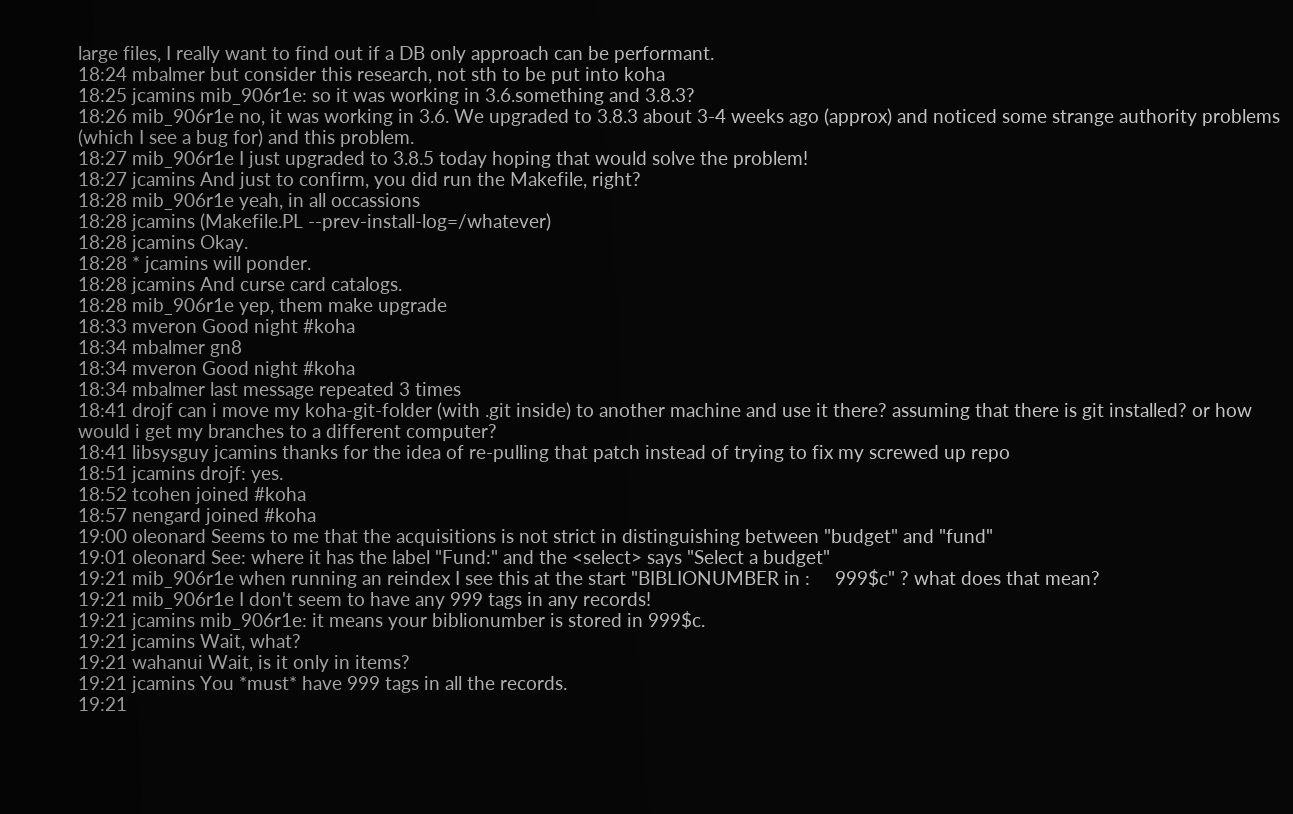large files, I really want to find out if a DB only approach can be performant.
18:24 mbalmer but consider this research, not sth to be put into koha
18:25 jcamins mib_906r1e: so it was working in 3.6.something and 3.8.3?
18:26 mib_906r1e no, it was working in 3.6. We upgraded to 3.8.3 about 3-4 weeks ago (approx) and noticed some strange authority problems (which I see a bug for) and this problem.
18:27 mib_906r1e I just upgraded to 3.8.5 today hoping that would solve the problem!
18:27 jcamins And just to confirm, you did run the Makefile, right?
18:28 mib_906r1e yeah, in all occassions
18:28 jcamins (Makefile.PL --prev-install-log=/whatever)
18:28 jcamins Okay.
18:28 * jcamins will ponder.
18:28 jcamins And curse card catalogs.
18:28 mib_906r1e yep, them make upgrade
18:33 mveron Good night #koha
18:34 mbalmer gn8
18:34 mveron Good night #koha
18:34 mbalmer last message repeated 3 times
18:41 drojf can i move my koha-git-folder (with .git inside) to another machine and use it there? assuming that there is git installed? or how would i get my branches to a different computer?
18:41 libsysguy jcamins thanks for the idea of re-pulling that patch instead of trying to fix my screwed up repo
18:51 jcamins drojf: yes.
18:52 tcohen joined #koha
18:57 nengard joined #koha
19:00 oleonard Seems to me that the acquisitions is not strict in distinguishing between "budget" and "fund"
19:01 oleonard See: where it has the label "Fund:" and the <select> says "Select a budget"
19:21 mib_906r1e when running an reindex I see this at the start "BIBLIONUMBER in :     999$c" ? what does that mean?
19:21 mib_906r1e I don't seem to have any 999 tags in any records!
19:21 jcamins mib_906r1e: it means your biblionumber is stored in 999$c.
19:21 jcamins Wait, what?
19:21 wahanui Wait, is it only in items?
19:21 jcamins You *must* have 999 tags in all the records.
19:21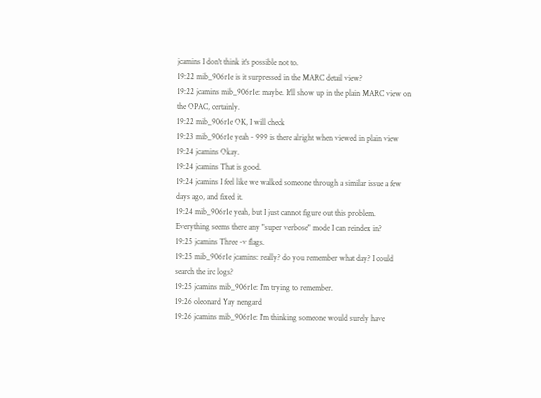jcamins I don't think it's possible not to.
19:22 mib_906r1e is it surpressed in the MARC detail view?
19:22 jcamins mib_906r1e: maybe. It'll show up in the plain MARC view on the OPAC, certainly.
19:22 mib_906r1e OK, I will check
19:23 mib_906r1e yeah - 999 is there alright when viewed in plain view
19:24 jcamins Okay.
19:24 jcamins That is good.
19:24 jcamins I feel like we walked someone through a similar issue a few days ago, and fixed it.
19:24 mib_906r1e yeah, but I just cannot figure out this problem. Everything seems there any "super verbose" mode I can reindex in?
19:25 jcamins Three -v flags.
19:25 mib_906r1e jcamins: really? do you remember what day? I could search the irc logs?
19:25 jcamins mib_906r1e: I'm trying to remember.
19:26 oleonard Yay nengard
19:26 jcamins mib_906r1e: I'm thinking someone would surely have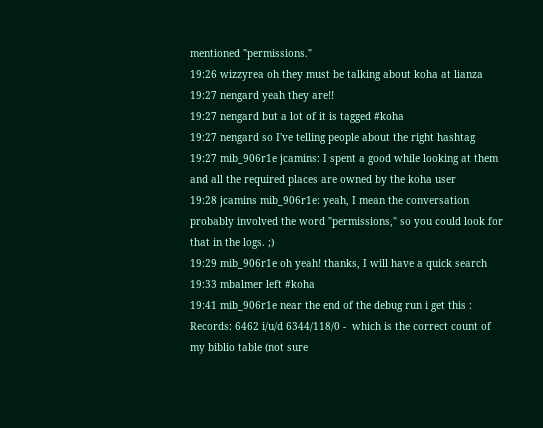mentioned "permissions."
19:26 wizzyrea oh they must be talking about koha at lianza
19:27 nengard yeah they are!!
19:27 nengard but a lot of it is tagged #koha
19:27 nengard so I've telling people about the right hashtag
19:27 mib_906r1e jcamins: I spent a good while looking at them and all the required places are owned by the koha user
19:28 jcamins mib_906r1e: yeah, I mean the conversation probably involved the word "permissions," so you could look for that in the logs. ;)
19:29 mib_906r1e oh yeah! thanks, I will have a quick search
19:33 mbalmer left #koha
19:41 mib_906r1e near the end of the debug run i get this : Records: 6462 i/u/d 6344/118/0 -  which is the correct count of my biblio table (not sure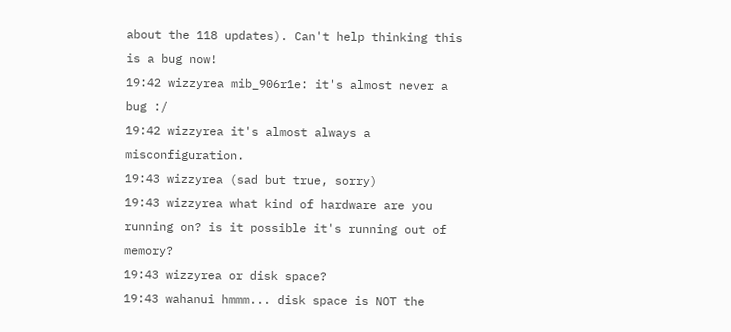about the 118 updates). Can't help thinking this is a bug now!
19:42 wizzyrea mib_906r1e: it's almost never a bug :/
19:42 wizzyrea it's almost always a misconfiguration.
19:43 wizzyrea (sad but true, sorry)
19:43 wizzyrea what kind of hardware are you running on? is it possible it's running out of memory?
19:43 wizzyrea or disk space?
19:43 wahanui hmmm... disk space is NOT the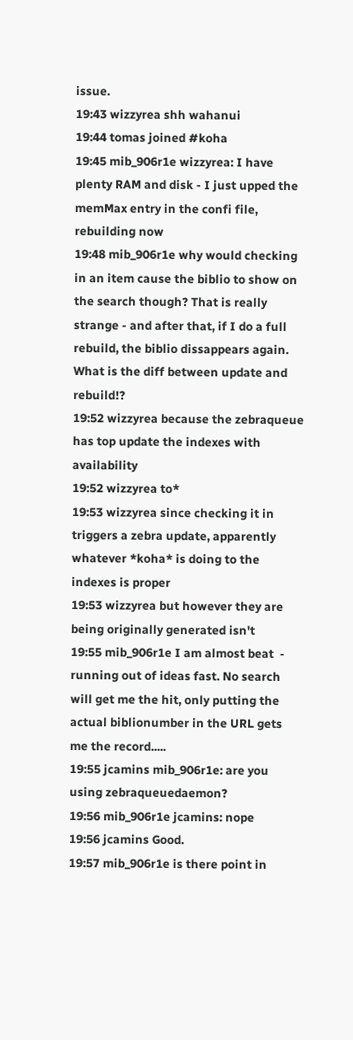issue.
19:43 wizzyrea shh wahanui
19:44 tomas joined #koha
19:45 mib_906r1e wizzyrea: I have plenty RAM and disk - I just upped the memMax entry in the confi file, rebuilding now
19:48 mib_906r1e why would checking in an item cause the biblio to show on the search though? That is really strange - and after that, if I do a full rebuild, the biblio dissappears again. What is the diff between update and rebuild!?
19:52 wizzyrea because the zebraqueue has top update the indexes with availability
19:52 wizzyrea to*
19:53 wizzyrea since checking it in triggers a zebra update, apparently whatever *koha* is doing to the indexes is proper
19:53 wizzyrea but however they are being originally generated isn't
19:55 mib_906r1e I am almost beat  - running out of ideas fast. No search will get me the hit, only putting the actual biblionumber in the URL gets me the record.....
19:55 jcamins mib_906r1e: are you using zebraqueuedaemon?
19:56 mib_906r1e jcamins: nope
19:56 jcamins Good.
19:57 mib_906r1e is there point in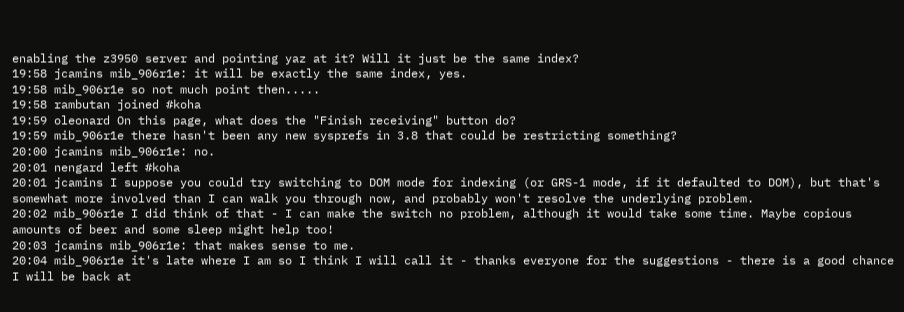enabling the z3950 server and pointing yaz at it? Will it just be the same index?
19:58 jcamins mib_906r1e: it will be exactly the same index, yes.
19:58 mib_906r1e so not much point then.....
19:58 rambutan joined #koha
19:59 oleonard On this page, what does the "Finish receiving" button do?
19:59 mib_906r1e there hasn't been any new sysprefs in 3.8 that could be restricting something?
20:00 jcamins mib_906r1e: no.
20:01 nengard left #koha
20:01 jcamins I suppose you could try switching to DOM mode for indexing (or GRS-1 mode, if it defaulted to DOM), but that's somewhat more involved than I can walk you through now, and probably won't resolve the underlying problem.
20:02 mib_906r1e I did think of that - I can make the switch no problem, although it would take some time. Maybe copious amounts of beer and some sleep might help too!
20:03 jcamins mib_906r1e: that makes sense to me.
20:04 mib_906r1e it's late where I am so I think I will call it - thanks everyone for the suggestions - there is a good chance I will be back at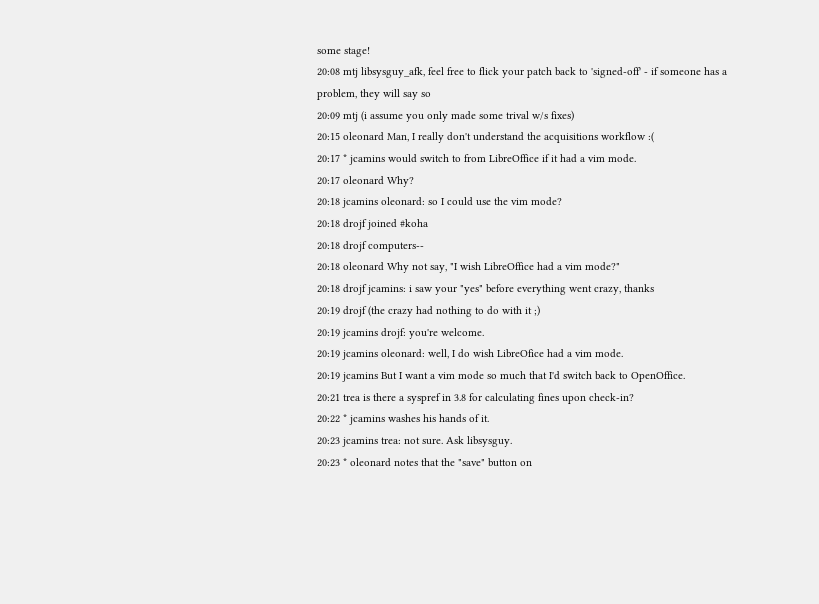some stage!
20:08 mtj libsysguy_afk, feel free to flick your patch back to 'signed-off' - if someone has a problem, they will say so
20:09 mtj (i assume you only made some trival w/s fixes)
20:15 oleonard Man, I really don't understand the acquisitions workflow :(
20:17 * jcamins would switch to from LibreOffice if it had a vim mode.
20:17 oleonard Why?
20:18 jcamins oleonard: so I could use the vim mode?
20:18 drojf joined #koha
20:18 drojf computers--
20:18 oleonard Why not say, "I wish LibreOffice had a vim mode?"
20:18 drojf jcamins: i saw your "yes" before everything went crazy, thanks
20:19 drojf (the crazy had nothing to do with it ;)
20:19 jcamins drojf: you're welcome.
20:19 jcamins oleonard: well, I do wish LibreOfice had a vim mode.
20:19 jcamins But I want a vim mode so much that I'd switch back to OpenOffice.
20:21 trea is there a syspref in 3.8 for calculating fines upon check-in?
20:22 * jcamins washes his hands of it.
20:23 jcamins trea: not sure. Ask libsysguy.
20:23 * oleonard notes that the "save" button on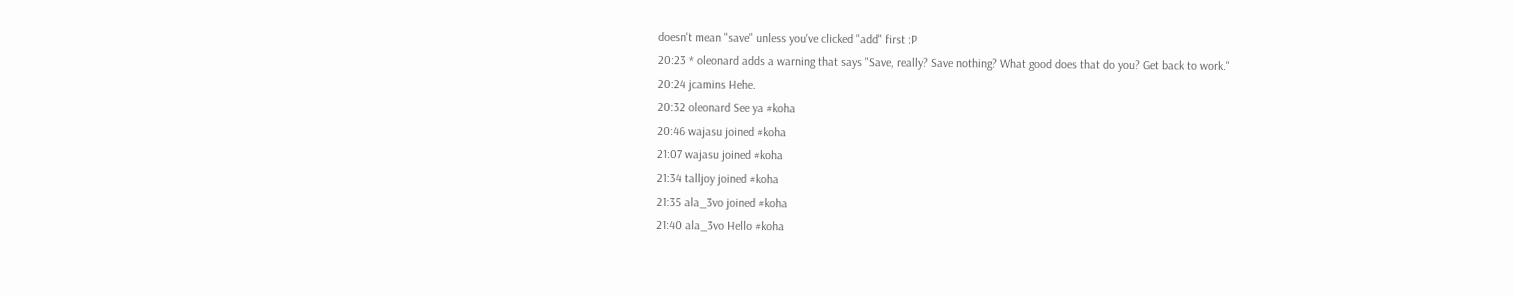doesn't mean "save" unless you've clicked "add" first :P
20:23 * oleonard adds a warning that says "Save, really? Save nothing? What good does that do you? Get back to work."
20:24 jcamins Hehe.
20:32 oleonard See ya #koha
20:46 wajasu joined #koha
21:07 wajasu joined #koha
21:34 talljoy joined #koha
21:35 ala_3vo joined #koha
21:40 ala_3vo Hello #koha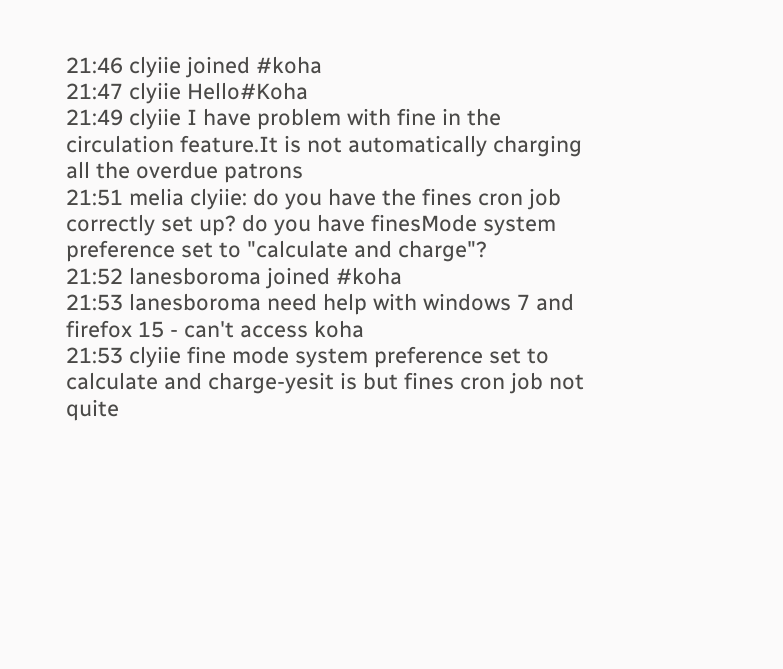21:46 clyiie joined #koha
21:47 clyiie Hello#Koha
21:49 clyiie I have problem with fine in the circulation feature.It is not automatically charging all the overdue patrons
21:51 melia clyiie: do you have the fines cron job correctly set up? do you have finesMode system preference set to "calculate and charge"?
21:52 lanesboroma joined #koha
21:53 lanesboroma need help with windows 7 and firefox 15 - can't access koha
21:53 clyiie fine mode system preference set to calculate and charge-yesit is but fines cron job not quite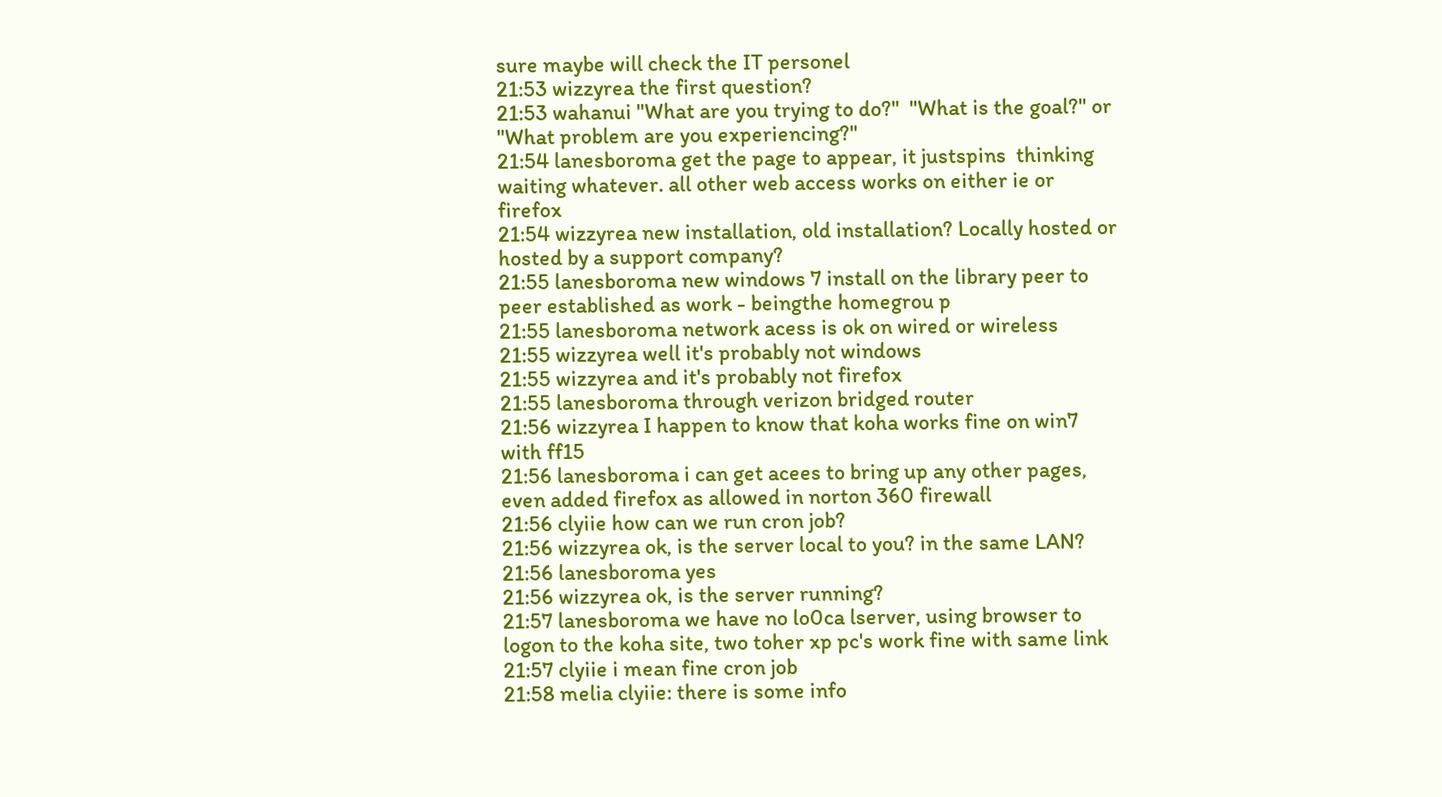sure maybe will check the IT personel
21:53 wizzyrea the first question?
21:53 wahanui "What are you trying to do?"  "What is the goal?" or "What problem are you experiencing?"
21:54 lanesboroma get the page to appear, it justspins  thinking waiting whatever. all other web access works on either ie or firefox
21:54 wizzyrea new installation, old installation? Locally hosted or hosted by a support company?
21:55 lanesboroma new windows 7 install on the library peer to peer established as work - beingthe homegrou p
21:55 lanesboroma network acess is ok on wired or wireless
21:55 wizzyrea well it's probably not windows
21:55 wizzyrea and it's probably not firefox
21:55 lanesboroma through verizon bridged router
21:56 wizzyrea I happen to know that koha works fine on win7 with ff15
21:56 lanesboroma i can get acees to bring up any other pages, even added firefox as allowed in norton 360 firewall
21:56 clyiie how can we run cron job?
21:56 wizzyrea ok, is the server local to you? in the same LAN?
21:56 lanesboroma yes
21:56 wizzyrea ok, is the server running?
21:57 lanesboroma we have no lo0ca lserver, using browser to logon to the koha site, two toher xp pc's work fine with same link
21:57 clyiie i mean fine cron job
21:58 melia clyiie: there is some info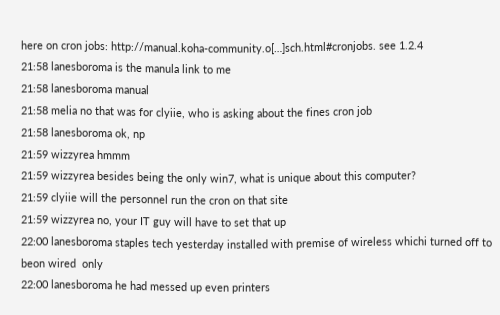here on cron jobs: http://manual.koha-community.o[…]sch.html#cronjobs. see 1.2.4
21:58 lanesboroma is the manula link to me
21:58 lanesboroma manual
21:58 melia no that was for clyiie, who is asking about the fines cron job
21:58 lanesboroma ok, np
21:59 wizzyrea hmmm
21:59 wizzyrea besides being the only win7, what is unique about this computer?
21:59 clyiie will the personnel run the cron on that site
21:59 wizzyrea no, your IT guy will have to set that up
22:00 lanesboroma staples tech yesterday installed with premise of wireless whichi turned off to beon wired  only
22:00 lanesboroma he had messed up even printers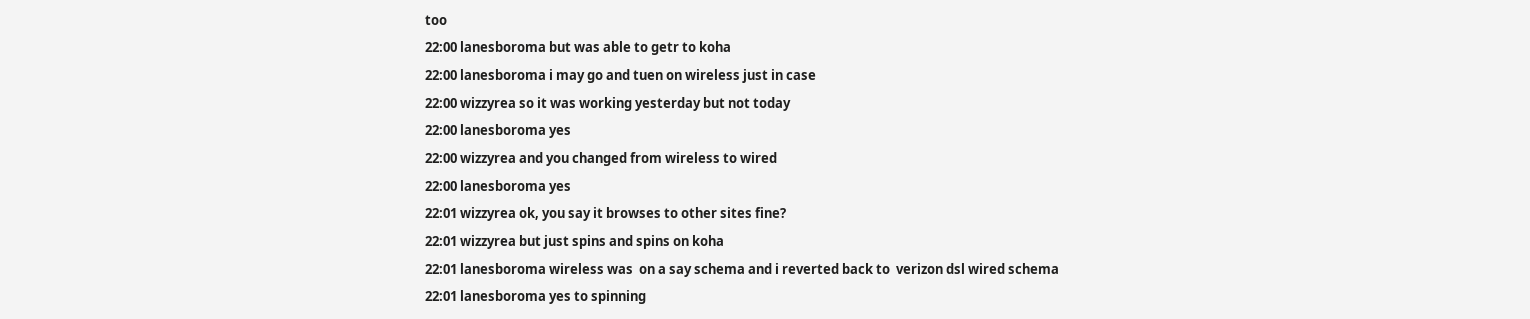too
22:00 lanesboroma but was able to getr to koha
22:00 lanesboroma i may go and tuen on wireless just in case
22:00 wizzyrea so it was working yesterday but not today
22:00 lanesboroma yes
22:00 wizzyrea and you changed from wireless to wired
22:00 lanesboroma yes
22:01 wizzyrea ok, you say it browses to other sites fine?
22:01 wizzyrea but just spins and spins on koha
22:01 lanesboroma wireless was  on a say schema and i reverted back to  verizon dsl wired schema
22:01 lanesboroma yes to spinning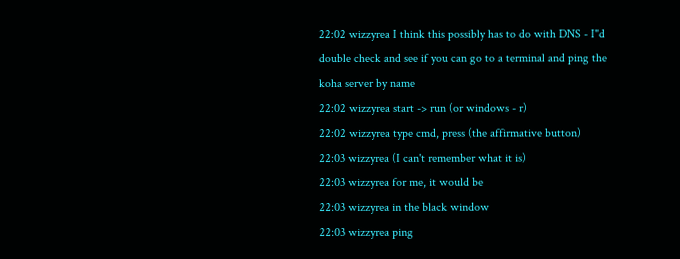22:02 wizzyrea I think this possibly has to do with DNS - I"d double check and see if you can go to a terminal and ping the koha server by name
22:02 wizzyrea start -> run (or windows - r)
22:02 wizzyrea type cmd, press (the affirmative button)
22:03 wizzyrea (I can't remember what it is)
22:03 wizzyrea for me, it would be
22:03 wizzyrea in the black window
22:03 wizzyrea ping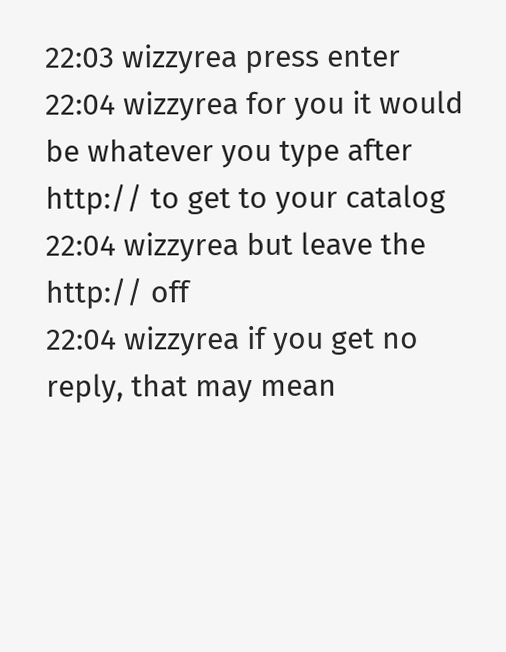22:03 wizzyrea press enter
22:04 wizzyrea for you it would be whatever you type after http:// to get to your catalog
22:04 wizzyrea but leave the http:// off
22:04 wizzyrea if you get no reply, that may mean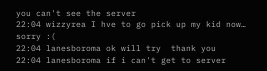you can't see the server
22:04 wizzyrea I hve to go pick up my kid now… sorry :(
22:04 lanesboroma ok will try  thank you
22:04 lanesboroma if i can't get to server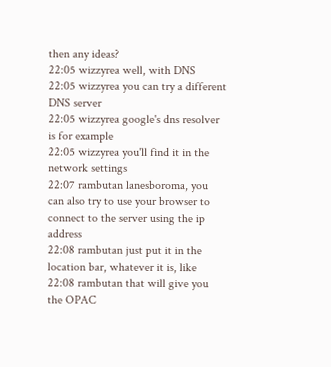then any ideas?
22:05 wizzyrea well, with DNS
22:05 wizzyrea you can try a different DNS server
22:05 wizzyrea google's dns resolver is for example
22:05 wizzyrea you'll find it in the network settings
22:07 rambutan lanesboroma, you can also try to use your browser to connect to the server using the ip address
22:08 rambutan just put it in the location bar, whatever it is, like
22:08 rambutan that will give you the OPAC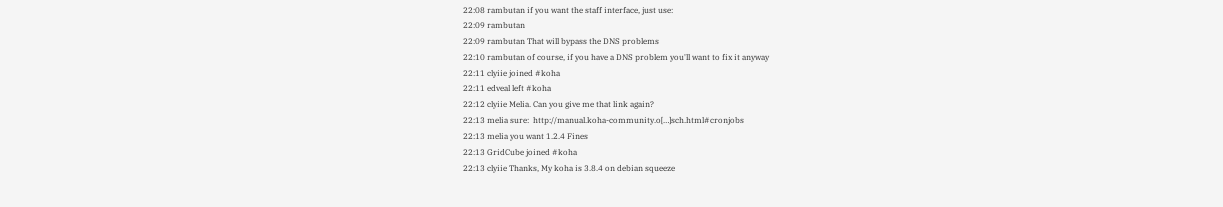22:08 rambutan if you want the staff interface, just use:
22:09 rambutan
22:09 rambutan That will bypass the DNS problems
22:10 rambutan of course, if you have a DNS problem you'll want to fix it anyway
22:11 clyiie joined #koha
22:11 edveal left #koha
22:12 clyiie Melia. Can you give me that link again?
22:13 melia sure:  http://manual.koha-community.o[…]sch.html#cronjobs
22:13 melia you want 1.2.4 Fines
22:13 GridCube joined #koha
22:13 clyiie Thanks, My koha is 3.8.4 on debian squeeze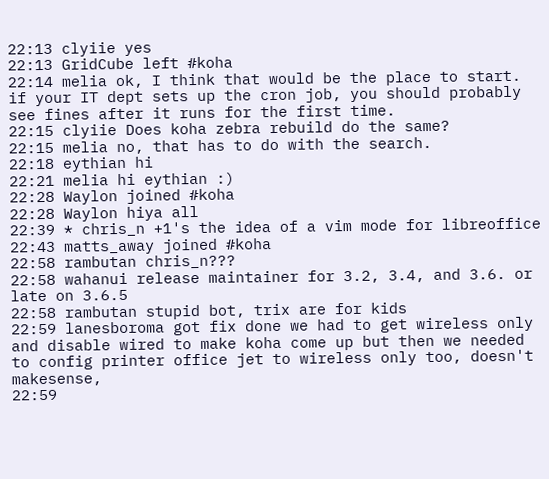22:13 clyiie yes
22:13 GridCube left #koha
22:14 melia ok, I think that would be the place to start. if your IT dept sets up the cron job, you should probably see fines after it runs for the first time.
22:15 clyiie Does koha zebra rebuild do the same?
22:15 melia no, that has to do with the search.
22:18 eythian hi
22:21 melia hi eythian :)
22:28 Waylon joined #koha
22:28 Waylon hiya all
22:39 * chris_n +1's the idea of a vim mode for libreoffice
22:43 matts_away joined #koha
22:58 rambutan chris_n???
22:58 wahanui release maintainer for 3.2, 3.4, and 3.6. or late on 3.6.5
22:58 rambutan stupid bot, trix are for kids
22:59 lanesboroma got fix done we had to get wireless only and disable wired to make koha come up but then we needed to config printer office jet to wireless only too, doesn't makesense,
22:59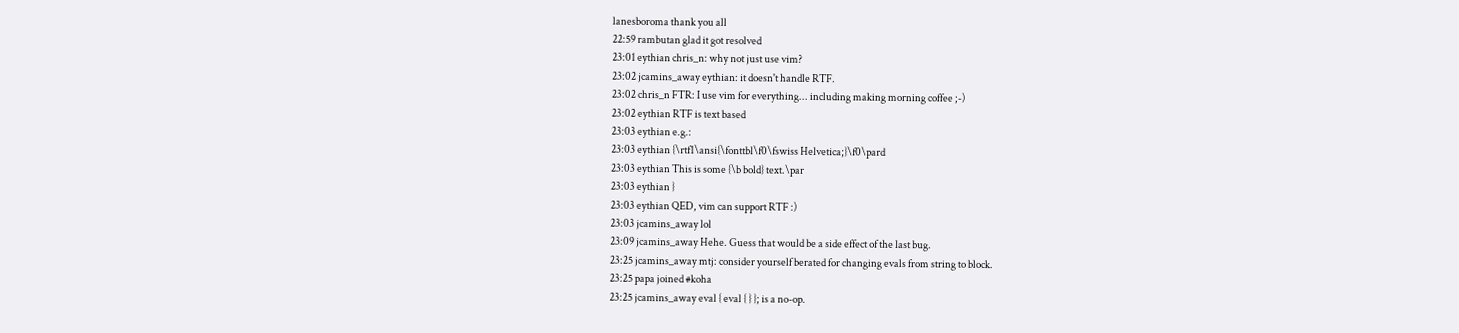lanesboroma thank you all
22:59 rambutan glad it got resolved
23:01 eythian chris_n: why not just use vim?
23:02 jcamins_away eythian: it doesn't handle RTF.
23:02 chris_n FTR: I use vim for everything... including making morning coffee ;-)
23:02 eythian RTF is text based
23:03 eythian e.g.:
23:03 eythian {\rtf1\ansi{\fonttbl\f0\fswiss Helvetica;}\f0\pard
23:03 eythian This is some {\b bold} text.\par
23:03 eythian }
23:03 eythian QED, vim can support RTF :)
23:03 jcamins_away lol
23:09 jcamins_away Hehe. Guess that would be a side effect of the last bug.
23:25 jcamins_away mtj: consider yourself berated for changing evals from string to block.
23:25 papa joined #koha
23:25 jcamins_away eval { eval { } }; is a no-op.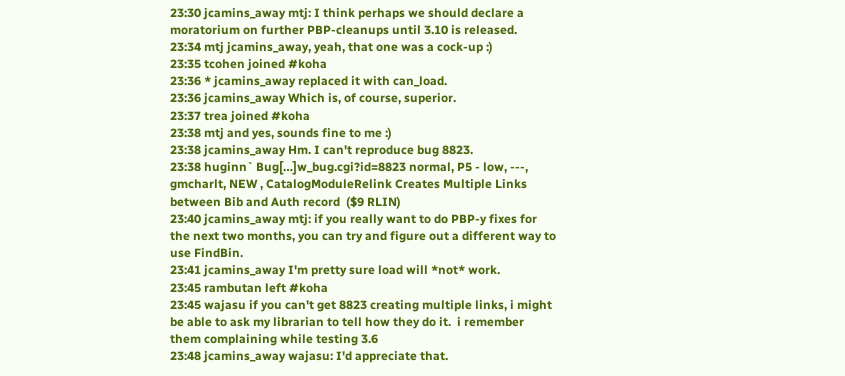23:30 jcamins_away mtj: I think perhaps we should declare a moratorium on further PBP-cleanups until 3.10 is released.
23:34 mtj jcamins_away, yeah, that one was a cock-up :)
23:35 tcohen joined #koha
23:36 * jcamins_away replaced it with can_load.
23:36 jcamins_away Which is, of course, superior.
23:37 trea joined #koha
23:38 mtj and yes, sounds fine to me :)
23:38 jcamins_away Hm. I can't reproduce bug 8823.
23:38 huginn` Bug[…]w_bug.cgi?id=8823 normal, P5 - low, ---, gmcharlt, NEW , CatalogModuleRelink Creates Multiple Links between Bib and Auth record  ($9 RLIN)
23:40 jcamins_away mtj: if you really want to do PBP-y fixes for the next two months, you can try and figure out a different way to use FindBin.
23:41 jcamins_away I'm pretty sure load will *not* work.
23:45 rambutan left #koha
23:45 wajasu if you can't get 8823 creating multiple links, i might be able to ask my librarian to tell how they do it.  i remember them complaining while testing 3.6
23:48 jcamins_away wajasu: I'd appreciate that.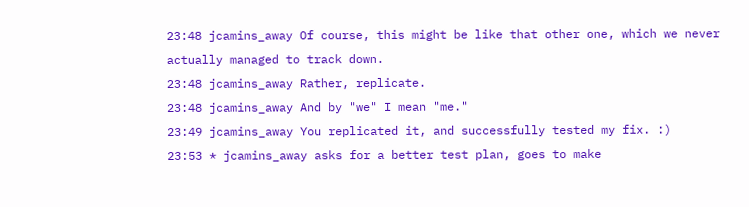23:48 jcamins_away Of course, this might be like that other one, which we never actually managed to track down.
23:48 jcamins_away Rather, replicate.
23:48 jcamins_away And by "we" I mean "me."
23:49 jcamins_away You replicated it, and successfully tested my fix. :)
23:53 * jcamins_away asks for a better test plan, goes to make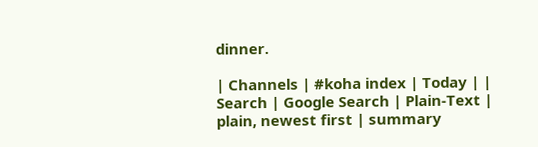dinner.

| Channels | #koha index | Today | | Search | Google Search | Plain-Text | plain, newest first | summary